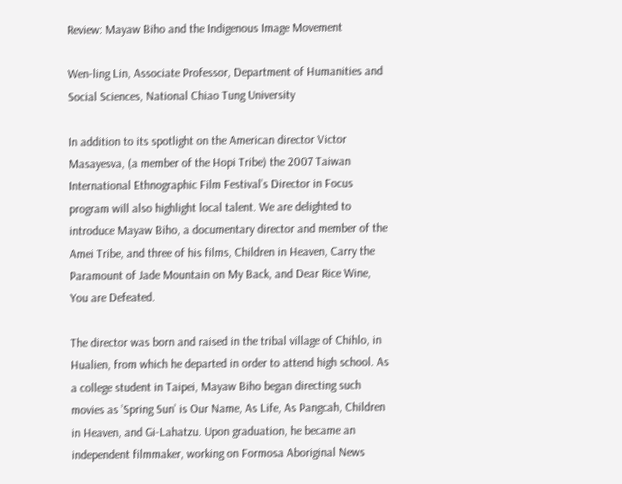Review: Mayaw Biho and the Indigenous Image Movement

Wen-ling Lin, Associate Professor, Department of Humanities and Social Sciences, National Chiao Tung University

In addition to its spotlight on the American director Victor Masayesva, (a member of the Hopi Tribe) the 2007 Taiwan International Ethnographic Film Festival’s Director in Focus program will also highlight local talent. We are delighted to introduce Mayaw Biho, a documentary director and member of the Amei Tribe, and three of his films, Children in Heaven, Carry the Paramount of Jade Mountain on My Back, and Dear Rice Wine, You are Defeated.

The director was born and raised in the tribal village of Chihlo, in Hualien, from which he departed in order to attend high school. As a college student in Taipei, Mayaw Biho began directing such movies as ’Spring Sun’ is Our Name, As Life, As Pangcah, Children in Heaven, and Gi-Lahatzu. Upon graduation, he became an independent filmmaker, working on Formosa Aboriginal News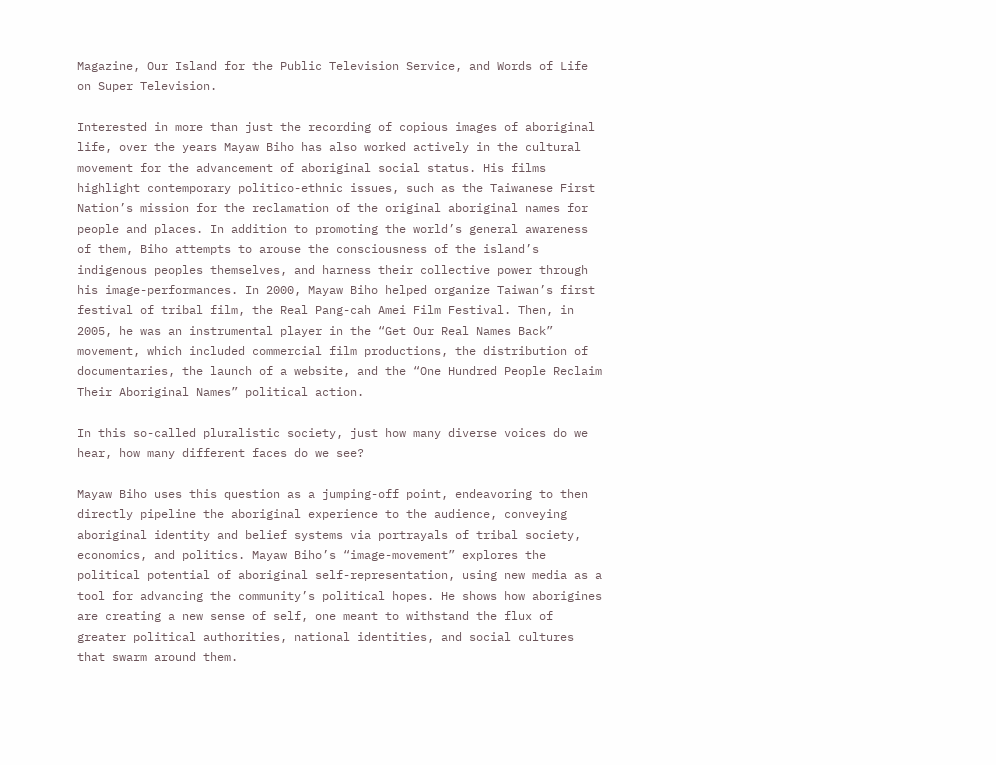Magazine, Our Island for the Public Television Service, and Words of Life on Super Television.

Interested in more than just the recording of copious images of aboriginal life, over the years Mayaw Biho has also worked actively in the cultural movement for the advancement of aboriginal social status. His films highlight contemporary politico-ethnic issues, such as the Taiwanese First Nation’s mission for the reclamation of the original aboriginal names for people and places. In addition to promoting the world’s general awareness of them, Biho attempts to arouse the consciousness of the island’s indigenous peoples themselves, and harness their collective power through his image-performances. In 2000, Mayaw Biho helped organize Taiwan’s first festival of tribal film, the Real Pang-cah Amei Film Festival. Then, in 2005, he was an instrumental player in the “Get Our Real Names Back” movement, which included commercial film productions, the distribution of documentaries, the launch of a website, and the “One Hundred People Reclaim Their Aboriginal Names” political action.

In this so-called pluralistic society, just how many diverse voices do we hear, how many different faces do we see?

Mayaw Biho uses this question as a jumping-off point, endeavoring to then directly pipeline the aboriginal experience to the audience, conveying aboriginal identity and belief systems via portrayals of tribal society, economics, and politics. Mayaw Biho’s “image-movement” explores the political potential of aboriginal self-representation, using new media as a tool for advancing the community’s political hopes. He shows how aborigines are creating a new sense of self, one meant to withstand the flux of greater political authorities, national identities, and social cultures that swarm around them.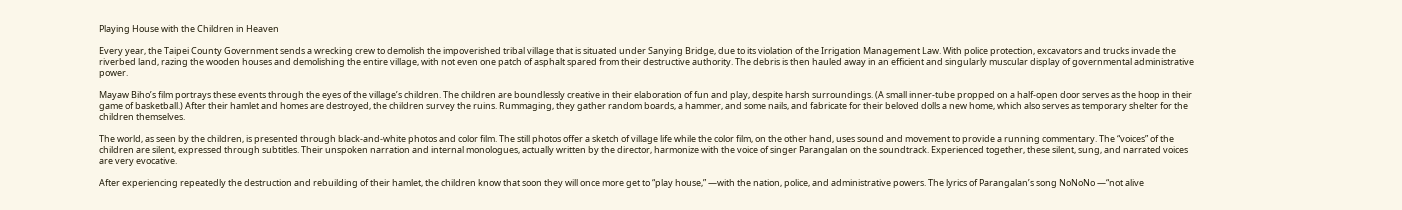Playing House with the Children in Heaven

Every year, the Taipei County Government sends a wrecking crew to demolish the impoverished tribal village that is situated under Sanying Bridge, due to its violation of the Irrigation Management Law. With police protection, excavators and trucks invade the riverbed land, razing the wooden houses and demolishing the entire village, with not even one patch of asphalt spared from their destructive authority. The debris is then hauled away in an efficient and singularly muscular display of governmental administrative power.

Mayaw Biho’s film portrays these events through the eyes of the village’s children. The children are boundlessly creative in their elaboration of fun and play, despite harsh surroundings. (A small inner-tube propped on a half-open door serves as the hoop in their game of basketball.) After their hamlet and homes are destroyed, the children survey the ruins. Rummaging, they gather random boards, a hammer, and some nails, and fabricate for their beloved dolls a new home, which also serves as temporary shelter for the children themselves.

The world, as seen by the children, is presented through black-and-white photos and color film. The still photos offer a sketch of village life while the color film, on the other hand, uses sound and movement to provide a running commentary. The “voices” of the children are silent, expressed through subtitles. Their unspoken narration and internal monologues, actually written by the director, harmonize with the voice of singer Parangalan on the soundtrack. Experienced together, these silent, sung, and narrated voices are very evocative.

After experiencing repeatedly the destruction and rebuilding of their hamlet, the children know that soon they will once more get to “play house,” —with the nation, police, and administrative powers. The lyrics of Parangalan’s song NoNoNo —“not alive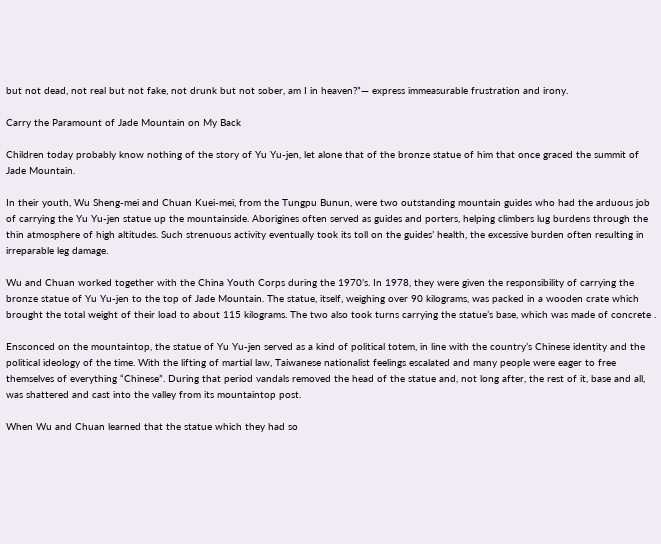but not dead, not real but not fake, not drunk but not sober, am I in heaven?”— express immeasurable frustration and irony.

Carry the Paramount of Jade Mountain on My Back

Children today probably know nothing of the story of Yu Yu-jen, let alone that of the bronze statue of him that once graced the summit of Jade Mountain.

In their youth, Wu Sheng-mei and Chuan Kuei-mei, from the Tungpu Bunun, were two outstanding mountain guides who had the arduous job of carrying the Yu Yu-jen statue up the mountainside. Aborigines often served as guides and porters, helping climbers lug burdens through the thin atmosphere of high altitudes. Such strenuous activity eventually took its toll on the guides’ health, the excessive burden often resulting in irreparable leg damage.

Wu and Chuan worked together with the China Youth Corps during the 1970’s. In 1978, they were given the responsibility of carrying the bronze statue of Yu Yu-jen to the top of Jade Mountain. The statue, itself, weighing over 90 kilograms, was packed in a wooden crate which brought the total weight of their load to about 115 kilograms. The two also took turns carrying the statue’s base, which was made of concrete .

Ensconced on the mountaintop, the statue of Yu Yu-jen served as a kind of political totem, in line with the country’s Chinese identity and the political ideology of the time. With the lifting of martial law, Taiwanese nationalist feelings escalated and many people were eager to free themselves of everything “Chinese”. During that period vandals removed the head of the statue and, not long after, the rest of it, base and all, was shattered and cast into the valley from its mountaintop post.

When Wu and Chuan learned that the statue which they had so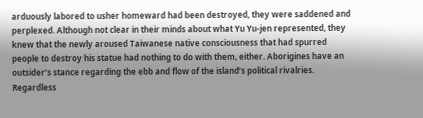arduously labored to usher homeward had been destroyed, they were saddened and perplexed. Although not clear in their minds about what Yu Yu-jen represented, they knew that the newly aroused Taiwanese native consciousness that had spurred people to destroy his statue had nothing to do with them, either. Aborigines have an outsider’s stance regarding the ebb and flow of the island’s political rivalries. Regardless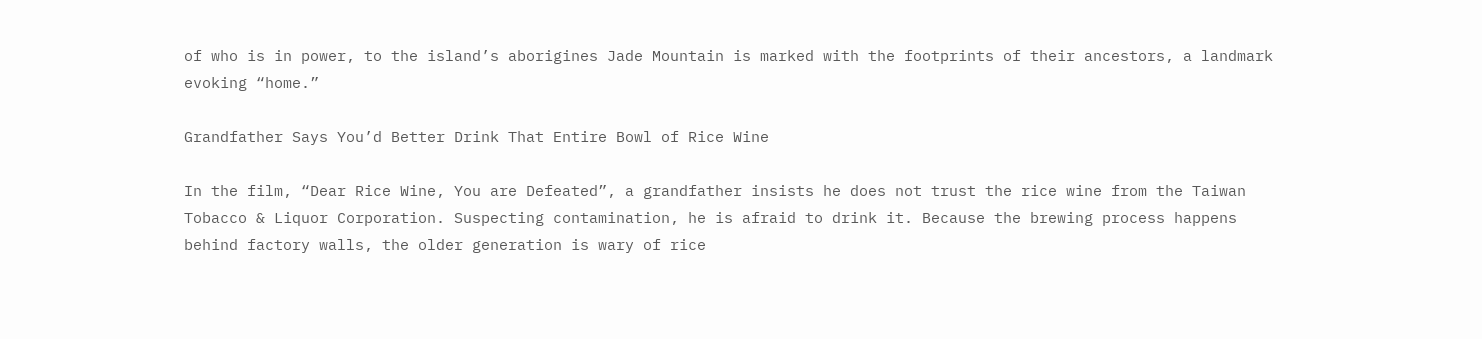of who is in power, to the island’s aborigines Jade Mountain is marked with the footprints of their ancestors, a landmark evoking “home.”

Grandfather Says You’d Better Drink That Entire Bowl of Rice Wine

In the film, “Dear Rice Wine, You are Defeated”, a grandfather insists he does not trust the rice wine from the Taiwan Tobacco & Liquor Corporation. Suspecting contamination, he is afraid to drink it. Because the brewing process happens behind factory walls, the older generation is wary of rice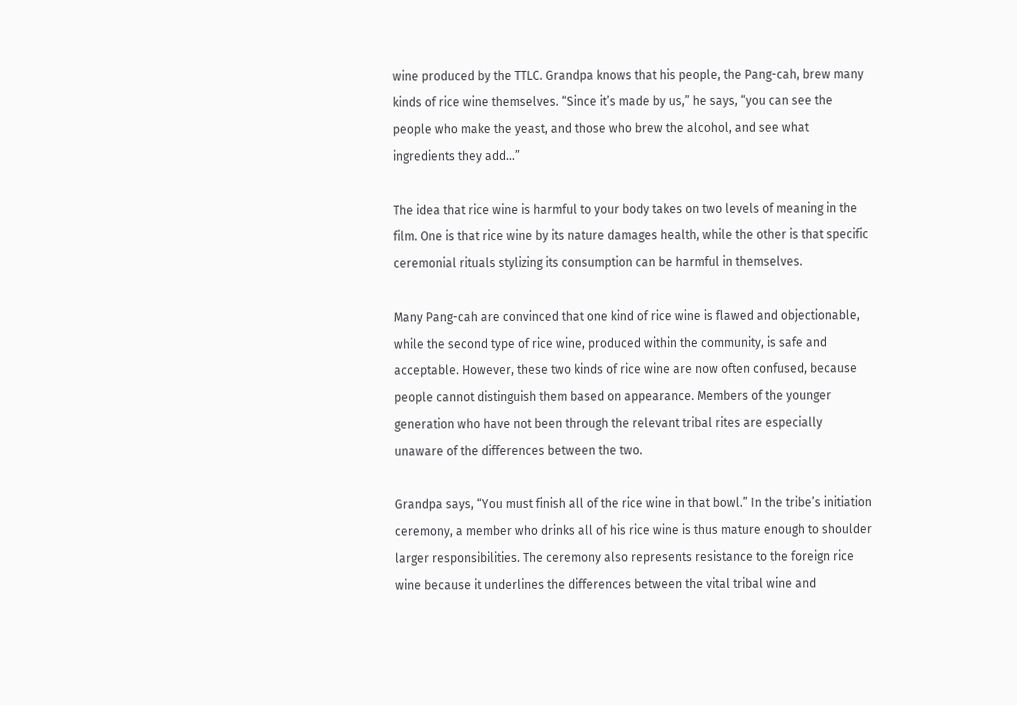wine produced by the TTLC. Grandpa knows that his people, the Pang-cah, brew many kinds of rice wine themselves. “Since it’s made by us,” he says, “you can see the people who make the yeast, and those who brew the alcohol, and see what ingredients they add…”

The idea that rice wine is harmful to your body takes on two levels of meaning in the film. One is that rice wine by its nature damages health, while the other is that specific ceremonial rituals stylizing its consumption can be harmful in themselves.

Many Pang-cah are convinced that one kind of rice wine is flawed and objectionable, while the second type of rice wine, produced within the community, is safe and acceptable. However, these two kinds of rice wine are now often confused, because people cannot distinguish them based on appearance. Members of the younger generation who have not been through the relevant tribal rites are especially unaware of the differences between the two.

Grandpa says, “You must finish all of the rice wine in that bowl.” In the tribe’s initiation ceremony, a member who drinks all of his rice wine is thus mature enough to shoulder larger responsibilities. The ceremony also represents resistance to the foreign rice wine because it underlines the differences between the vital tribal wine and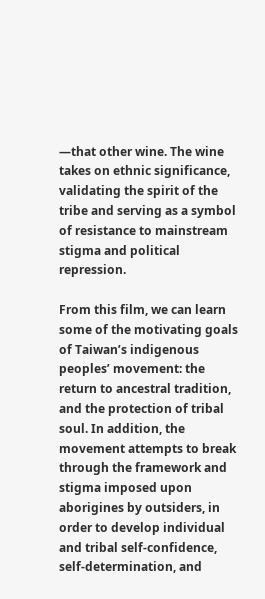—that other wine. The wine takes on ethnic significance, validating the spirit of the tribe and serving as a symbol of resistance to mainstream stigma and political repression.

From this film, we can learn some of the motivating goals of Taiwan’s indigenous peoples’ movement: the return to ancestral tradition, and the protection of tribal soul. In addition, the movement attempts to break through the framework and stigma imposed upon aborigines by outsiders, in order to develop individual and tribal self-confidence, self-determination, and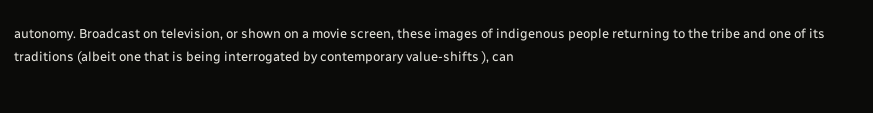autonomy. Broadcast on television, or shown on a movie screen, these images of indigenous people returning to the tribe and one of its traditions (albeit one that is being interrogated by contemporary value-shifts ), can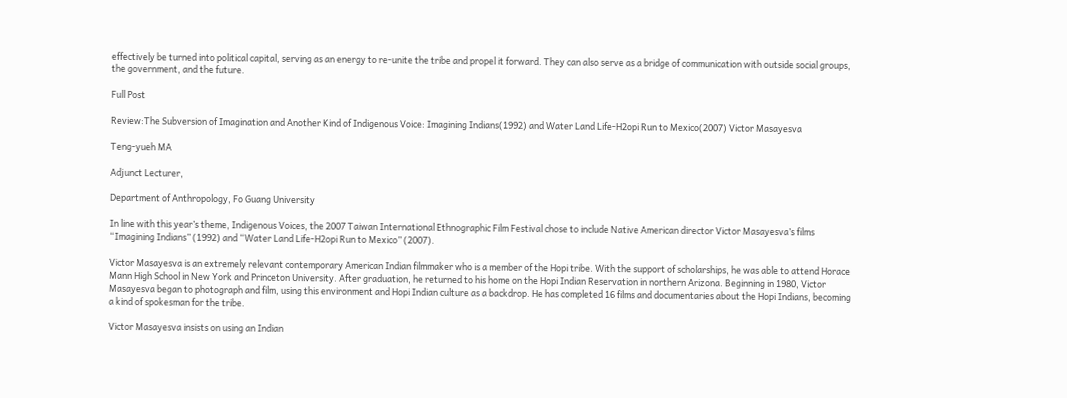effectively be turned into political capital, serving as an energy to re-unite the tribe and propel it forward. They can also serve as a bridge of communication with outside social groups, the government, and the future.

Full Post

Review:The Subversion of Imagination and Another Kind of Indigenous Voice: Imagining Indians(1992) and Water Land Life-H2opi Run to Mexico(2007) Victor Masayesva

Teng-yueh MA

Adjunct Lecturer,

Department of Anthropology, Fo Guang University

In line with this year’s theme, Indigenous Voices, the 2007 Taiwan International Ethnographic Film Festival chose to include Native American director Victor Masayesva’s films “Imagining Indians” (1992) and “Water Land Life-H2opi Run to Mexico” (2007).

Victor Masayesva is an extremely relevant contemporary American Indian filmmaker who is a member of the Hopi tribe. With the support of scholarships, he was able to attend Horace Mann High School in New York and Princeton University. After graduation, he returned to his home on the Hopi Indian Reservation in northern Arizona. Beginning in 1980, Victor Masayesva began to photograph and film, using this environment and Hopi Indian culture as a backdrop. He has completed 16 films and documentaries about the Hopi Indians, becoming a kind of spokesman for the tribe.

Victor Masayesva insists on using an Indian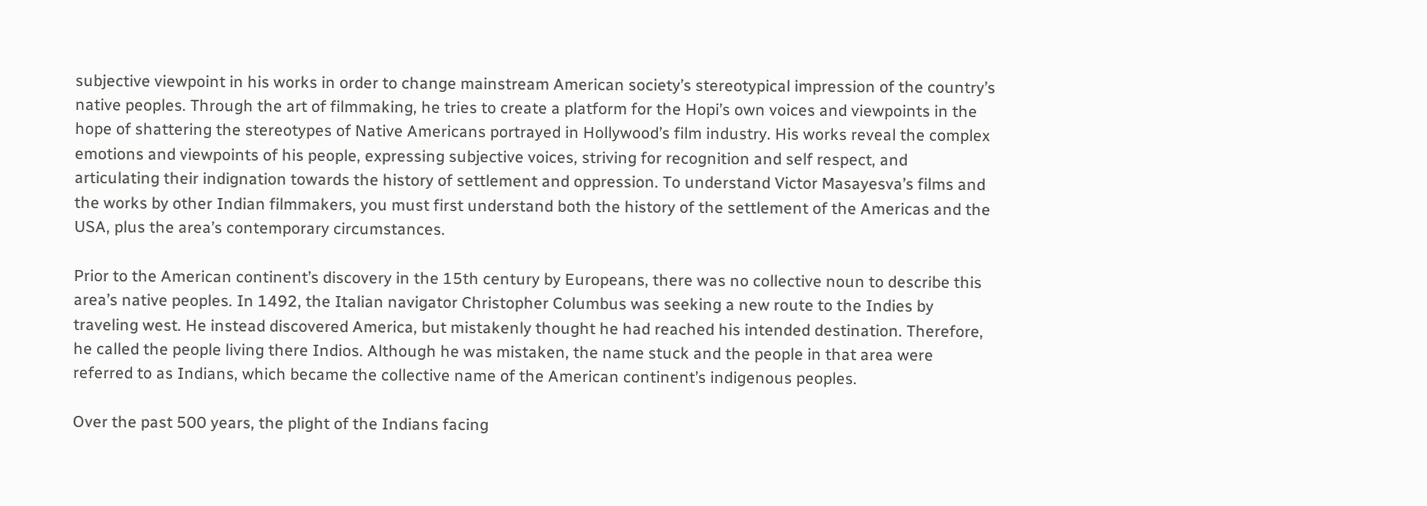subjective viewpoint in his works in order to change mainstream American society’s stereotypical impression of the country’s native peoples. Through the art of filmmaking, he tries to create a platform for the Hopi’s own voices and viewpoints in the hope of shattering the stereotypes of Native Americans portrayed in Hollywood’s film industry. His works reveal the complex emotions and viewpoints of his people, expressing subjective voices, striving for recognition and self respect, and articulating their indignation towards the history of settlement and oppression. To understand Victor Masayesva’s films and the works by other Indian filmmakers, you must first understand both the history of the settlement of the Americas and the USA, plus the area’s contemporary circumstances.

Prior to the American continent’s discovery in the 15th century by Europeans, there was no collective noun to describe this area’s native peoples. In 1492, the Italian navigator Christopher Columbus was seeking a new route to the Indies by traveling west. He instead discovered America, but mistakenly thought he had reached his intended destination. Therefore, he called the people living there Indios. Although he was mistaken, the name stuck and the people in that area were referred to as Indians, which became the collective name of the American continent’s indigenous peoples.

Over the past 500 years, the plight of the Indians facing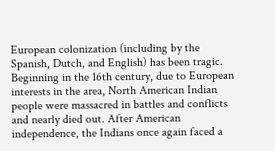European colonization (including by the Spanish, Dutch, and English) has been tragic. Beginning in the 16th century, due to European interests in the area, North American Indian people were massacred in battles and conflicts and nearly died out. After American independence, the Indians once again faced a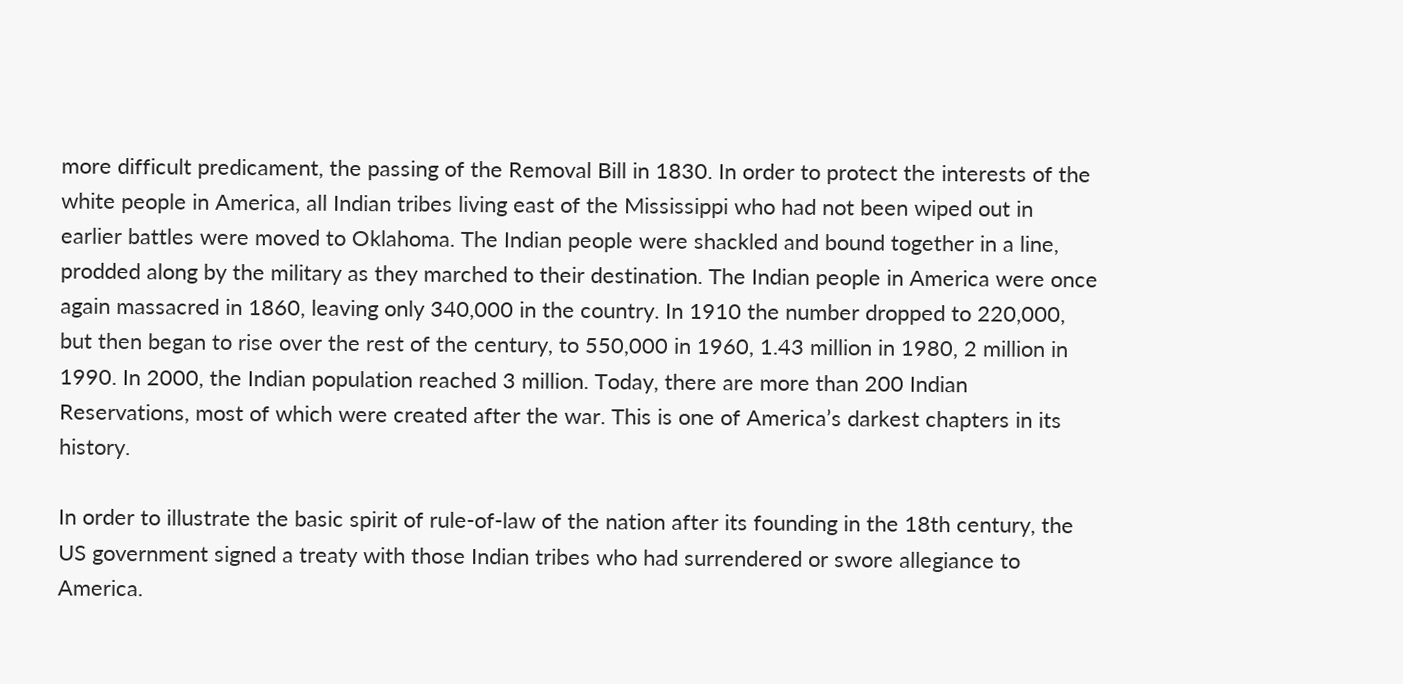more difficult predicament, the passing of the Removal Bill in 1830. In order to protect the interests of the white people in America, all Indian tribes living east of the Mississippi who had not been wiped out in earlier battles were moved to Oklahoma. The Indian people were shackled and bound together in a line, prodded along by the military as they marched to their destination. The Indian people in America were once again massacred in 1860, leaving only 340,000 in the country. In 1910 the number dropped to 220,000, but then began to rise over the rest of the century, to 550,000 in 1960, 1.43 million in 1980, 2 million in 1990. In 2000, the Indian population reached 3 million. Today, there are more than 200 Indian Reservations, most of which were created after the war. This is one of America’s darkest chapters in its history.

In order to illustrate the basic spirit of rule-of-law of the nation after its founding in the 18th century, the US government signed a treaty with those Indian tribes who had surrendered or swore allegiance to America.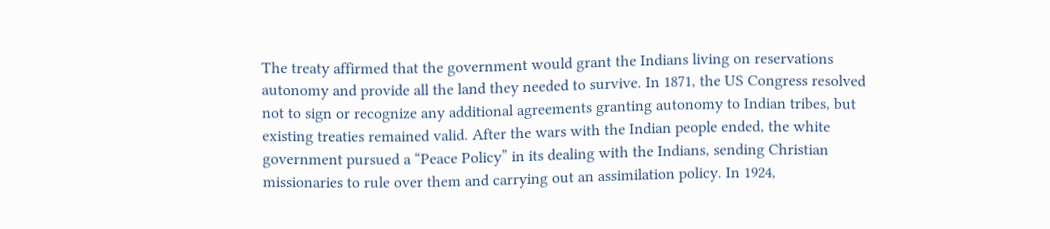The treaty affirmed that the government would grant the Indians living on reservations autonomy and provide all the land they needed to survive. In 1871, the US Congress resolved not to sign or recognize any additional agreements granting autonomy to Indian tribes, but existing treaties remained valid. After the wars with the Indian people ended, the white government pursued a “Peace Policy” in its dealing with the Indians, sending Christian missionaries to rule over them and carrying out an assimilation policy. In 1924,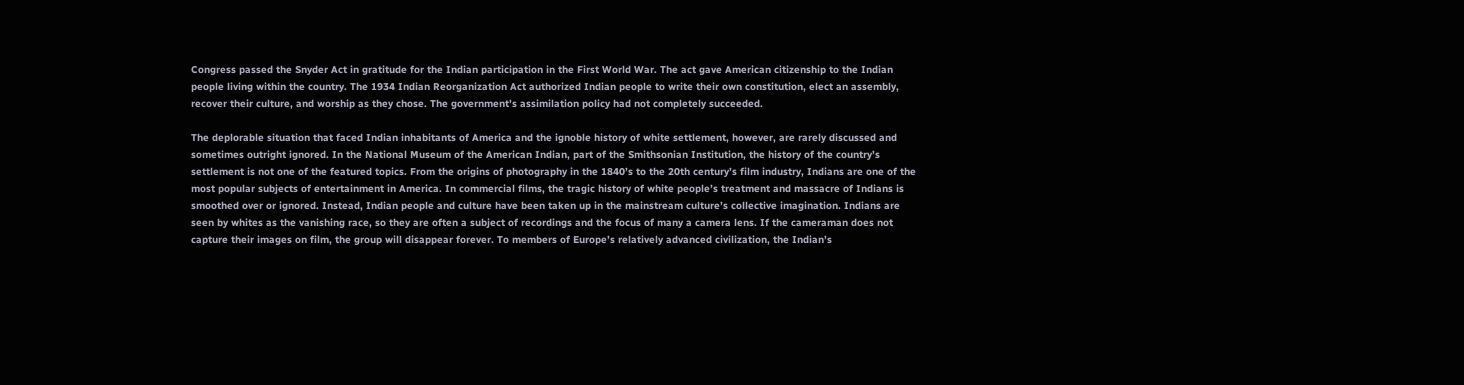Congress passed the Snyder Act in gratitude for the Indian participation in the First World War. The act gave American citizenship to the Indian people living within the country. The 1934 Indian Reorganization Act authorized Indian people to write their own constitution, elect an assembly, recover their culture, and worship as they chose. The government’s assimilation policy had not completely succeeded.

The deplorable situation that faced Indian inhabitants of America and the ignoble history of white settlement, however, are rarely discussed and sometimes outright ignored. In the National Museum of the American Indian, part of the Smithsonian Institution, the history of the country’s settlement is not one of the featured topics. From the origins of photography in the 1840’s to the 20th century’s film industry, Indians are one of the most popular subjects of entertainment in America. In commercial films, the tragic history of white people’s treatment and massacre of Indians is smoothed over or ignored. Instead, Indian people and culture have been taken up in the mainstream culture’s collective imagination. Indians are seen by whites as the vanishing race, so they are often a subject of recordings and the focus of many a camera lens. If the cameraman does not capture their images on film, the group will disappear forever. To members of Europe’s relatively advanced civilization, the Indian’s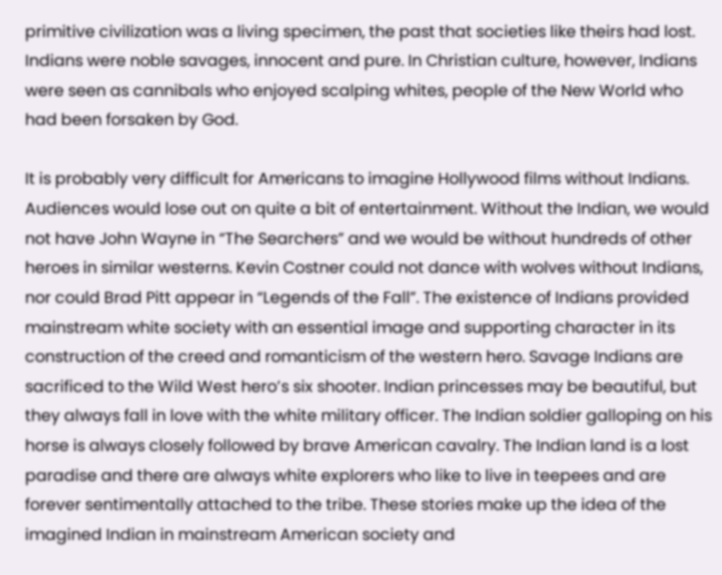primitive civilization was a living specimen, the past that societies like theirs had lost. Indians were noble savages, innocent and pure. In Christian culture, however, Indians were seen as cannibals who enjoyed scalping whites, people of the New World who had been forsaken by God.

It is probably very difficult for Americans to imagine Hollywood films without Indians. Audiences would lose out on quite a bit of entertainment. Without the Indian, we would not have John Wayne in “The Searchers” and we would be without hundreds of other heroes in similar westerns. Kevin Costner could not dance with wolves without Indians, nor could Brad Pitt appear in “Legends of the Fall”. The existence of Indians provided mainstream white society with an essential image and supporting character in its construction of the creed and romanticism of the western hero. Savage Indians are sacrificed to the Wild West hero’s six shooter. Indian princesses may be beautiful, but they always fall in love with the white military officer. The Indian soldier galloping on his horse is always closely followed by brave American cavalry. The Indian land is a lost paradise and there are always white explorers who like to live in teepees and are forever sentimentally attached to the tribe. These stories make up the idea of the imagined Indian in mainstream American society and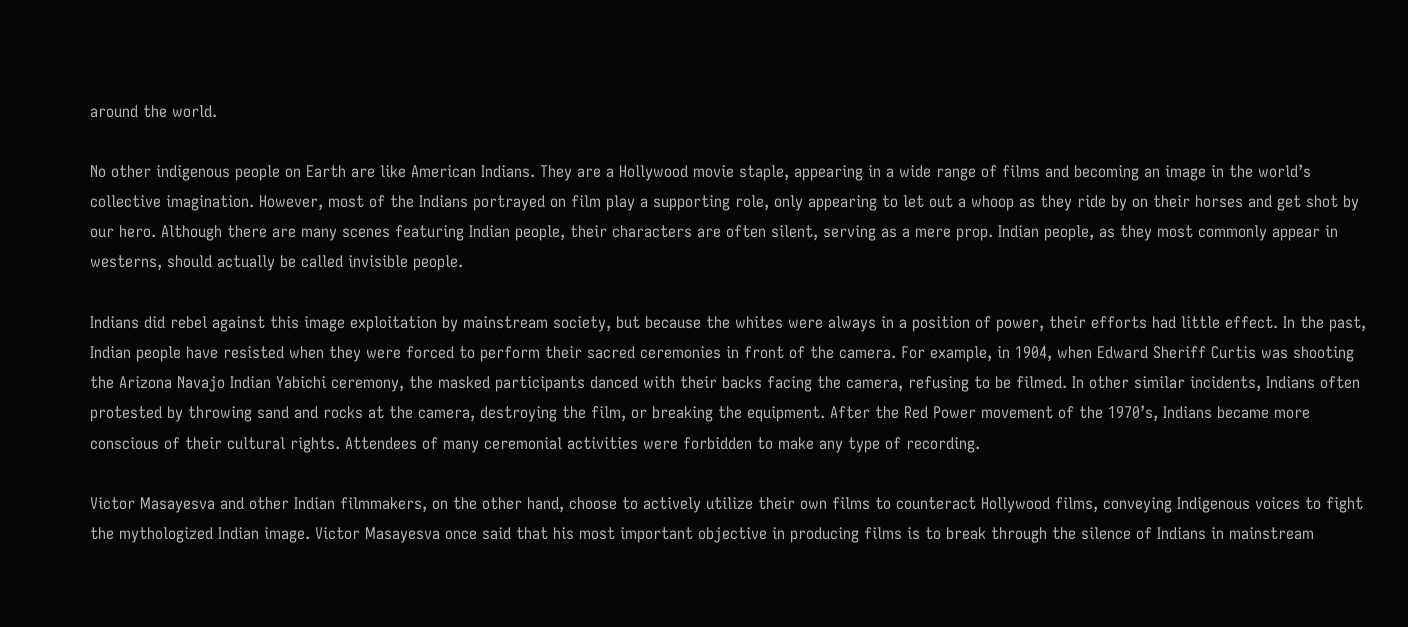around the world.

No other indigenous people on Earth are like American Indians. They are a Hollywood movie staple, appearing in a wide range of films and becoming an image in the world’s collective imagination. However, most of the Indians portrayed on film play a supporting role, only appearing to let out a whoop as they ride by on their horses and get shot by our hero. Although there are many scenes featuring Indian people, their characters are often silent, serving as a mere prop. Indian people, as they most commonly appear in westerns, should actually be called invisible people.

Indians did rebel against this image exploitation by mainstream society, but because the whites were always in a position of power, their efforts had little effect. In the past, Indian people have resisted when they were forced to perform their sacred ceremonies in front of the camera. For example, in 1904, when Edward Sheriff Curtis was shooting the Arizona Navajo Indian Yabichi ceremony, the masked participants danced with their backs facing the camera, refusing to be filmed. In other similar incidents, Indians often protested by throwing sand and rocks at the camera, destroying the film, or breaking the equipment. After the Red Power movement of the 1970’s, Indians became more conscious of their cultural rights. Attendees of many ceremonial activities were forbidden to make any type of recording.

Victor Masayesva and other Indian filmmakers, on the other hand, choose to actively utilize their own films to counteract Hollywood films, conveying Indigenous voices to fight the mythologized Indian image. Victor Masayesva once said that his most important objective in producing films is to break through the silence of Indians in mainstream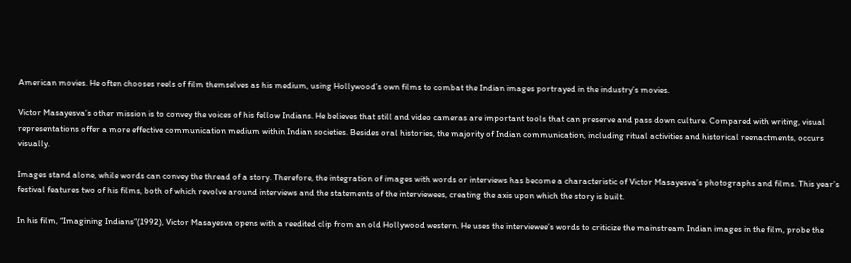American movies. He often chooses reels of film themselves as his medium, using Hollywood’s own films to combat the Indian images portrayed in the industry’s movies.

Victor Masayesva’s other mission is to convey the voices of his fellow Indians. He believes that still and video cameras are important tools that can preserve and pass down culture. Compared with writing, visual representations offer a more effective communication medium within Indian societies. Besides oral histories, the majority of Indian communication, including ritual activities and historical reenactments, occurs visually.

Images stand alone, while words can convey the thread of a story. Therefore, the integration of images with words or interviews has become a characteristic of Victor Masayesva’s photographs and films. This year’s festival features two of his films, both of which revolve around interviews and the statements of the interviewees, creating the axis upon which the story is built.

In his film, “Imagining Indians”(1992), Victor Masayesva opens with a reedited clip from an old Hollywood western. He uses the interviewee’s words to criticize the mainstream Indian images in the film, probe the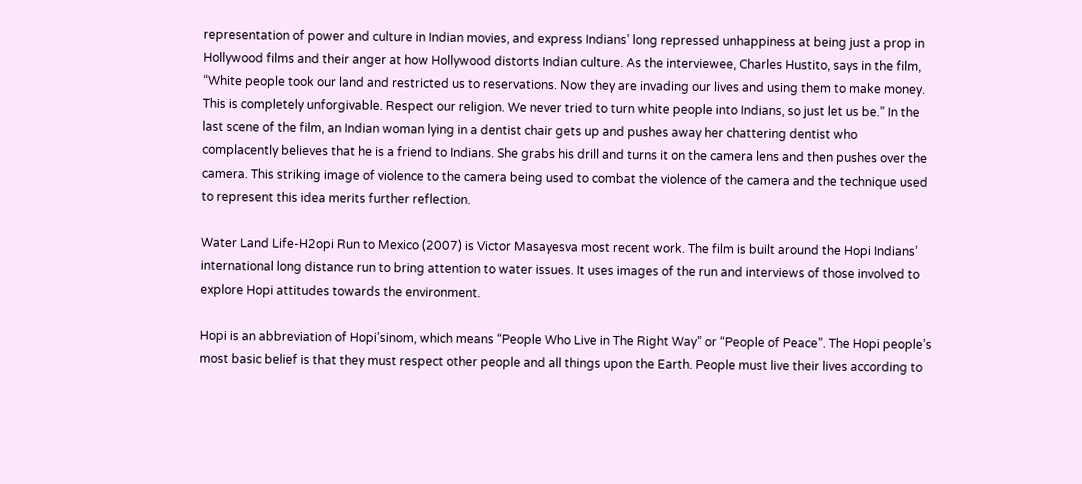representation of power and culture in Indian movies, and express Indians’ long repressed unhappiness at being just a prop in Hollywood films and their anger at how Hollywood distorts Indian culture. As the interviewee, Charles Hustito, says in the film, “White people took our land and restricted us to reservations. Now they are invading our lives and using them to make money. This is completely unforgivable. Respect our religion. We never tried to turn white people into Indians, so just let us be.” In the last scene of the film, an Indian woman lying in a dentist chair gets up and pushes away her chattering dentist who complacently believes that he is a friend to Indians. She grabs his drill and turns it on the camera lens and then pushes over the camera. This striking image of violence to the camera being used to combat the violence of the camera and the technique used to represent this idea merits further reflection.

Water Land Life-H2opi Run to Mexico (2007) is Victor Masayesva most recent work. The film is built around the Hopi Indians’ international long distance run to bring attention to water issues. It uses images of the run and interviews of those involved to explore Hopi attitudes towards the environment.

Hopi is an abbreviation of Hopi’sinom, which means “People Who Live in The Right Way” or “People of Peace”. The Hopi people’s most basic belief is that they must respect other people and all things upon the Earth. People must live their lives according to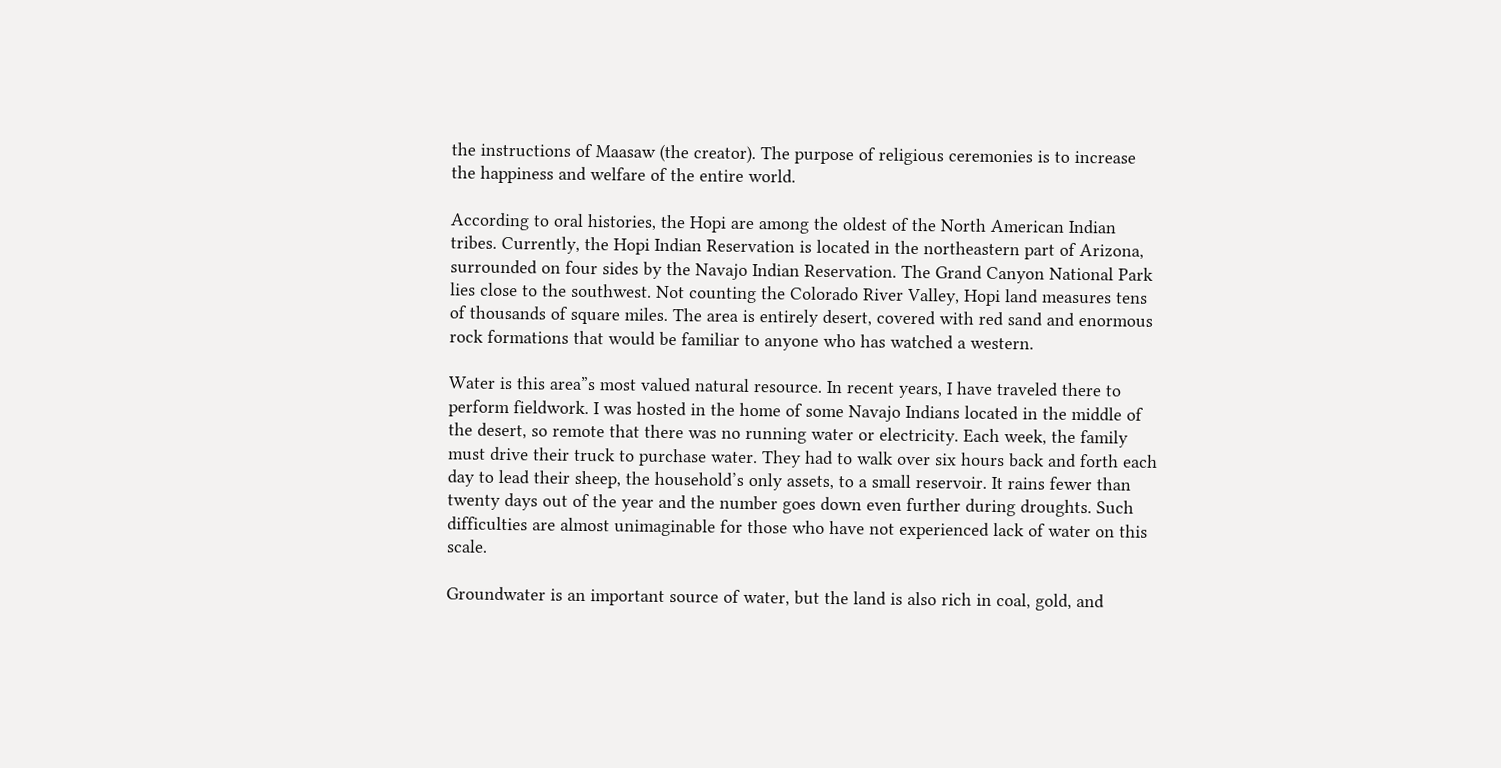the instructions of Maasaw (the creator). The purpose of religious ceremonies is to increase the happiness and welfare of the entire world.

According to oral histories, the Hopi are among the oldest of the North American Indian tribes. Currently, the Hopi Indian Reservation is located in the northeastern part of Arizona, surrounded on four sides by the Navajo Indian Reservation. The Grand Canyon National Park lies close to the southwest. Not counting the Colorado River Valley, Hopi land measures tens of thousands of square miles. The area is entirely desert, covered with red sand and enormous rock formations that would be familiar to anyone who has watched a western.

Water is this area”s most valued natural resource. In recent years, I have traveled there to perform fieldwork. I was hosted in the home of some Navajo Indians located in the middle of the desert, so remote that there was no running water or electricity. Each week, the family must drive their truck to purchase water. They had to walk over six hours back and forth each day to lead their sheep, the household’s only assets, to a small reservoir. It rains fewer than twenty days out of the year and the number goes down even further during droughts. Such difficulties are almost unimaginable for those who have not experienced lack of water on this scale.

Groundwater is an important source of water, but the land is also rich in coal, gold, and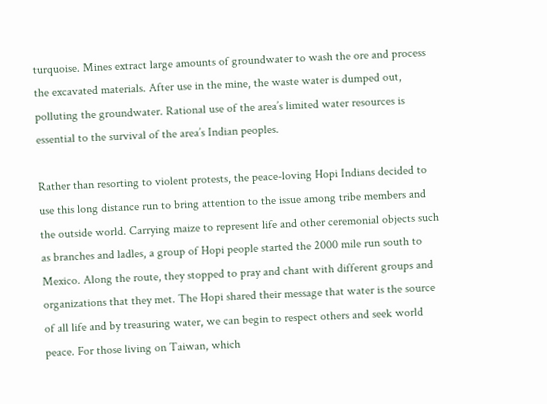turquoise. Mines extract large amounts of groundwater to wash the ore and process the excavated materials. After use in the mine, the waste water is dumped out, polluting the groundwater. Rational use of the area’s limited water resources is essential to the survival of the area’s Indian peoples.

Rather than resorting to violent protests, the peace-loving Hopi Indians decided to use this long distance run to bring attention to the issue among tribe members and the outside world. Carrying maize to represent life and other ceremonial objects such as branches and ladles, a group of Hopi people started the 2000 mile run south to Mexico. Along the route, they stopped to pray and chant with different groups and organizations that they met. The Hopi shared their message that water is the source of all life and by treasuring water, we can begin to respect others and seek world peace. For those living on Taiwan, which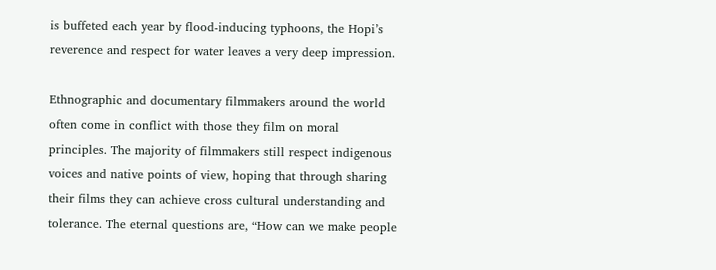is buffeted each year by flood-inducing typhoons, the Hopi’s reverence and respect for water leaves a very deep impression.

Ethnographic and documentary filmmakers around the world often come in conflict with those they film on moral principles. The majority of filmmakers still respect indigenous voices and native points of view, hoping that through sharing their films they can achieve cross cultural understanding and tolerance. The eternal questions are, “How can we make people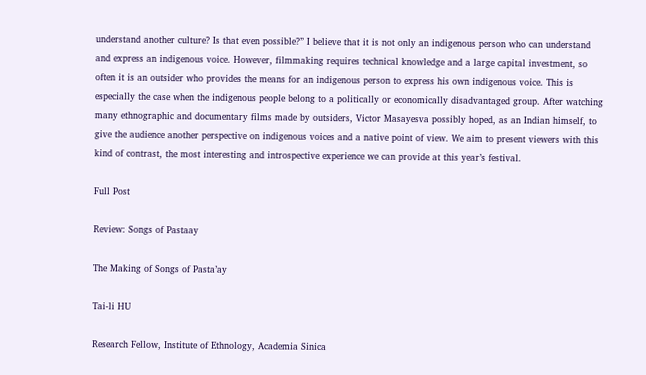understand another culture? Is that even possible?” I believe that it is not only an indigenous person who can understand and express an indigenous voice. However, filmmaking requires technical knowledge and a large capital investment, so often it is an outsider who provides the means for an indigenous person to express his own indigenous voice. This is especially the case when the indigenous people belong to a politically or economically disadvantaged group. After watching many ethnographic and documentary films made by outsiders, Victor Masayesva possibly hoped, as an Indian himself, to give the audience another perspective on indigenous voices and a native point of view. We aim to present viewers with this kind of contrast, the most interesting and introspective experience we can provide at this year’s festival.

Full Post

Review: Songs of Pastaay

The Making of Songs of Pasta’ay

Tai-li HU

Research Fellow, Institute of Ethnology, Academia Sinica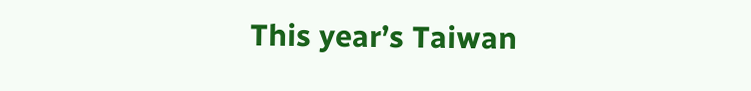This year’s Taiwan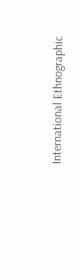International Ethnographic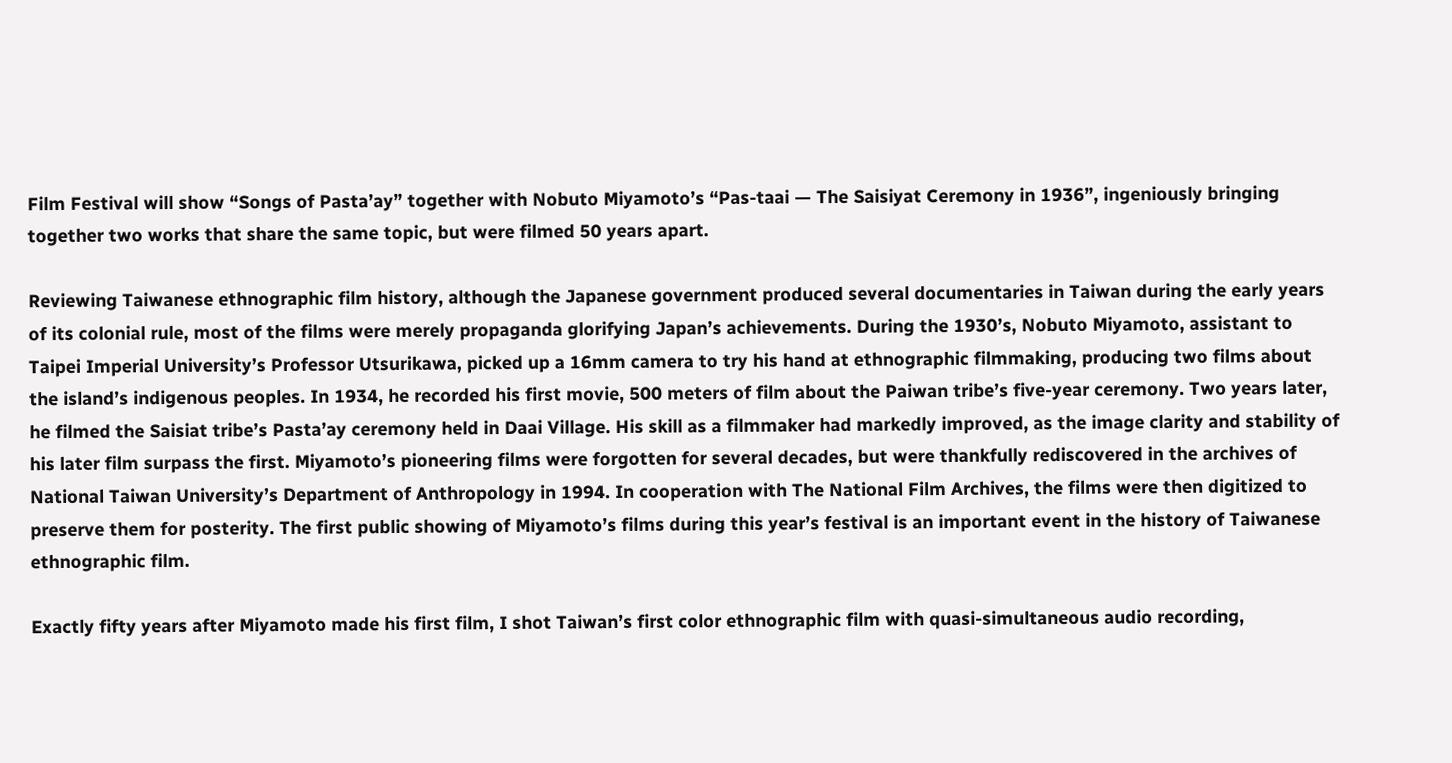Film Festival will show “Songs of Pasta’ay” together with Nobuto Miyamoto’s “Pas-taai — The Saisiyat Ceremony in 1936”, ingeniously bringing together two works that share the same topic, but were filmed 50 years apart.

Reviewing Taiwanese ethnographic film history, although the Japanese government produced several documentaries in Taiwan during the early years of its colonial rule, most of the films were merely propaganda glorifying Japan’s achievements. During the 1930’s, Nobuto Miyamoto, assistant to Taipei Imperial University’s Professor Utsurikawa, picked up a 16mm camera to try his hand at ethnographic filmmaking, producing two films about the island’s indigenous peoples. In 1934, he recorded his first movie, 500 meters of film about the Paiwan tribe’s five-year ceremony. Two years later, he filmed the Saisiat tribe’s Pasta’ay ceremony held in Daai Village. His skill as a filmmaker had markedly improved, as the image clarity and stability of his later film surpass the first. Miyamoto’s pioneering films were forgotten for several decades, but were thankfully rediscovered in the archives of National Taiwan University’s Department of Anthropology in 1994. In cooperation with The National Film Archives, the films were then digitized to preserve them for posterity. The first public showing of Miyamoto’s films during this year’s festival is an important event in the history of Taiwanese ethnographic film.

Exactly fifty years after Miyamoto made his first film, I shot Taiwan’s first color ethnographic film with quasi-simultaneous audio recording,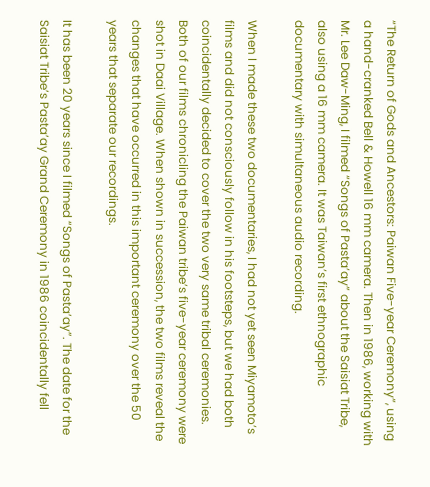“The Return of Gods and Ancestors: Paiwan Five-year Ceremony”, using a hand-cranked Bell & Howell 16 mm camera. Then in 1986, working with Mr. Lee Daw-Ming, I filmed “Songs of Pasta’ay” about the Saisiat Tribe, also using a 16 mm camera. It was Taiwan’s first ethnographic documentary with simultaneous audio recording.

When I made these two documentaries, I had not yet seen Miyamoto’s films and did not consciously follow in his footsteps, but we had both coincidentally decided to cover the two very same tribal ceremonies. Both of our films chronicling the Paiwan tribe’s five-year ceremony were shot in Daai Village. When shown in succession, the two films reveal the changes that have occurred in this important ceremony over the 50 years that separate our recordings.

It has been 20 years since I filmed “Songs of Pasta’ay”. The date for the Saisiat Tribe’s Pasta’ay Grand Ceremony in 1986 coincidentally fell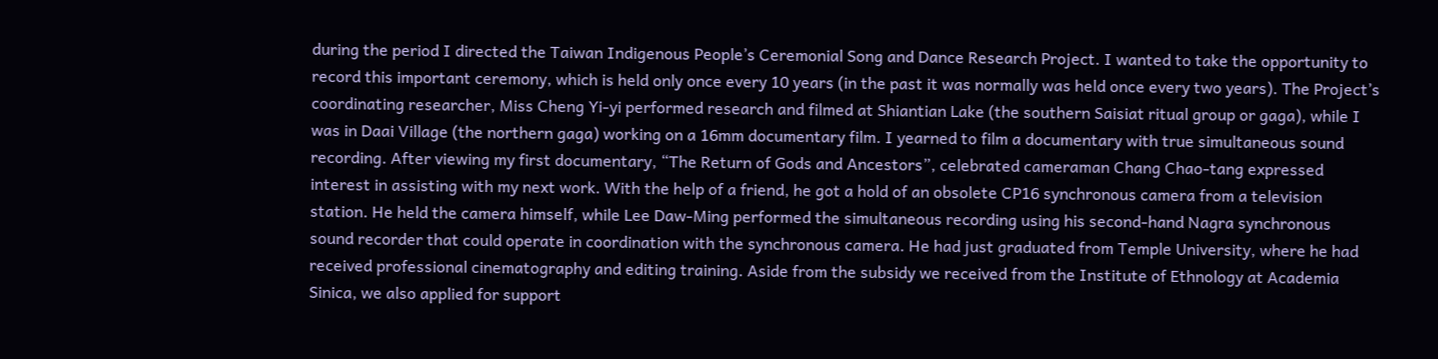during the period I directed the Taiwan Indigenous People’s Ceremonial Song and Dance Research Project. I wanted to take the opportunity to record this important ceremony, which is held only once every 10 years (in the past it was normally was held once every two years). The Project’s coordinating researcher, Miss Cheng Yi-yi performed research and filmed at Shiantian Lake (the southern Saisiat ritual group or gaga), while I was in Daai Village (the northern gaga) working on a 16mm documentary film. I yearned to film a documentary with true simultaneous sound recording. After viewing my first documentary, “The Return of Gods and Ancestors”, celebrated cameraman Chang Chao-tang expressed interest in assisting with my next work. With the help of a friend, he got a hold of an obsolete CP16 synchronous camera from a television station. He held the camera himself, while Lee Daw-Ming performed the simultaneous recording using his second-hand Nagra synchronous sound recorder that could operate in coordination with the synchronous camera. He had just graduated from Temple University, where he had received professional cinematography and editing training. Aside from the subsidy we received from the Institute of Ethnology at Academia Sinica, we also applied for support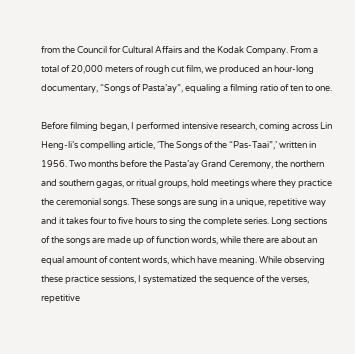from the Council for Cultural Affairs and the Kodak Company. From a total of 20,000 meters of rough cut film, we produced an hour-long documentary, “Songs of Pasta’ay”, equaling a filming ratio of ten to one.

Before filming began, I performed intensive research, coming across Lin Heng-li’s compelling article, ‘The Songs of the “Pas-Taai”,’ written in 1956. Two months before the Pasta’ay Grand Ceremony, the northern and southern gagas, or ritual groups, hold meetings where they practice the ceremonial songs. These songs are sung in a unique, repetitive way and it takes four to five hours to sing the complete series. Long sections of the songs are made up of function words, while there are about an equal amount of content words, which have meaning. While observing these practice sessions, I systematized the sequence of the verses, repetitive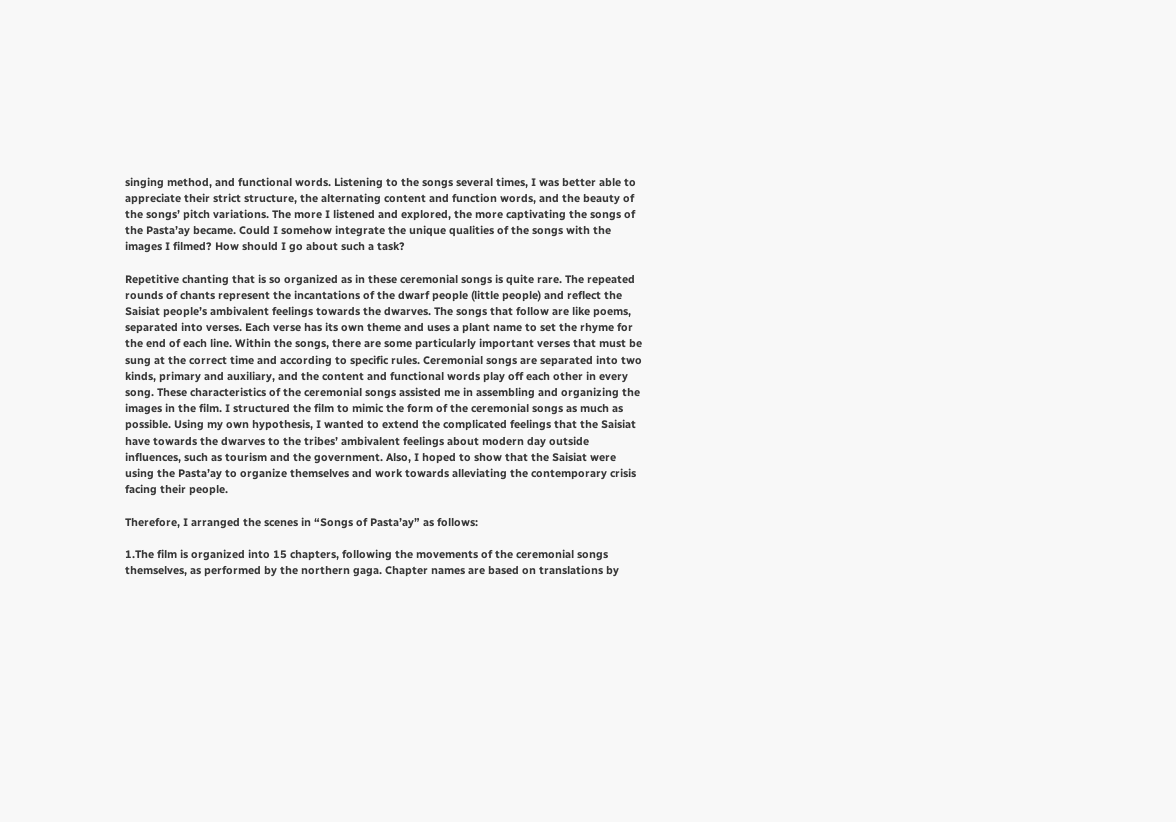singing method, and functional words. Listening to the songs several times, I was better able to appreciate their strict structure, the alternating content and function words, and the beauty of the songs’ pitch variations. The more I listened and explored, the more captivating the songs of the Pasta’ay became. Could I somehow integrate the unique qualities of the songs with the images I filmed? How should I go about such a task?

Repetitive chanting that is so organized as in these ceremonial songs is quite rare. The repeated rounds of chants represent the incantations of the dwarf people (little people) and reflect the Saisiat people’s ambivalent feelings towards the dwarves. The songs that follow are like poems, separated into verses. Each verse has its own theme and uses a plant name to set the rhyme for the end of each line. Within the songs, there are some particularly important verses that must be sung at the correct time and according to specific rules. Ceremonial songs are separated into two kinds, primary and auxiliary, and the content and functional words play off each other in every song. These characteristics of the ceremonial songs assisted me in assembling and organizing the images in the film. I structured the film to mimic the form of the ceremonial songs as much as possible. Using my own hypothesis, I wanted to extend the complicated feelings that the Saisiat have towards the dwarves to the tribes’ ambivalent feelings about modern day outside influences, such as tourism and the government. Also, I hoped to show that the Saisiat were using the Pasta’ay to organize themselves and work towards alleviating the contemporary crisis facing their people.

Therefore, I arranged the scenes in “Songs of Pasta’ay” as follows:

1.The film is organized into 15 chapters, following the movements of the ceremonial songs themselves, as performed by the northern gaga. Chapter names are based on translations by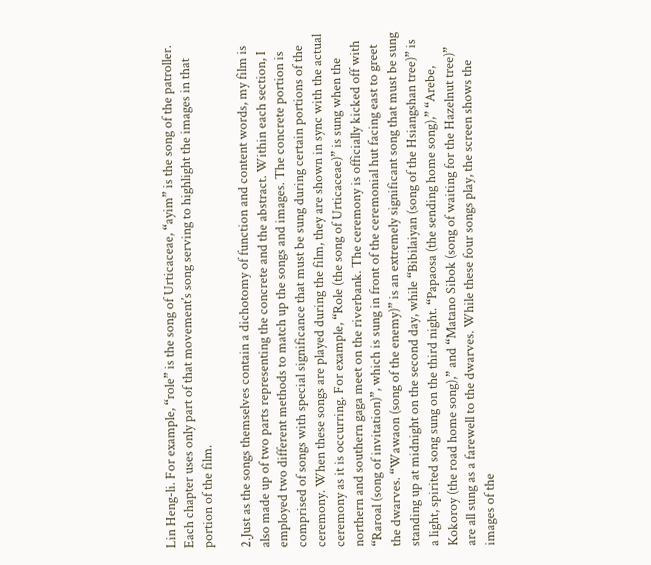Lin Heng-li. For example, “role” is the song of Urticaceae, “ayim” is the song of the patroller. Each chapter uses only part of that movement’s song serving to highlight the images in that portion of the film.

2.Just as the songs themselves contain a dichotomy of function and content words, my film is also made up of two parts representing the concrete and the abstract. Within each section, I employed two different methods to match up the songs and images. The concrete portion is comprised of songs with special significance that must be sung during certain portions of the ceremony. When these songs are played during the film, they are shown in sync with the actual ceremony as it is occurring. For example, “Role (the song of Urticaceae)” is sung when the northern and southern gaga meet on the riverbank. The ceremony is officially kicked off with “Raroal (song of invitation)”, which is sung in front of the ceremonial hut facing east to greet the dwarves. “Wawaon (song of the enemy)” is an extremely significant song that must be sung standing up at midnight on the second day, while “Bibilaiyan (song of the Hsiangshan tree)” is a light, spirited song sung on the third night. “Papaosa (the sending home song),” “Arebe, Kokoroy (the road home song),” and “Matano Sibok (song of waiting for the Hazelnut tree)” are all sung as a farewell to the dwarves. While these four songs play, the screen shows the images of the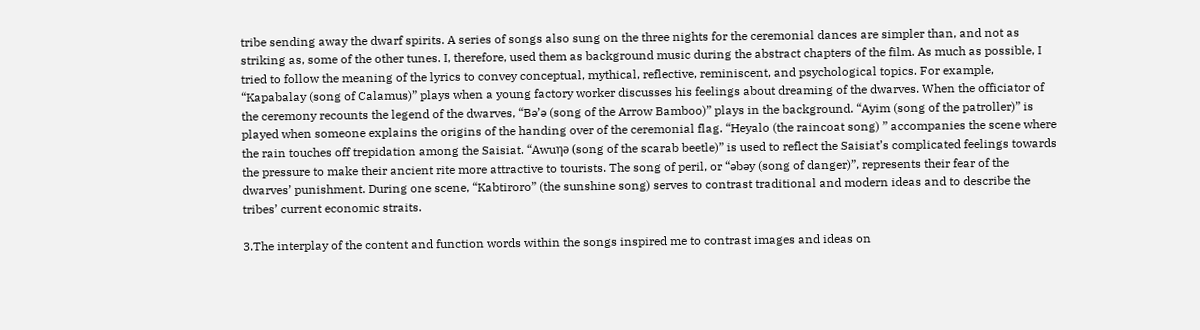tribe sending away the dwarf spirits. A series of songs also sung on the three nights for the ceremonial dances are simpler than, and not as striking as, some of the other tunes. I, therefore, used them as background music during the abstract chapters of the film. As much as possible, I tried to follow the meaning of the lyrics to convey conceptual, mythical, reflective, reminiscent, and psychological topics. For example, “Kapabalay (song of Calamus)” plays when a young factory worker discusses his feelings about dreaming of the dwarves. When the officiator of the ceremony recounts the legend of the dwarves, “Bə’ə (song of the Arrow Bamboo)” plays in the background. “Ayim (song of the patroller)” is played when someone explains the origins of the handing over of the ceremonial flag. “Heyalo (the raincoat song) ” accompanies the scene where the rain touches off trepidation among the Saisiat. “Awuηə (song of the scarab beetle)” is used to reflect the Saisiat’s complicated feelings towards the pressure to make their ancient rite more attractive to tourists. The song of peril, or “əbəy (song of danger)”, represents their fear of the dwarves’ punishment. During one scene, “Kabtiroro” (the sunshine song) serves to contrast traditional and modern ideas and to describe the tribes’ current economic straits.

3.The interplay of the content and function words within the songs inspired me to contrast images and ideas on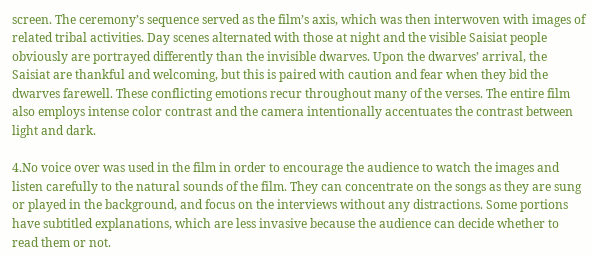screen. The ceremony’s sequence served as the film’s axis, which was then interwoven with images of related tribal activities. Day scenes alternated with those at night and the visible Saisiat people obviously are portrayed differently than the invisible dwarves. Upon the dwarves’ arrival, the Saisiat are thankful and welcoming, but this is paired with caution and fear when they bid the dwarves farewell. These conflicting emotions recur throughout many of the verses. The entire film also employs intense color contrast and the camera intentionally accentuates the contrast between light and dark.

4.No voice over was used in the film in order to encourage the audience to watch the images and listen carefully to the natural sounds of the film. They can concentrate on the songs as they are sung or played in the background, and focus on the interviews without any distractions. Some portions have subtitled explanations, which are less invasive because the audience can decide whether to read them or not.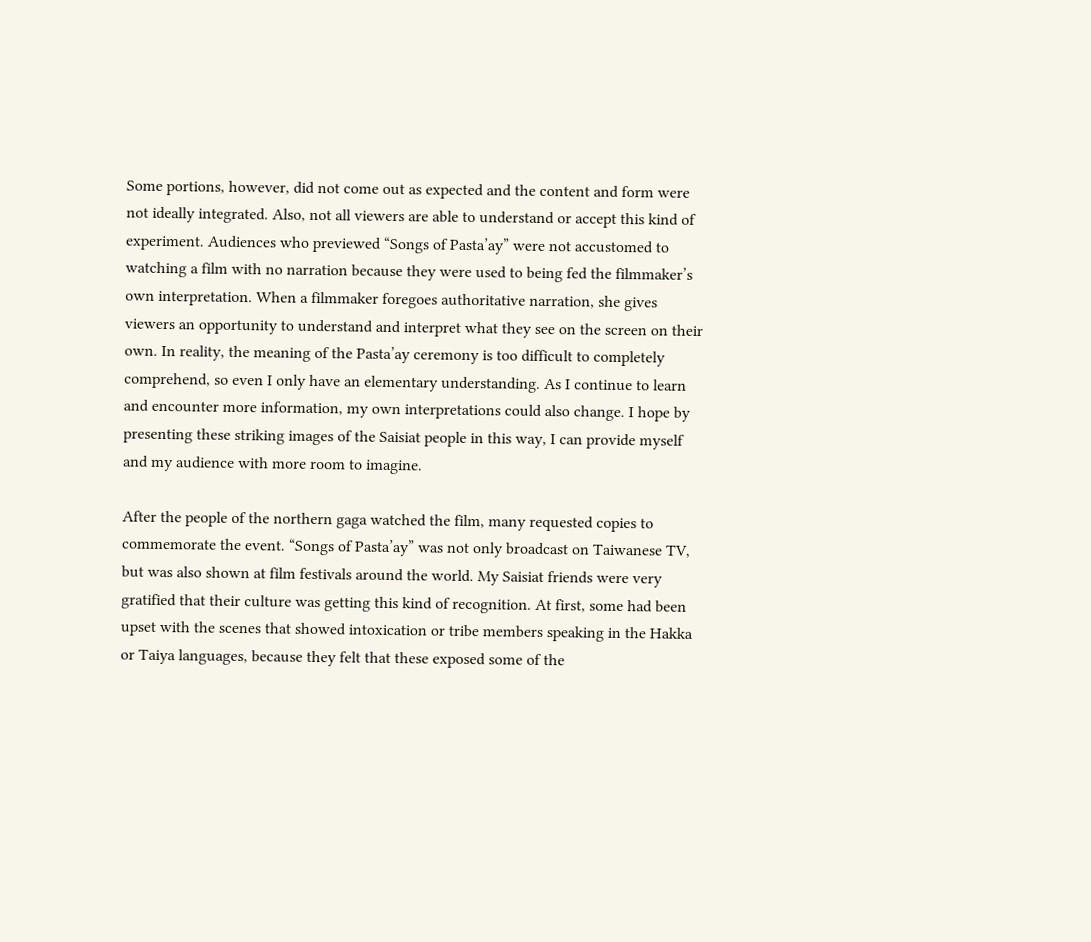Some portions, however, did not come out as expected and the content and form were not ideally integrated. Also, not all viewers are able to understand or accept this kind of experiment. Audiences who previewed “Songs of Pasta’ay” were not accustomed to watching a film with no narration because they were used to being fed the filmmaker’s own interpretation. When a filmmaker foregoes authoritative narration, she gives viewers an opportunity to understand and interpret what they see on the screen on their own. In reality, the meaning of the Pasta’ay ceremony is too difficult to completely comprehend, so even I only have an elementary understanding. As I continue to learn and encounter more information, my own interpretations could also change. I hope by presenting these striking images of the Saisiat people in this way, I can provide myself and my audience with more room to imagine.

After the people of the northern gaga watched the film, many requested copies to commemorate the event. “Songs of Pasta’ay” was not only broadcast on Taiwanese TV, but was also shown at film festivals around the world. My Saisiat friends were very gratified that their culture was getting this kind of recognition. At first, some had been upset with the scenes that showed intoxication or tribe members speaking in the Hakka or Taiya languages, because they felt that these exposed some of the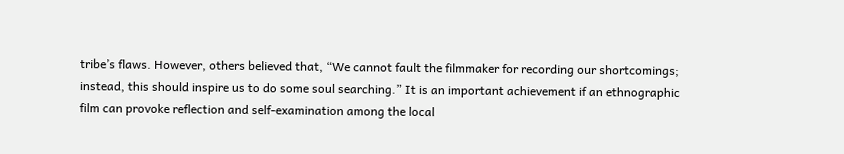tribe’s flaws. However, others believed that, “We cannot fault the filmmaker for recording our shortcomings; instead, this should inspire us to do some soul searching.” It is an important achievement if an ethnographic film can provoke reflection and self-examination among the local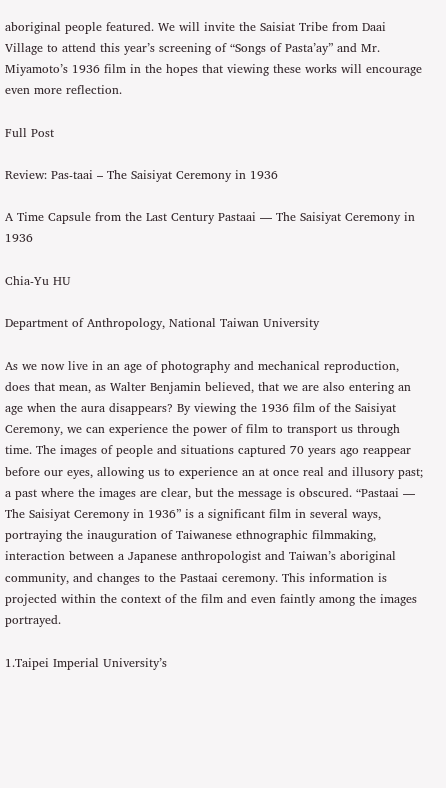aboriginal people featured. We will invite the Saisiat Tribe from Daai Village to attend this year’s screening of “Songs of Pasta’ay” and Mr. Miyamoto’s 1936 film in the hopes that viewing these works will encourage even more reflection.

Full Post

Review: Pas-taai – The Saisiyat Ceremony in 1936

A Time Capsule from the Last Century Pastaai — The Saisiyat Ceremony in 1936

Chia-Yu HU

Department of Anthropology, National Taiwan University

As we now live in an age of photography and mechanical reproduction, does that mean, as Walter Benjamin believed, that we are also entering an age when the aura disappears? By viewing the 1936 film of the Saisiyat Ceremony, we can experience the power of film to transport us through time. The images of people and situations captured 70 years ago reappear before our eyes, allowing us to experience an at once real and illusory past; a past where the images are clear, but the message is obscured. “Pastaai — The Saisiyat Ceremony in 1936” is a significant film in several ways, portraying the inauguration of Taiwanese ethnographic filmmaking, interaction between a Japanese anthropologist and Taiwan’s aboriginal community, and changes to the Pastaai ceremony. This information is projected within the context of the film and even faintly among the images portrayed.

1.Taipei Imperial University’s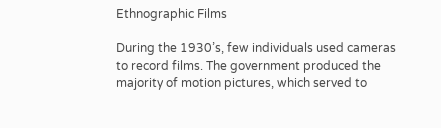Ethnographic Films

During the 1930’s, few individuals used cameras to record films. The government produced the majority of motion pictures, which served to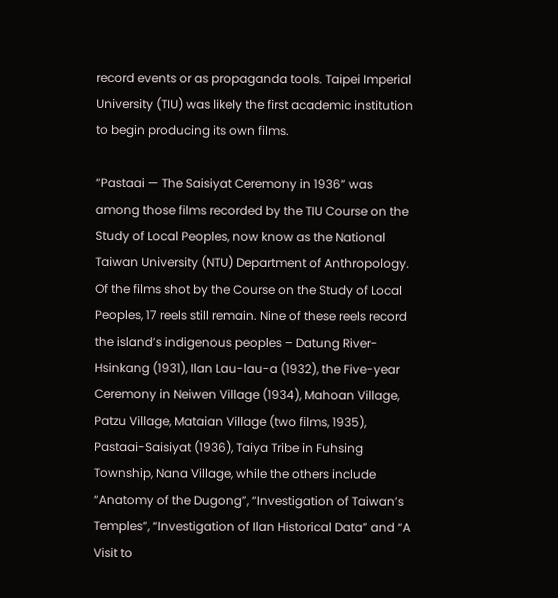record events or as propaganda tools. Taipei Imperial University (TIU) was likely the first academic institution to begin producing its own films.

“Pastaai — The Saisiyat Ceremony in 1936” was among those films recorded by the TIU Course on the Study of Local Peoples, now know as the National Taiwan University (NTU) Department of Anthropology. Of the films shot by the Course on the Study of Local Peoples, 17 reels still remain. Nine of these reels record the island’s indigenous peoples – Datung River-Hsinkang (1931), Ilan Lau-lau-a (1932), the Five-year Ceremony in Neiwen Village (1934), Mahoan Village, Patzu Village, Mataian Village (two films, 1935), Pastaai-Saisiyat (1936), Taiya Tribe in Fuhsing Township, Nana Village, while the others include “Anatomy of the Dugong”, “Investigation of Taiwan’s Temples”, “Investigation of Ilan Historical Data” and “A Visit to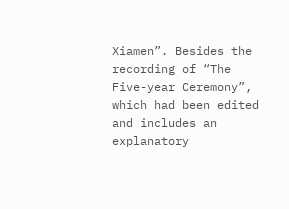Xiamen”. Besides the recording of “The Five-year Ceremony”, which had been edited and includes an explanatory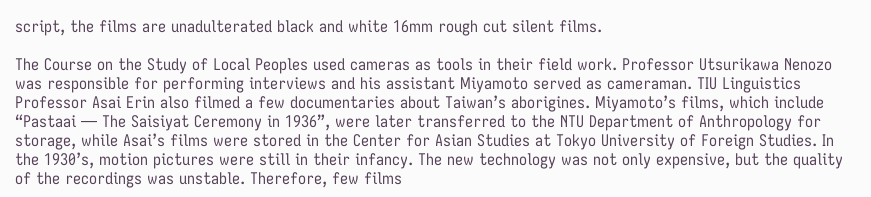script, the films are unadulterated black and white 16mm rough cut silent films.

The Course on the Study of Local Peoples used cameras as tools in their field work. Professor Utsurikawa Nenozo was responsible for performing interviews and his assistant Miyamoto served as cameraman. TIU Linguistics Professor Asai Erin also filmed a few documentaries about Taiwan’s aborigines. Miyamoto’s films, which include “Pastaai — The Saisiyat Ceremony in 1936”, were later transferred to the NTU Department of Anthropology for storage, while Asai’s films were stored in the Center for Asian Studies at Tokyo University of Foreign Studies. In the 1930’s, motion pictures were still in their infancy. The new technology was not only expensive, but the quality of the recordings was unstable. Therefore, few films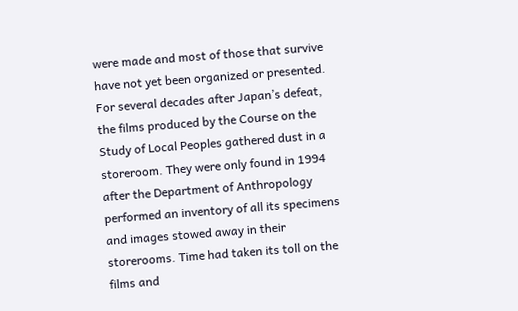were made and most of those that survive have not yet been organized or presented. For several decades after Japan’s defeat, the films produced by the Course on the Study of Local Peoples gathered dust in a storeroom. They were only found in 1994 after the Department of Anthropology performed an inventory of all its specimens and images stowed away in their storerooms. Time had taken its toll on the films and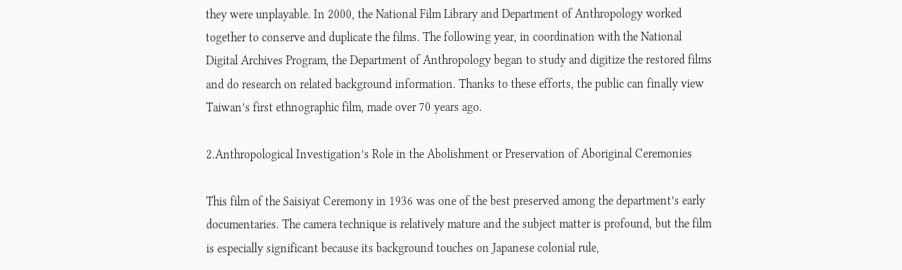they were unplayable. In 2000, the National Film Library and Department of Anthropology worked together to conserve and duplicate the films. The following year, in coordination with the National Digital Archives Program, the Department of Anthropology began to study and digitize the restored films and do research on related background information. Thanks to these efforts, the public can finally view Taiwan’s first ethnographic film, made over 70 years ago.

2.Anthropological Investigation’s Role in the Abolishment or Preservation of Aboriginal Ceremonies

This film of the Saisiyat Ceremony in 1936 was one of the best preserved among the department’s early documentaries. The camera technique is relatively mature and the subject matter is profound, but the film is especially significant because its background touches on Japanese colonial rule,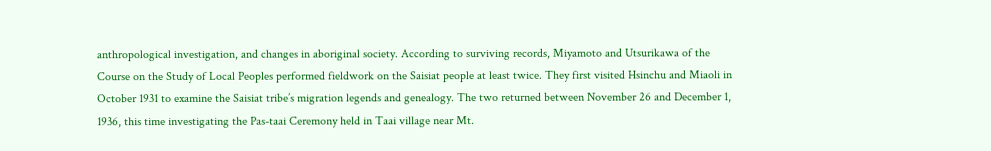anthropological investigation, and changes in aboriginal society. According to surviving records, Miyamoto and Utsurikawa of the Course on the Study of Local Peoples performed fieldwork on the Saisiat people at least twice. They first visited Hsinchu and Miaoli in October 1931 to examine the Saisiat tribe’s migration legends and genealogy. The two returned between November 26 and December 1, 1936, this time investigating the Pas-taai Ceremony held in Taai village near Mt.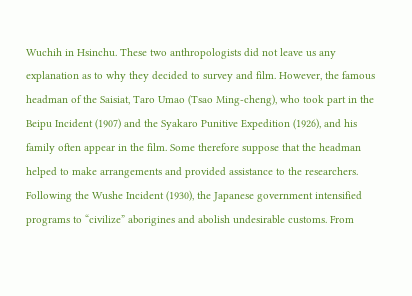Wuchih in Hsinchu. These two anthropologists did not leave us any explanation as to why they decided to survey and film. However, the famous headman of the Saisiat, Taro Umao (Tsao Ming-cheng), who took part in the Beipu Incident (1907) and the Syakaro Punitive Expedition (1926), and his family often appear in the film. Some therefore suppose that the headman helped to make arrangements and provided assistance to the researchers. Following the Wushe Incident (1930), the Japanese government intensified programs to “civilize” aborigines and abolish undesirable customs. From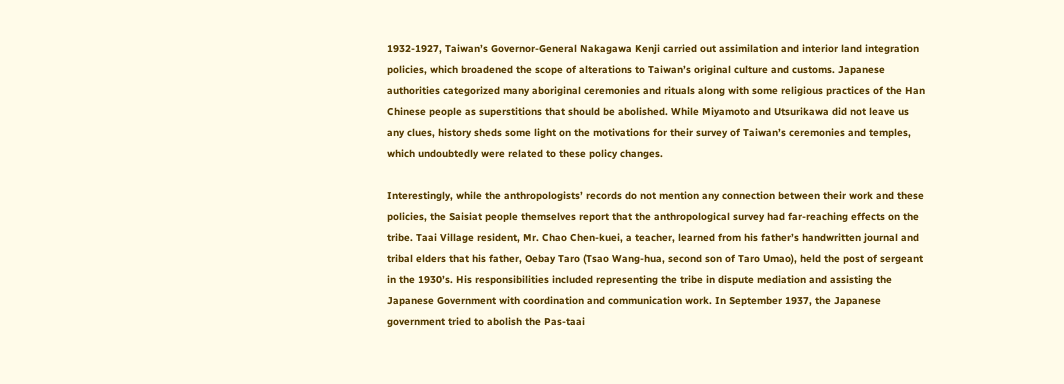1932-1927, Taiwan’s Governor-General Nakagawa Kenji carried out assimilation and interior land integration policies, which broadened the scope of alterations to Taiwan’s original culture and customs. Japanese authorities categorized many aboriginal ceremonies and rituals along with some religious practices of the Han Chinese people as superstitions that should be abolished. While Miyamoto and Utsurikawa did not leave us any clues, history sheds some light on the motivations for their survey of Taiwan’s ceremonies and temples, which undoubtedly were related to these policy changes.

Interestingly, while the anthropologists’ records do not mention any connection between their work and these policies, the Saisiat people themselves report that the anthropological survey had far-reaching effects on the tribe. Taai Village resident, Mr. Chao Chen-kuei, a teacher, learned from his father’s handwritten journal and tribal elders that his father, Oebay Taro (Tsao Wang-hua, second son of Taro Umao), held the post of sergeant in the 1930’s. His responsibilities included representing the tribe in dispute mediation and assisting the Japanese Government with coordination and communication work. In September 1937, the Japanese government tried to abolish the Pas-taai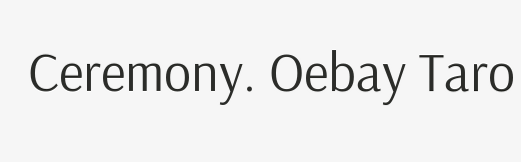Ceremony. Oebay Taro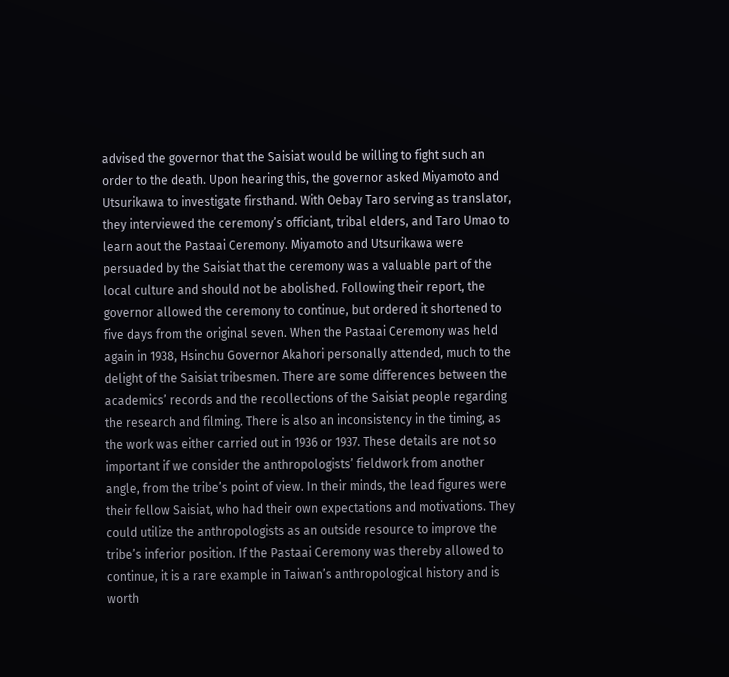advised the governor that the Saisiat would be willing to fight such an order to the death. Upon hearing this, the governor asked Miyamoto and Utsurikawa to investigate firsthand. With Oebay Taro serving as translator, they interviewed the ceremony’s officiant, tribal elders, and Taro Umao to learn aout the Pastaai Ceremony. Miyamoto and Utsurikawa were persuaded by the Saisiat that the ceremony was a valuable part of the local culture and should not be abolished. Following their report, the governor allowed the ceremony to continue, but ordered it shortened to five days from the original seven. When the Pastaai Ceremony was held again in 1938, Hsinchu Governor Akahori personally attended, much to the delight of the Saisiat tribesmen. There are some differences between the academics’ records and the recollections of the Saisiat people regarding the research and filming. There is also an inconsistency in the timing, as the work was either carried out in 1936 or 1937. These details are not so important if we consider the anthropologists’ fieldwork from another angle, from the tribe’s point of view. In their minds, the lead figures were their fellow Saisiat, who had their own expectations and motivations. They could utilize the anthropologists as an outside resource to improve the tribe’s inferior position. If the Pastaai Ceremony was thereby allowed to continue, it is a rare example in Taiwan’s anthropological history and is worth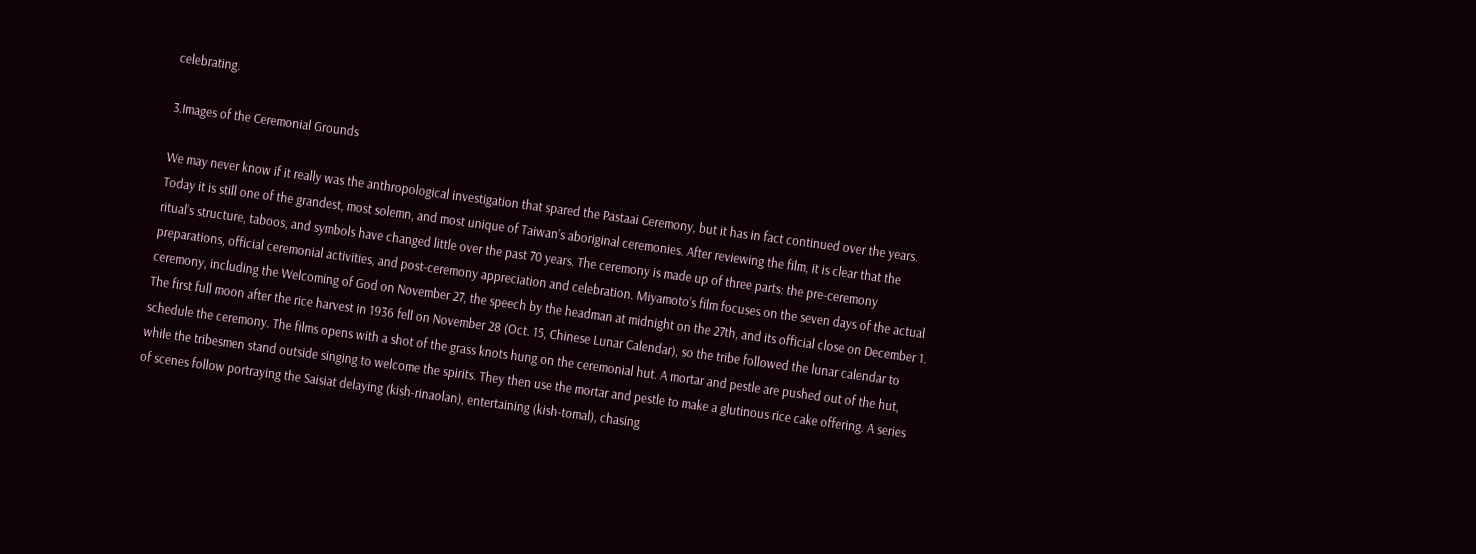celebrating.

3.Images of the Ceremonial Grounds

We may never know if it really was the anthropological investigation that spared the Pastaai Ceremony, but it has in fact continued over the years. Today it is still one of the grandest, most solemn, and most unique of Taiwan’s aboriginal ceremonies. After reviewing the film, it is clear that the ritual’s structure, taboos, and symbols have changed little over the past 70 years. The ceremony is made up of three parts: the pre-ceremony preparations, official ceremonial activities, and post-ceremony appreciation and celebration. Miyamoto’s film focuses on the seven days of the actual ceremony, including the Welcoming of God on November 27, the speech by the headman at midnight on the 27th, and its official close on December 1. The first full moon after the rice harvest in 1936 fell on November 28 (Oct. 15, Chinese Lunar Calendar), so the tribe followed the lunar calendar to schedule the ceremony. The films opens with a shot of the grass knots hung on the ceremonial hut. A mortar and pestle are pushed out of the hut, while the tribesmen stand outside singing to welcome the spirits. They then use the mortar and pestle to make a glutinous rice cake offering. A series of scenes follow portraying the Saisiat delaying (kish-rinaolan), entertaining (kish-tomal), chasing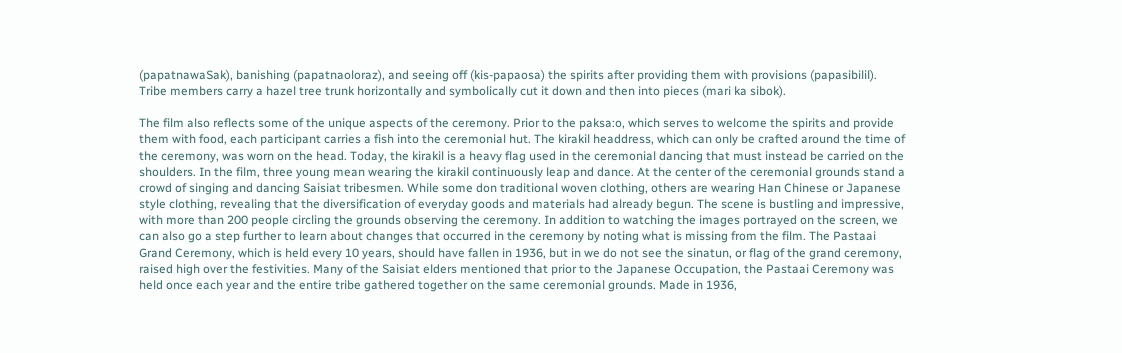(papatnawaSak), banishing (papatnaoloraz), and seeing off (kis-papaosa) the spirits after providing them with provisions (papasibilil). Tribe members carry a hazel tree trunk horizontally and symbolically cut it down and then into pieces (mari ka sibok).

The film also reflects some of the unique aspects of the ceremony. Prior to the paksa:o, which serves to welcome the spirits and provide them with food, each participant carries a fish into the ceremonial hut. The kirakil headdress, which can only be crafted around the time of the ceremony, was worn on the head. Today, the kirakil is a heavy flag used in the ceremonial dancing that must instead be carried on the shoulders. In the film, three young mean wearing the kirakil continuously leap and dance. At the center of the ceremonial grounds stand a crowd of singing and dancing Saisiat tribesmen. While some don traditional woven clothing, others are wearing Han Chinese or Japanese style clothing, revealing that the diversification of everyday goods and materials had already begun. The scene is bustling and impressive, with more than 200 people circling the grounds observing the ceremony. In addition to watching the images portrayed on the screen, we can also go a step further to learn about changes that occurred in the ceremony by noting what is missing from the film. The Pastaai Grand Ceremony, which is held every 10 years, should have fallen in 1936, but in we do not see the sinatun, or flag of the grand ceremony, raised high over the festivities. Many of the Saisiat elders mentioned that prior to the Japanese Occupation, the Pastaai Ceremony was held once each year and the entire tribe gathered together on the same ceremonial grounds. Made in 1936,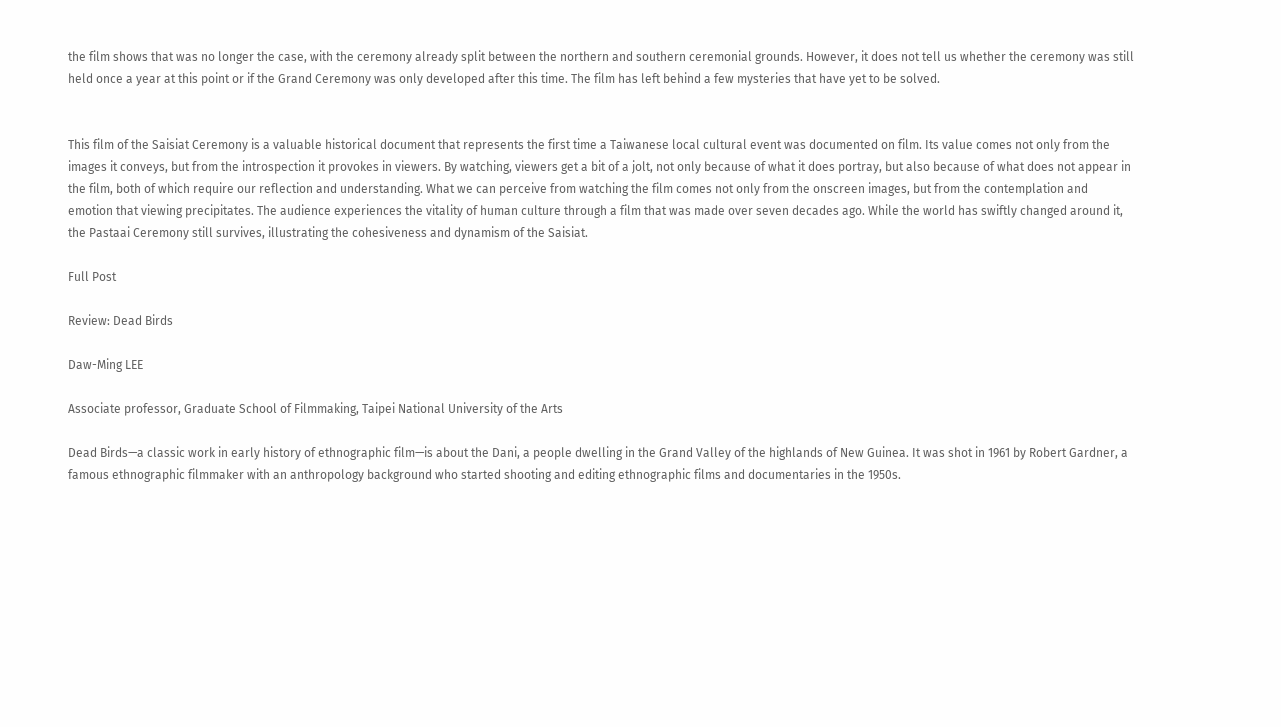the film shows that was no longer the case, with the ceremony already split between the northern and southern ceremonial grounds. However, it does not tell us whether the ceremony was still held once a year at this point or if the Grand Ceremony was only developed after this time. The film has left behind a few mysteries that have yet to be solved.


This film of the Saisiat Ceremony is a valuable historical document that represents the first time a Taiwanese local cultural event was documented on film. Its value comes not only from the images it conveys, but from the introspection it provokes in viewers. By watching, viewers get a bit of a jolt, not only because of what it does portray, but also because of what does not appear in the film, both of which require our reflection and understanding. What we can perceive from watching the film comes not only from the onscreen images, but from the contemplation and emotion that viewing precipitates. The audience experiences the vitality of human culture through a film that was made over seven decades ago. While the world has swiftly changed around it, the Pastaai Ceremony still survives, illustrating the cohesiveness and dynamism of the Saisiat.

Full Post

Review: Dead Birds

Daw-Ming LEE

Associate professor, Graduate School of Filmmaking, Taipei National University of the Arts

Dead Birds—a classic work in early history of ethnographic film—is about the Dani, a people dwelling in the Grand Valley of the highlands of New Guinea. It was shot in 1961 by Robert Gardner, a famous ethnographic filmmaker with an anthropology background who started shooting and editing ethnographic films and documentaries in the 1950s.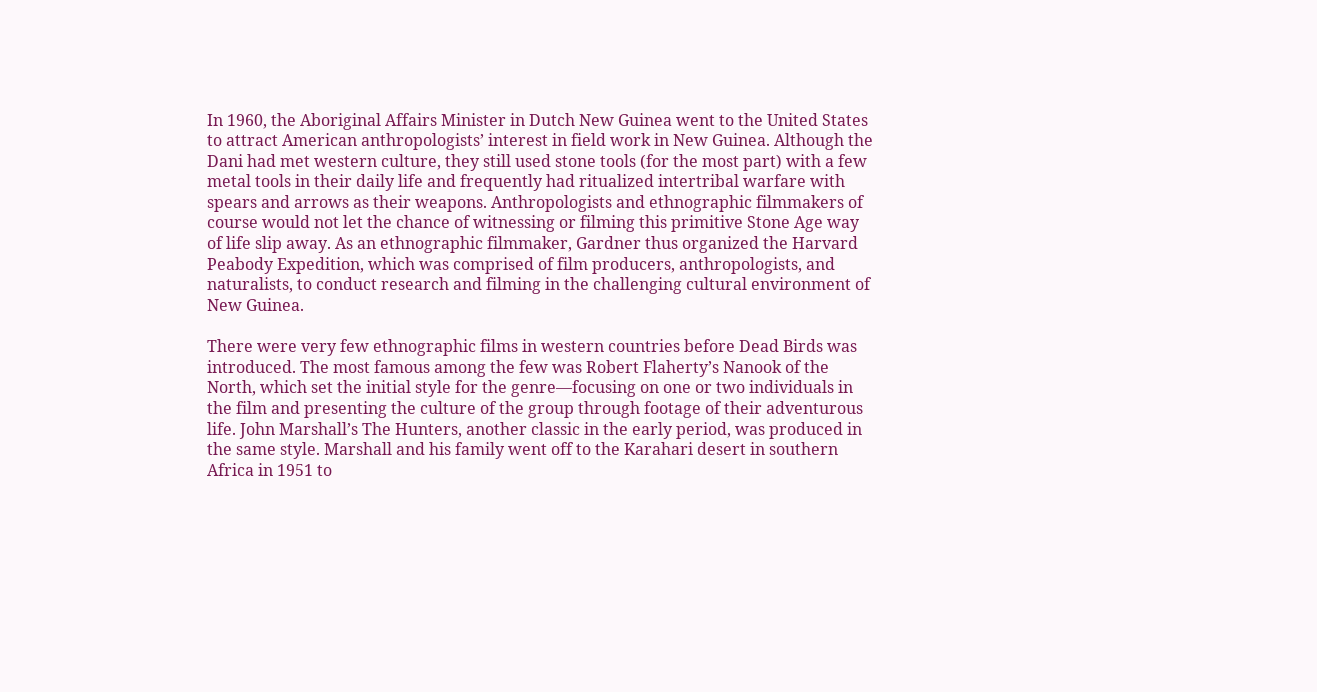In 1960, the Aboriginal Affairs Minister in Dutch New Guinea went to the United States to attract American anthropologists’ interest in field work in New Guinea. Although the Dani had met western culture, they still used stone tools (for the most part) with a few metal tools in their daily life and frequently had ritualized intertribal warfare with spears and arrows as their weapons. Anthropologists and ethnographic filmmakers of course would not let the chance of witnessing or filming this primitive Stone Age way of life slip away. As an ethnographic filmmaker, Gardner thus organized the Harvard Peabody Expedition, which was comprised of film producers, anthropologists, and naturalists, to conduct research and filming in the challenging cultural environment of New Guinea.

There were very few ethnographic films in western countries before Dead Birds was introduced. The most famous among the few was Robert Flaherty’s Nanook of the North, which set the initial style for the genre—focusing on one or two individuals in the film and presenting the culture of the group through footage of their adventurous life. John Marshall’s The Hunters, another classic in the early period, was produced in the same style. Marshall and his family went off to the Karahari desert in southern Africa in 1951 to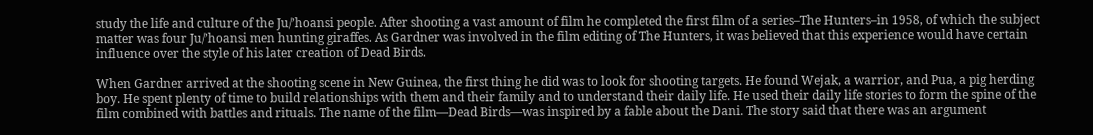study the life and culture of the Ju/’hoansi people. After shooting a vast amount of film he completed the first film of a series–The Hunters–in 1958, of which the subject matter was four Ju/’hoansi men hunting giraffes. As Gardner was involved in the film editing of The Hunters, it was believed that this experience would have certain influence over the style of his later creation of Dead Birds.

When Gardner arrived at the shooting scene in New Guinea, the first thing he did was to look for shooting targets. He found Wejak, a warrior, and Pua, a pig herding boy. He spent plenty of time to build relationships with them and their family and to understand their daily life. He used their daily life stories to form the spine of the film combined with battles and rituals. The name of the film—Dead Birds—was inspired by a fable about the Dani. The story said that there was an argument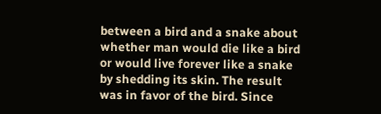between a bird and a snake about whether man would die like a bird or would live forever like a snake by shedding its skin. The result was in favor of the bird. Since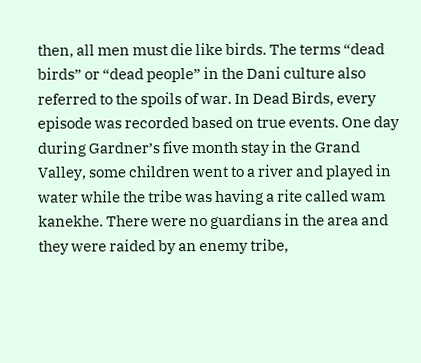then, all men must die like birds. The terms “dead birds” or “dead people” in the Dani culture also referred to the spoils of war. In Dead Birds, every episode was recorded based on true events. One day during Gardner’s five month stay in the Grand Valley, some children went to a river and played in water while the tribe was having a rite called wam kanekhe. There were no guardians in the area and they were raided by an enemy tribe,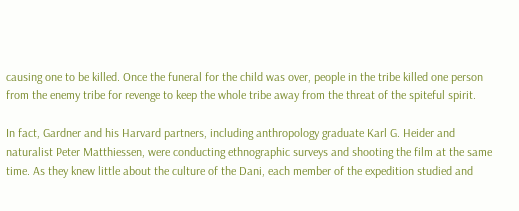causing one to be killed. Once the funeral for the child was over, people in the tribe killed one person from the enemy tribe for revenge to keep the whole tribe away from the threat of the spiteful spirit.

In fact, Gardner and his Harvard partners, including anthropology graduate Karl G. Heider and naturalist Peter Matthiessen, were conducting ethnographic surveys and shooting the film at the same time. As they knew little about the culture of the Dani, each member of the expedition studied and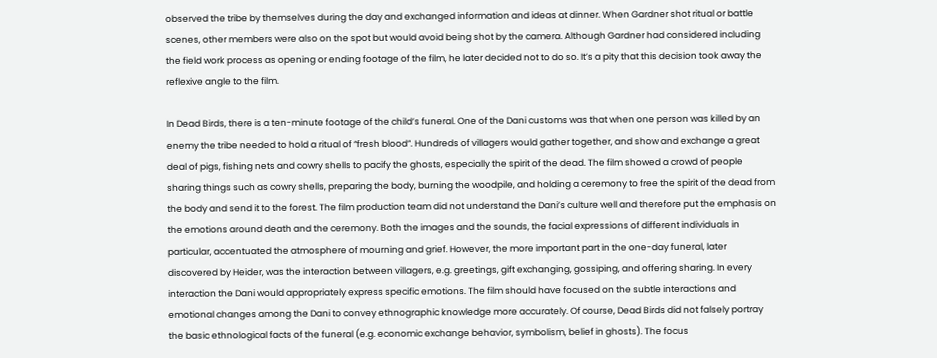observed the tribe by themselves during the day and exchanged information and ideas at dinner. When Gardner shot ritual or battle scenes, other members were also on the spot but would avoid being shot by the camera. Although Gardner had considered including the field work process as opening or ending footage of the film, he later decided not to do so. It’s a pity that this decision took away the reflexive angle to the film.

In Dead Birds, there is a ten-minute footage of the child’s funeral. One of the Dani customs was that when one person was killed by an enemy the tribe needed to hold a ritual of “fresh blood”. Hundreds of villagers would gather together, and show and exchange a great deal of pigs, fishing nets and cowry shells to pacify the ghosts, especially the spirit of the dead. The film showed a crowd of people sharing things such as cowry shells, preparing the body, burning the woodpile, and holding a ceremony to free the spirit of the dead from the body and send it to the forest. The film production team did not understand the Dani’s culture well and therefore put the emphasis on the emotions around death and the ceremony. Both the images and the sounds, the facial expressions of different individuals in particular, accentuated the atmosphere of mourning and grief. However, the more important part in the one-day funeral, later discovered by Heider, was the interaction between villagers, e.g. greetings, gift exchanging, gossiping, and offering sharing. In every interaction the Dani would appropriately express specific emotions. The film should have focused on the subtle interactions and emotional changes among the Dani to convey ethnographic knowledge more accurately. Of course, Dead Birds did not falsely portray the basic ethnological facts of the funeral (e.g. economic exchange behavior, symbolism, belief in ghosts). The focus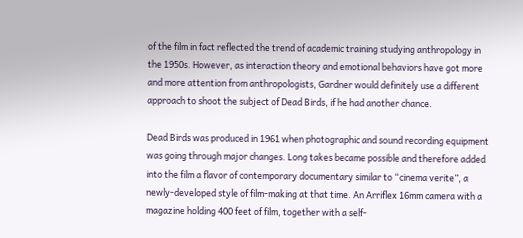of the film in fact reflected the trend of academic training studying anthropology in the 1950s. However, as interaction theory and emotional behaviors have got more and more attention from anthropologists, Gardner would definitely use a different approach to shoot the subject of Dead Birds, if he had another chance.

Dead Birds was produced in 1961 when photographic and sound recording equipment was going through major changes. Long takes became possible and therefore added into the film a flavor of contemporary documentary similar to “cinema verite”, a newly-developed style of film-making at that time. An Arriflex 16mm camera with a magazine holding 400 feet of film, together with a self-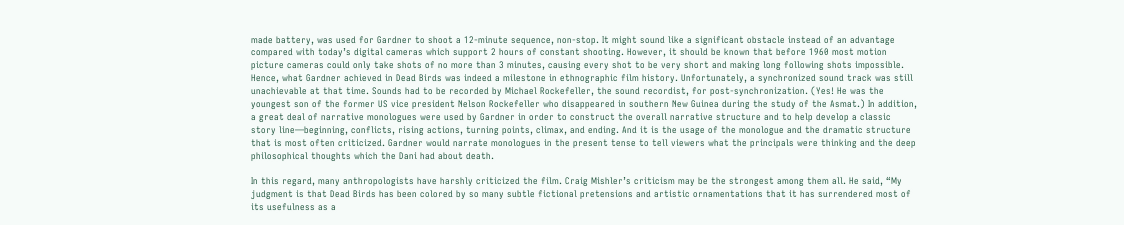made battery, was used for Gardner to shoot a 12-minute sequence, non-stop. It might sound like a significant obstacle instead of an advantage compared with today’s digital cameras which support 2 hours of constant shooting. However, it should be known that before 1960 most motion picture cameras could only take shots of no more than 3 minutes, causing every shot to be very short and making long following shots impossible. Hence, what Gardner achieved in Dead Birds was indeed a milestone in ethnographic film history. Unfortunately, a synchronized sound track was still unachievable at that time. Sounds had to be recorded by Michael Rockefeller, the sound recordist, for post-synchronization. (Yes! He was the youngest son of the former US vice president Nelson Rockefeller who disappeared in southern New Guinea during the study of the Asmat.) In addition, a great deal of narrative monologues were used by Gardner in order to construct the overall narrative structure and to help develop a classic story line—beginning, conflicts, rising actions, turning points, climax, and ending. And it is the usage of the monologue and the dramatic structure that is most often criticized. Gardner would narrate monologues in the present tense to tell viewers what the principals were thinking and the deep philosophical thoughts which the Dani had about death.

In this regard, many anthropologists have harshly criticized the film. Craig Mishler’s criticism may be the strongest among them all. He said, “My judgment is that Dead Birds has been colored by so many subtle fictional pretensions and artistic ornamentations that it has surrendered most of its usefulness as a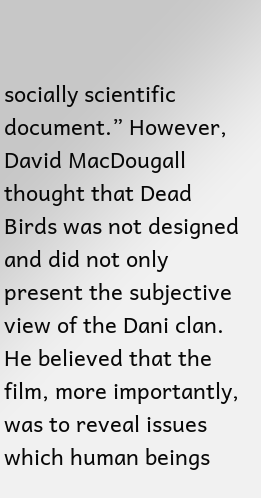socially scientific document.” However, David MacDougall thought that Dead Birds was not designed and did not only present the subjective view of the Dani clan. He believed that the film, more importantly, was to reveal issues which human beings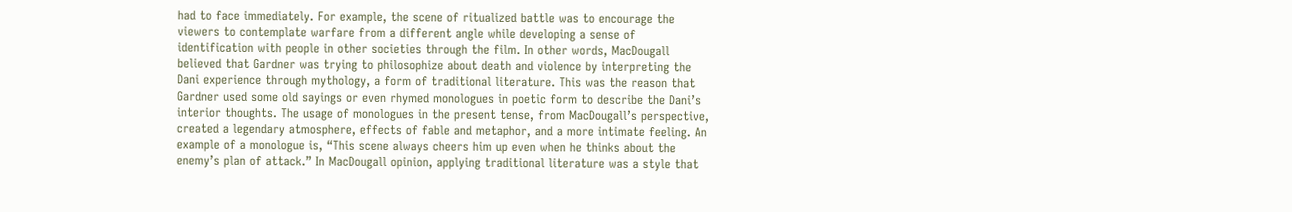had to face immediately. For example, the scene of ritualized battle was to encourage the viewers to contemplate warfare from a different angle while developing a sense of identification with people in other societies through the film. In other words, MacDougall believed that Gardner was trying to philosophize about death and violence by interpreting the Dani experience through mythology, a form of traditional literature. This was the reason that Gardner used some old sayings or even rhymed monologues in poetic form to describe the Dani’s interior thoughts. The usage of monologues in the present tense, from MacDougall’s perspective, created a legendary atmosphere, effects of fable and metaphor, and a more intimate feeling. An example of a monologue is, “This scene always cheers him up even when he thinks about the enemy’s plan of attack.” In MacDougall opinion, applying traditional literature was a style that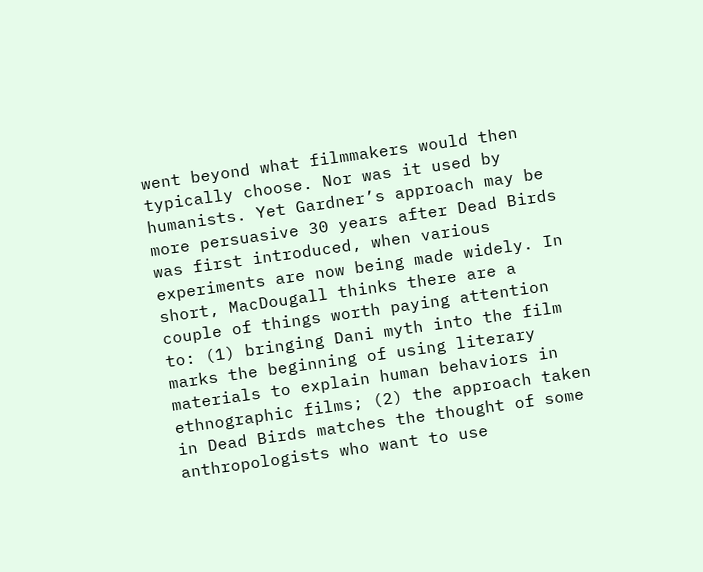went beyond what filmmakers would then typically choose. Nor was it used by humanists. Yet Gardner’s approach may be more persuasive 30 years after Dead Birds was first introduced, when various experiments are now being made widely. In short, MacDougall thinks there are a couple of things worth paying attention to: (1) bringing Dani myth into the film marks the beginning of using literary materials to explain human behaviors in ethnographic films; (2) the approach taken in Dead Birds matches the thought of some anthropologists who want to use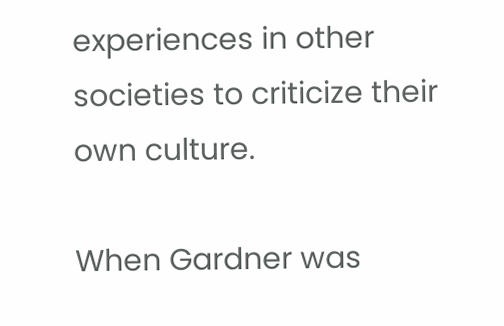experiences in other societies to criticize their own culture.

When Gardner was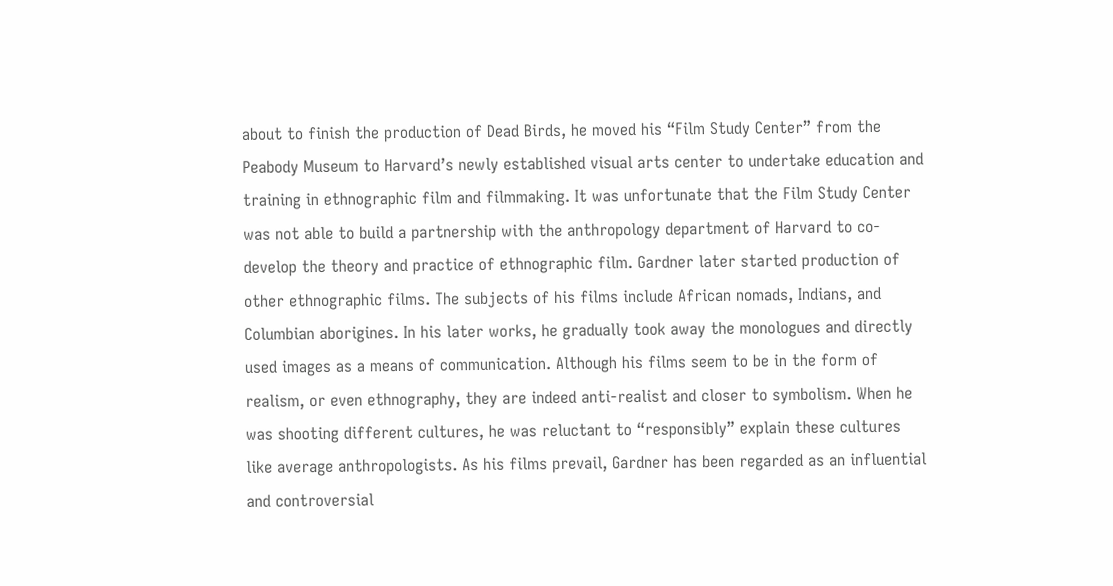about to finish the production of Dead Birds, he moved his “Film Study Center” from the Peabody Museum to Harvard’s newly established visual arts center to undertake education and training in ethnographic film and filmmaking. It was unfortunate that the Film Study Center was not able to build a partnership with the anthropology department of Harvard to co-develop the theory and practice of ethnographic film. Gardner later started production of other ethnographic films. The subjects of his films include African nomads, Indians, and Columbian aborigines. In his later works, he gradually took away the monologues and directly used images as a means of communication. Although his films seem to be in the form of realism, or even ethnography, they are indeed anti-realist and closer to symbolism. When he was shooting different cultures, he was reluctant to “responsibly” explain these cultures like average anthropologists. As his films prevail, Gardner has been regarded as an influential and controversial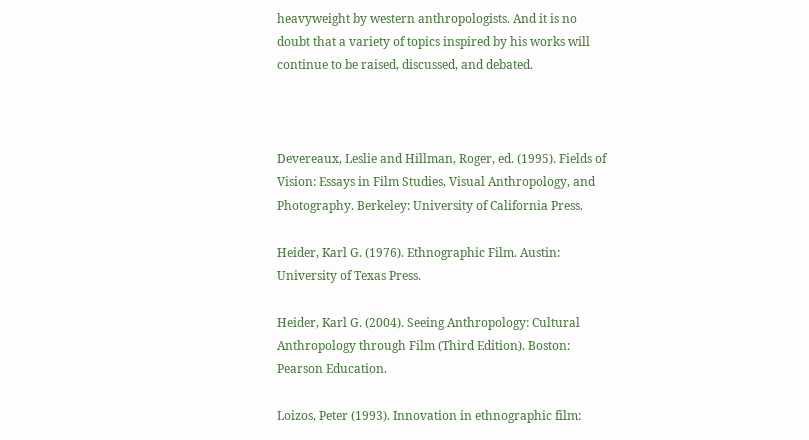heavyweight by western anthropologists. And it is no doubt that a variety of topics inspired by his works will continue to be raised, discussed, and debated.



Devereaux, Leslie and Hillman, Roger, ed. (1995). Fields of Vision: Essays in Film Studies, Visual Anthropology, and Photography. Berkeley: University of California Press.

Heider, Karl G. (1976). Ethnographic Film. Austin: University of Texas Press.

Heider, Karl G. (2004). Seeing Anthropology: Cultural Anthropology through Film (Third Edition). Boston: Pearson Education.

Loizos, Peter (1993). Innovation in ethnographic film: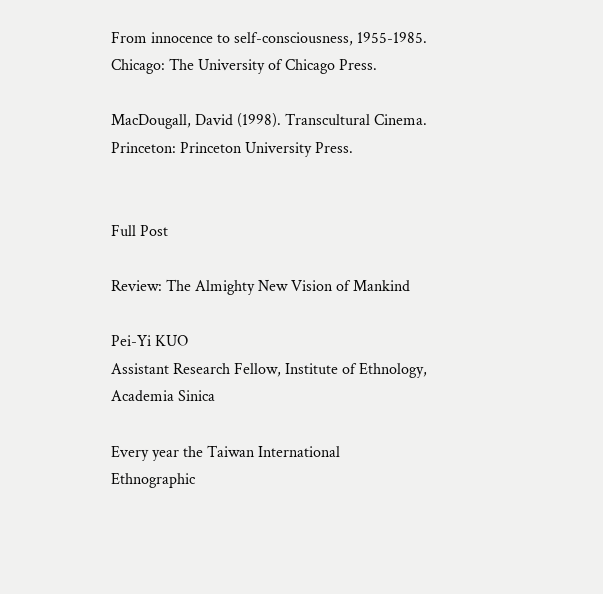From innocence to self-consciousness, 1955-1985. Chicago: The University of Chicago Press.

MacDougall, David (1998). Transcultural Cinema. Princeton: Princeton University Press.


Full Post

Review: The Almighty New Vision of Mankind

Pei-Yi KUO
Assistant Research Fellow, Institute of Ethnology, Academia Sinica

Every year the Taiwan International Ethnographic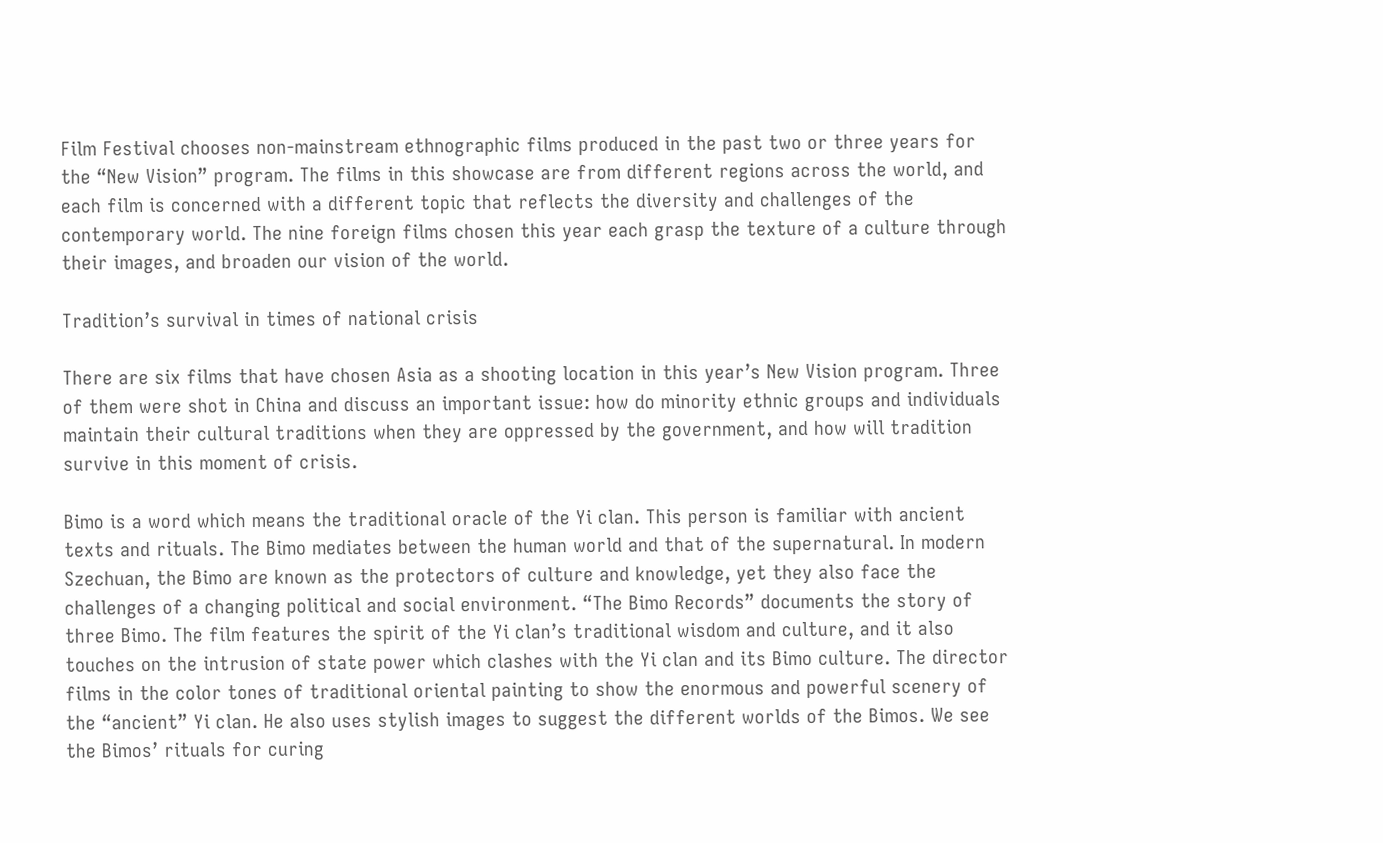Film Festival chooses non-mainstream ethnographic films produced in the past two or three years for the “New Vision” program. The films in this showcase are from different regions across the world, and each film is concerned with a different topic that reflects the diversity and challenges of the contemporary world. The nine foreign films chosen this year each grasp the texture of a culture through their images, and broaden our vision of the world.

Tradition’s survival in times of national crisis

There are six films that have chosen Asia as a shooting location in this year’s New Vision program. Three of them were shot in China and discuss an important issue: how do minority ethnic groups and individuals maintain their cultural traditions when they are oppressed by the government, and how will tradition survive in this moment of crisis.

Bimo is a word which means the traditional oracle of the Yi clan. This person is familiar with ancient texts and rituals. The Bimo mediates between the human world and that of the supernatural. In modern Szechuan, the Bimo are known as the protectors of culture and knowledge, yet they also face the challenges of a changing political and social environment. “The Bimo Records” documents the story of three Bimo. The film features the spirit of the Yi clan’s traditional wisdom and culture, and it also touches on the intrusion of state power which clashes with the Yi clan and its Bimo culture. The director films in the color tones of traditional oriental painting to show the enormous and powerful scenery of the “ancient” Yi clan. He also uses stylish images to suggest the different worlds of the Bimos. We see the Bimos’ rituals for curing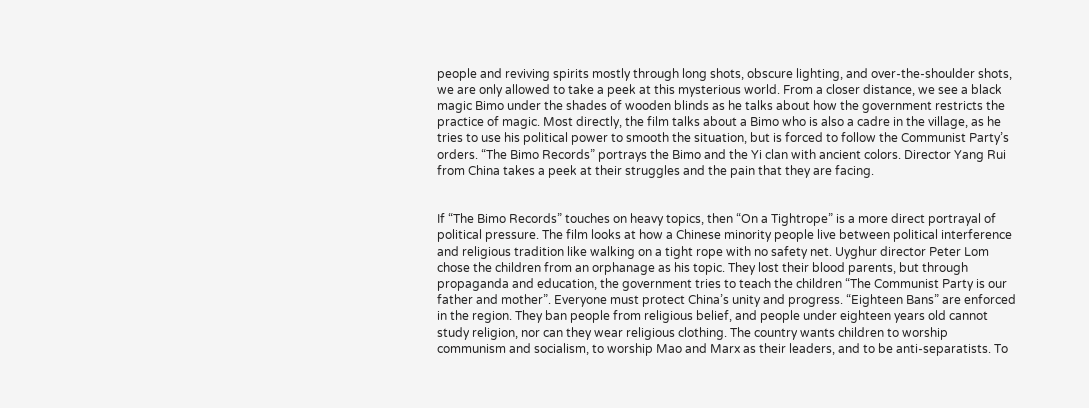people and reviving spirits mostly through long shots, obscure lighting, and over-the-shoulder shots, we are only allowed to take a peek at this mysterious world. From a closer distance, we see a black magic Bimo under the shades of wooden blinds as he talks about how the government restricts the practice of magic. Most directly, the film talks about a Bimo who is also a cadre in the village, as he tries to use his political power to smooth the situation, but is forced to follow the Communist Party’s orders. “The Bimo Records” portrays the Bimo and the Yi clan with ancient colors. Director Yang Rui from China takes a peek at their struggles and the pain that they are facing.


If “The Bimo Records” touches on heavy topics, then “On a Tightrope” is a more direct portrayal of political pressure. The film looks at how a Chinese minority people live between political interference and religious tradition like walking on a tight rope with no safety net. Uyghur director Peter Lom chose the children from an orphanage as his topic. They lost their blood parents, but through propaganda and education, the government tries to teach the children “The Communist Party is our father and mother”. Everyone must protect China’s unity and progress. “Eighteen Bans” are enforced in the region. They ban people from religious belief, and people under eighteen years old cannot study religion, nor can they wear religious clothing. The country wants children to worship communism and socialism, to worship Mao and Marx as their leaders, and to be anti-separatists. To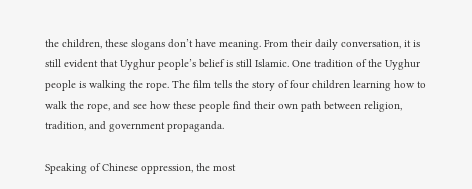the children, these slogans don’t have meaning. From their daily conversation, it is still evident that Uyghur people’s belief is still Islamic. One tradition of the Uyghur people is walking the rope. The film tells the story of four children learning how to walk the rope, and see how these people find their own path between religion, tradition, and government propaganda.

Speaking of Chinese oppression, the most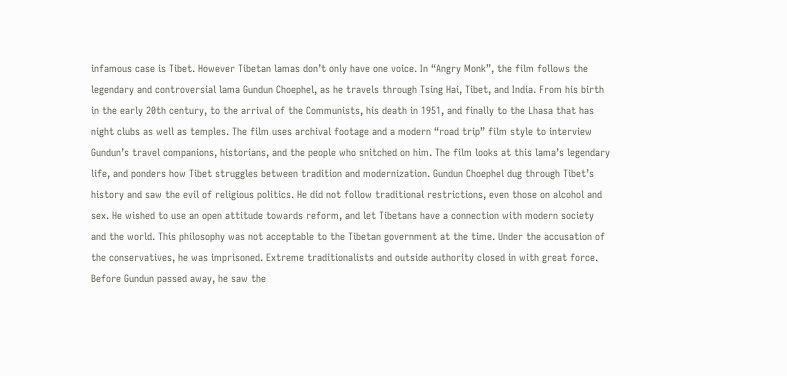infamous case is Tibet. However Tibetan lamas don’t only have one voice. In “Angry Monk”, the film follows the legendary and controversial lama Gundun Choephel, as he travels through Tsing Hai, Tibet, and India. From his birth in the early 20th century, to the arrival of the Communists, his death in 1951, and finally to the Lhasa that has night clubs as well as temples. The film uses archival footage and a modern “road trip” film style to interview Gundun’s travel companions, historians, and the people who snitched on him. The film looks at this lama’s legendary life, and ponders how Tibet struggles between tradition and modernization. Gundun Choephel dug through Tibet’s history and saw the evil of religious politics. He did not follow traditional restrictions, even those on alcohol and sex. He wished to use an open attitude towards reform, and let Tibetans have a connection with modern society and the world. This philosophy was not acceptable to the Tibetan government at the time. Under the accusation of the conservatives, he was imprisoned. Extreme traditionalists and outside authority closed in with great force. Before Gundun passed away, he saw the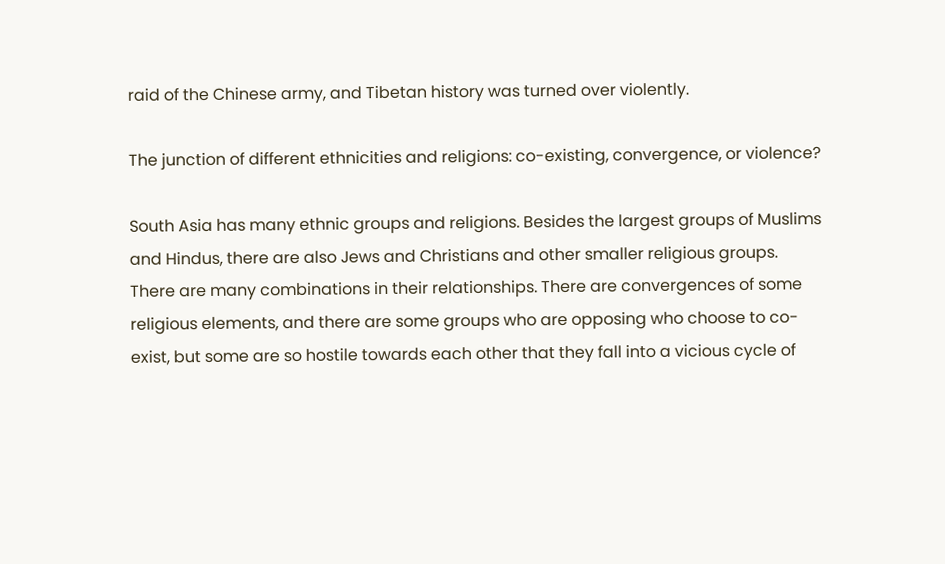raid of the Chinese army, and Tibetan history was turned over violently.

The junction of different ethnicities and religions: co-existing, convergence, or violence?

South Asia has many ethnic groups and religions. Besides the largest groups of Muslims and Hindus, there are also Jews and Christians and other smaller religious groups. There are many combinations in their relationships. There are convergences of some religious elements, and there are some groups who are opposing who choose to co-exist, but some are so hostile towards each other that they fall into a vicious cycle of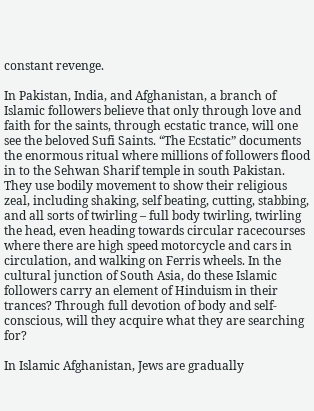constant revenge.

In Pakistan, India, and Afghanistan, a branch of Islamic followers believe that only through love and faith for the saints, through ecstatic trance, will one see the beloved Sufi Saints. “The Ecstatic” documents the enormous ritual where millions of followers flood in to the Sehwan Sharif temple in south Pakistan. They use bodily movement to show their religious zeal, including shaking, self beating, cutting, stabbing, and all sorts of twirling – full body twirling, twirling the head, even heading towards circular racecourses where there are high speed motorcycle and cars in circulation, and walking on Ferris wheels. In the cultural junction of South Asia, do these Islamic followers carry an element of Hinduism in their trances? Through full devotion of body and self-conscious, will they acquire what they are searching for?

In Islamic Afghanistan, Jews are gradually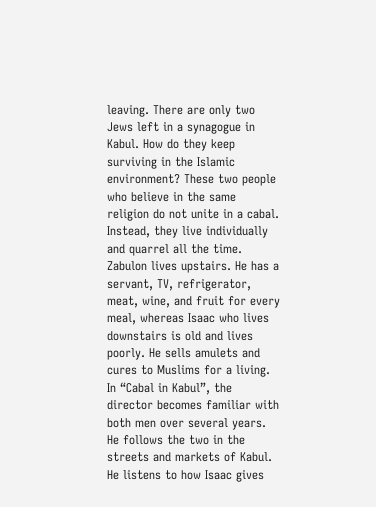leaving. There are only two Jews left in a synagogue in Kabul. How do they keep surviving in the Islamic environment? These two people who believe in the same religion do not unite in a cabal. Instead, they live individually and quarrel all the time. Zabulon lives upstairs. He has a servant, TV, refrigerator, meat, wine, and fruit for every meal, whereas Isaac who lives downstairs is old and lives poorly. He sells amulets and cures to Muslims for a living. In “Cabal in Kabul”, the director becomes familiar with both men over several years. He follows the two in the streets and markets of Kabul. He listens to how Isaac gives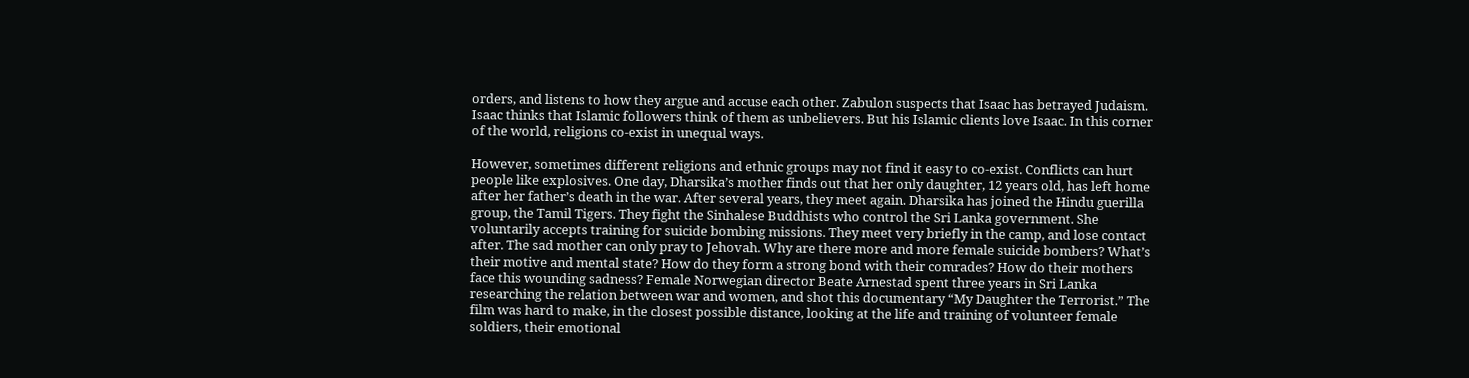orders, and listens to how they argue and accuse each other. Zabulon suspects that Isaac has betrayed Judaism. Isaac thinks that Islamic followers think of them as unbelievers. But his Islamic clients love Isaac. In this corner of the world, religions co-exist in unequal ways.

However, sometimes different religions and ethnic groups may not find it easy to co-exist. Conflicts can hurt people like explosives. One day, Dharsika’s mother finds out that her only daughter, 12 years old, has left home after her father’s death in the war. After several years, they meet again. Dharsika has joined the Hindu guerilla group, the Tamil Tigers. They fight the Sinhalese Buddhists who control the Sri Lanka government. She voluntarily accepts training for suicide bombing missions. They meet very briefly in the camp, and lose contact after. The sad mother can only pray to Jehovah. Why are there more and more female suicide bombers? What’s their motive and mental state? How do they form a strong bond with their comrades? How do their mothers face this wounding sadness? Female Norwegian director Beate Arnestad spent three years in Sri Lanka researching the relation between war and women, and shot this documentary “My Daughter the Terrorist.” The film was hard to make, in the closest possible distance, looking at the life and training of volunteer female soldiers, their emotional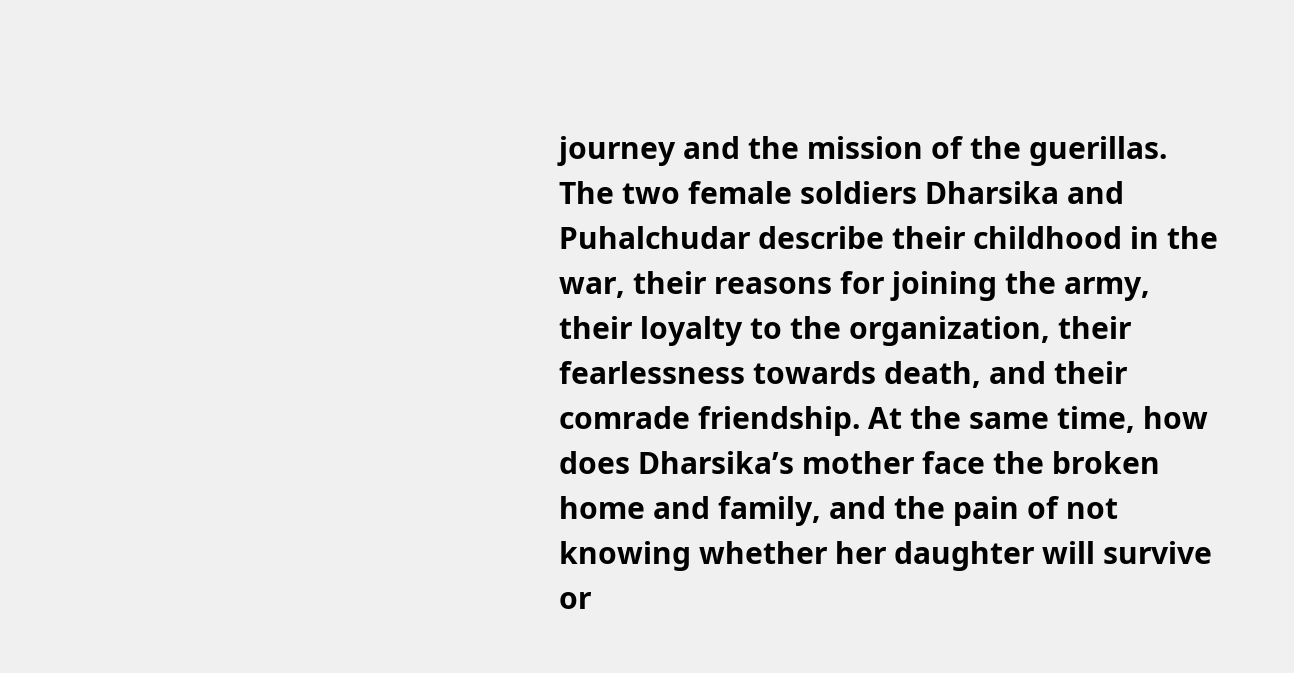journey and the mission of the guerillas. The two female soldiers Dharsika and Puhalchudar describe their childhood in the war, their reasons for joining the army, their loyalty to the organization, their fearlessness towards death, and their comrade friendship. At the same time, how does Dharsika’s mother face the broken home and family, and the pain of not knowing whether her daughter will survive or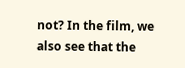not? In the film, we also see that the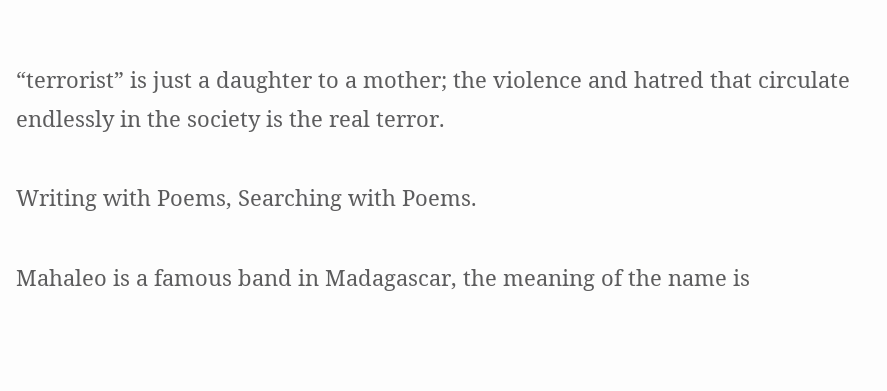“terrorist” is just a daughter to a mother; the violence and hatred that circulate endlessly in the society is the real terror.

Writing with Poems, Searching with Poems.

Mahaleo is a famous band in Madagascar, the meaning of the name is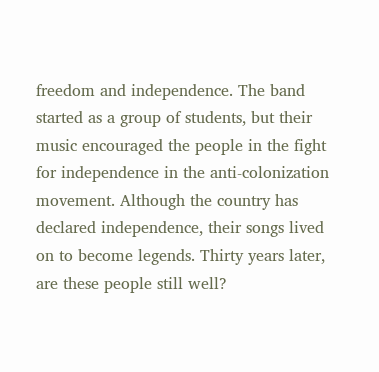freedom and independence. The band started as a group of students, but their music encouraged the people in the fight for independence in the anti-colonization movement. Although the country has declared independence, their songs lived on to become legends. Thirty years later, are these people still well?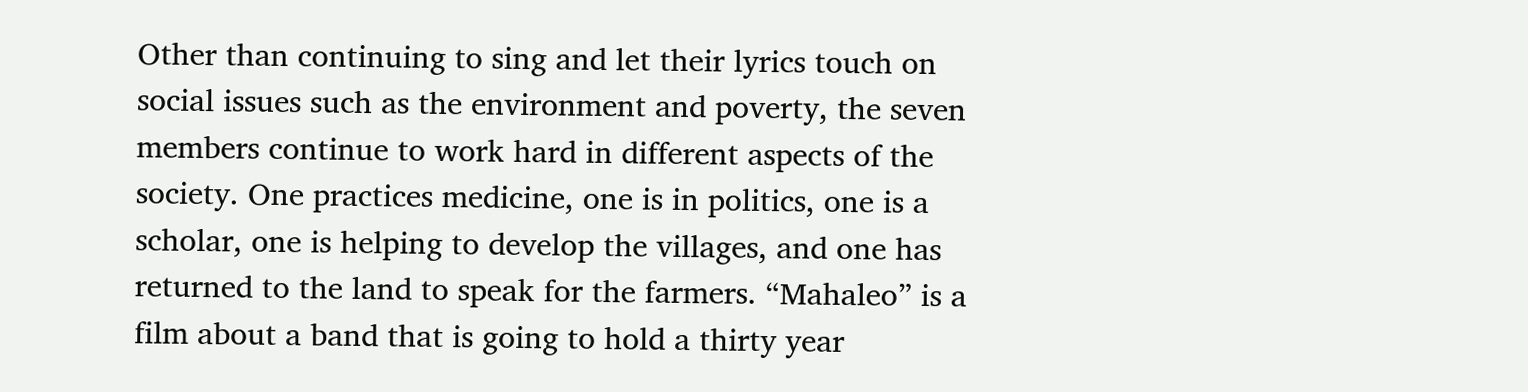Other than continuing to sing and let their lyrics touch on social issues such as the environment and poverty, the seven members continue to work hard in different aspects of the society. One practices medicine, one is in politics, one is a scholar, one is helping to develop the villages, and one has returned to the land to speak for the farmers. “Mahaleo” is a film about a band that is going to hold a thirty year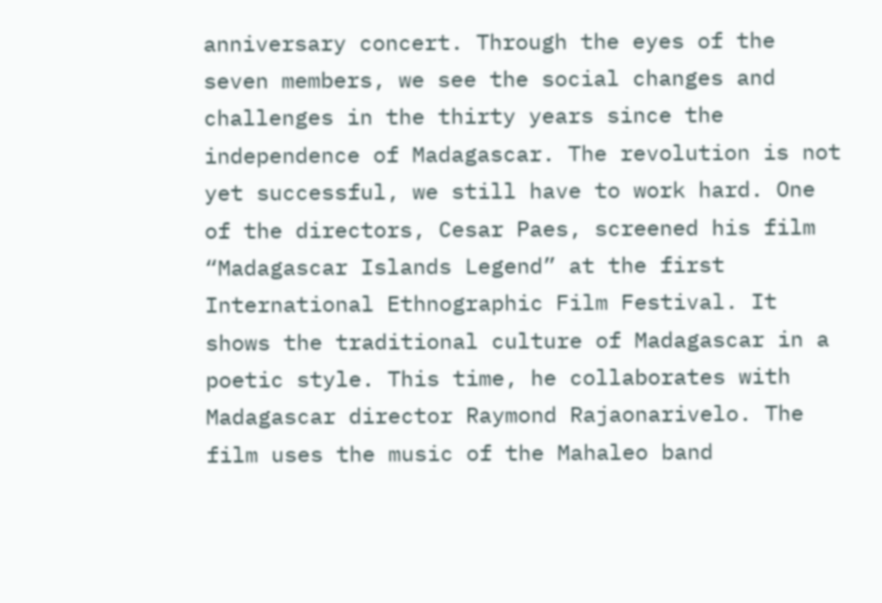anniversary concert. Through the eyes of the seven members, we see the social changes and challenges in the thirty years since the independence of Madagascar. The revolution is not yet successful, we still have to work hard. One of the directors, Cesar Paes, screened his film “Madagascar Islands Legend” at the first International Ethnographic Film Festival. It shows the traditional culture of Madagascar in a poetic style. This time, he collaborates with Madagascar director Raymond Rajaonarivelo. The film uses the music of the Mahaleo band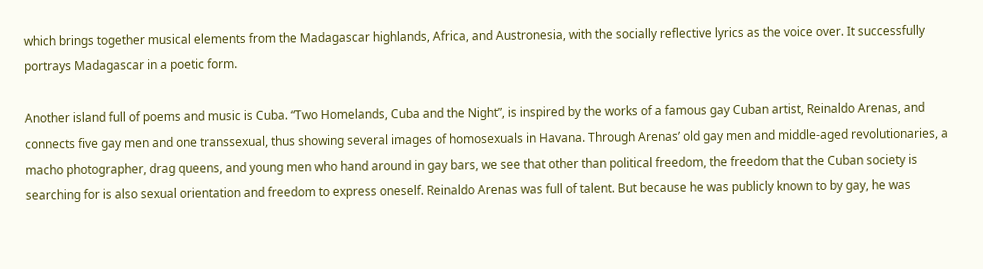which brings together musical elements from the Madagascar highlands, Africa, and Austronesia, with the socially reflective lyrics as the voice over. It successfully portrays Madagascar in a poetic form.

Another island full of poems and music is Cuba. “Two Homelands, Cuba and the Night”, is inspired by the works of a famous gay Cuban artist, Reinaldo Arenas, and connects five gay men and one transsexual, thus showing several images of homosexuals in Havana. Through Arenas’ old gay men and middle-aged revolutionaries, a macho photographer, drag queens, and young men who hand around in gay bars, we see that other than political freedom, the freedom that the Cuban society is searching for is also sexual orientation and freedom to express oneself. Reinaldo Arenas was full of talent. But because he was publicly known to by gay, he was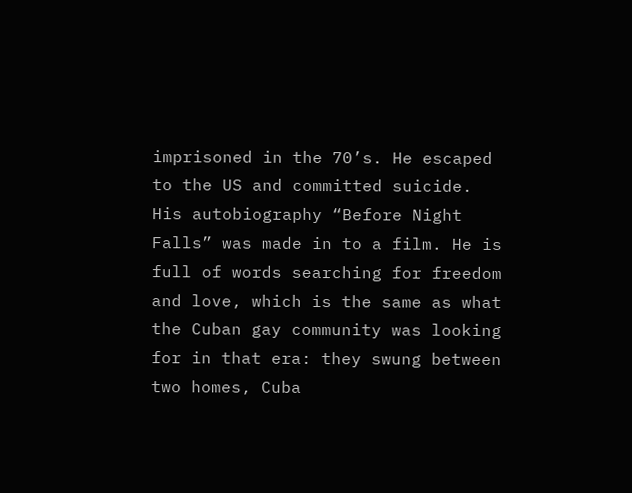imprisoned in the 70’s. He escaped to the US and committed suicide. His autobiography “Before Night Falls” was made in to a film. He is full of words searching for freedom and love, which is the same as what the Cuban gay community was looking for in that era: they swung between two homes, Cuba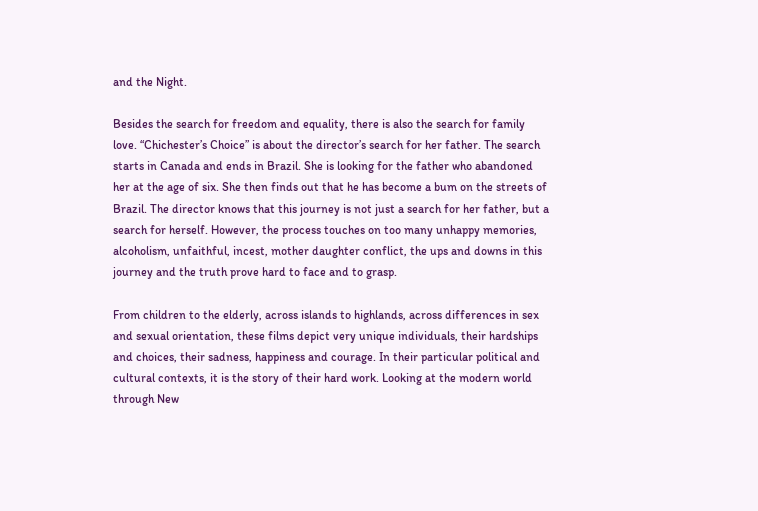and the Night.

Besides the search for freedom and equality, there is also the search for family love. “Chichester’s Choice” is about the director’s search for her father. The search starts in Canada and ends in Brazil. She is looking for the father who abandoned her at the age of six. She then finds out that he has become a bum on the streets of Brazil. The director knows that this journey is not just a search for her father, but a search for herself. However, the process touches on too many unhappy memories, alcoholism, unfaithful, incest, mother daughter conflict, the ups and downs in this journey and the truth prove hard to face and to grasp.

From children to the elderly, across islands to highlands, across differences in sex and sexual orientation, these films depict very unique individuals, their hardships and choices, their sadness, happiness and courage. In their particular political and cultural contexts, it is the story of their hard work. Looking at the modern world through New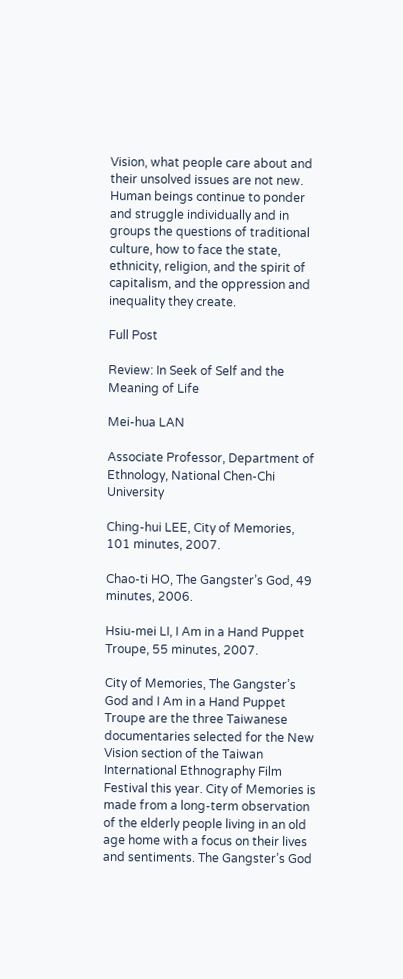Vision, what people care about and their unsolved issues are not new. Human beings continue to ponder and struggle individually and in groups the questions of traditional culture, how to face the state, ethnicity, religion, and the spirit of capitalism, and the oppression and inequality they create.

Full Post

Review: In Seek of Self and the Meaning of Life

Mei-hua LAN

Associate Professor, Department of Ethnology, National Chen-Chi University

Ching-hui LEE, City of Memories, 101 minutes, 2007.

Chao-ti HO, The Gangster’s God, 49 minutes, 2006.

Hsiu-mei LI, I Am in a Hand Puppet Troupe, 55 minutes, 2007.

City of Memories, The Gangster’s God and I Am in a Hand Puppet Troupe are the three Taiwanese documentaries selected for the New Vision section of the Taiwan International Ethnography Film Festival this year. City of Memories is made from a long-term observation of the elderly people living in an old age home with a focus on their lives and sentiments. The Gangster’s God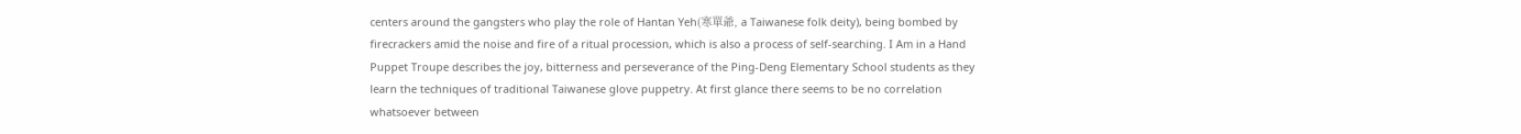centers around the gangsters who play the role of Hantan Yeh(寒單爺, a Taiwanese folk deity), being bombed by firecrackers amid the noise and fire of a ritual procession, which is also a process of self-searching. I Am in a Hand Puppet Troupe describes the joy, bitterness and perseverance of the Ping-Deng Elementary School students as they learn the techniques of traditional Taiwanese glove puppetry. At first glance there seems to be no correlation whatsoever between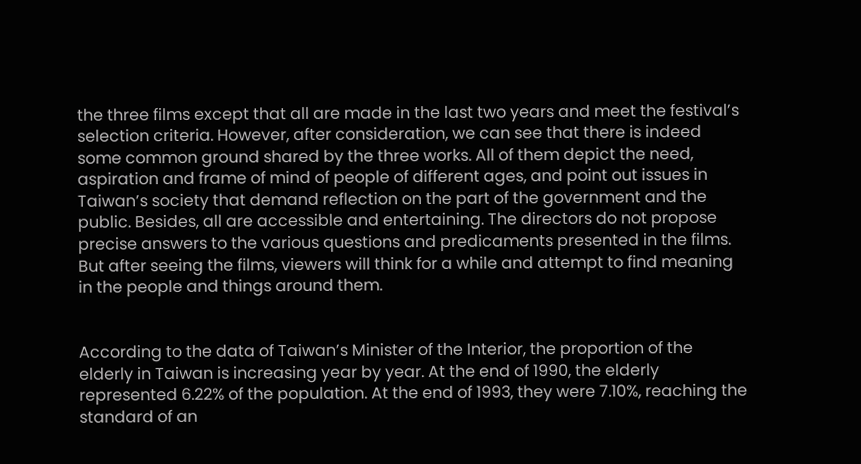the three films except that all are made in the last two years and meet the festival’s selection criteria. However, after consideration, we can see that there is indeed some common ground shared by the three works. All of them depict the need, aspiration and frame of mind of people of different ages, and point out issues in Taiwan’s society that demand reflection on the part of the government and the public. Besides, all are accessible and entertaining. The directors do not propose precise answers to the various questions and predicaments presented in the films. But after seeing the films, viewers will think for a while and attempt to find meaning in the people and things around them.


According to the data of Taiwan’s Minister of the Interior, the proportion of the elderly in Taiwan is increasing year by year. At the end of 1990, the elderly represented 6.22% of the population. At the end of 1993, they were 7.10%, reaching the standard of an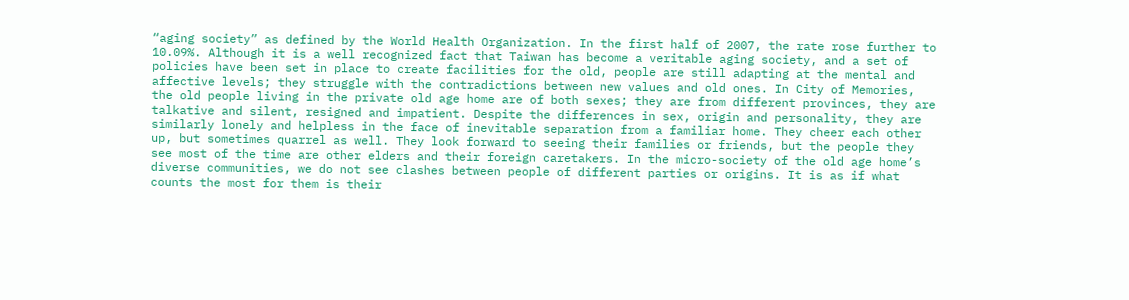“aging society” as defined by the World Health Organization. In the first half of 2007, the rate rose further to 10.09%. Although it is a well recognized fact that Taiwan has become a veritable aging society, and a set of policies have been set in place to create facilities for the old, people are still adapting at the mental and affective levels; they struggle with the contradictions between new values and old ones. In City of Memories, the old people living in the private old age home are of both sexes; they are from different provinces, they are talkative and silent, resigned and impatient. Despite the differences in sex, origin and personality, they are similarly lonely and helpless in the face of inevitable separation from a familiar home. They cheer each other up, but sometimes quarrel as well. They look forward to seeing their families or friends, but the people they see most of the time are other elders and their foreign caretakers. In the micro-society of the old age home’s diverse communities, we do not see clashes between people of different parties or origins. It is as if what counts the most for them is their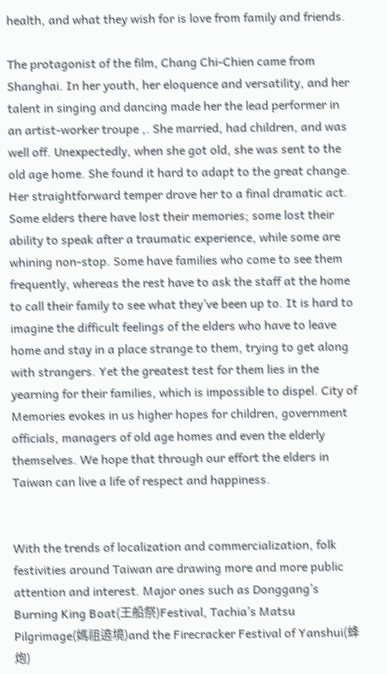health, and what they wish for is love from family and friends.

The protagonist of the film, Chang Chi-Chien came from Shanghai. In her youth, her eloquence and versatility, and her talent in singing and dancing made her the lead performer in an artist-worker troupe ,. She married, had children, and was well off. Unexpectedly, when she got old, she was sent to the old age home. She found it hard to adapt to the great change. Her straightforward temper drove her to a final dramatic act. Some elders there have lost their memories; some lost their ability to speak after a traumatic experience, while some are whining non-stop. Some have families who come to see them frequently, whereas the rest have to ask the staff at the home to call their family to see what they’ve been up to. It is hard to imagine the difficult feelings of the elders who have to leave home and stay in a place strange to them, trying to get along with strangers. Yet the greatest test for them lies in the yearning for their families, which is impossible to dispel. City of Memories evokes in us higher hopes for children, government officials, managers of old age homes and even the elderly themselves. We hope that through our effort the elders in Taiwan can live a life of respect and happiness.


With the trends of localization and commercialization, folk festivities around Taiwan are drawing more and more public attention and interest. Major ones such as Donggang’s Burning King Boat(王船祭)Festival, Tachia’s Matsu Pilgrimage(媽祖遶境)and the Firecracker Festival of Yanshui(蜂炮)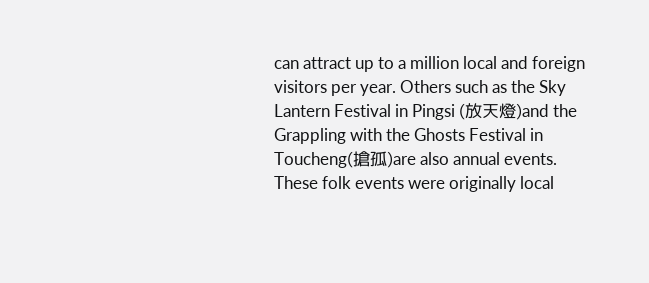can attract up to a million local and foreign visitors per year. Others such as the Sky Lantern Festival in Pingsi (放天燈)and the Grappling with the Ghosts Festival in Toucheng(搶孤)are also annual events. These folk events were originally local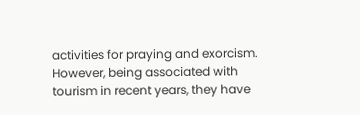activities for praying and exorcism. However, being associated with tourism in recent years, they have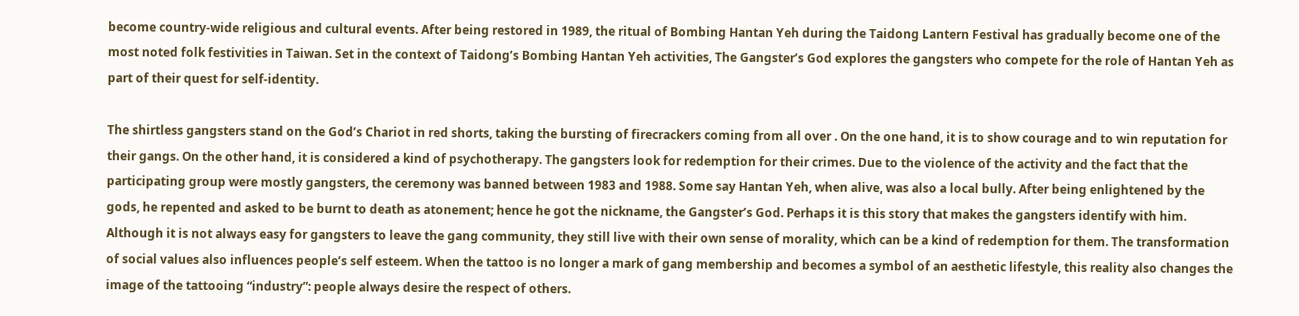become country-wide religious and cultural events. After being restored in 1989, the ritual of Bombing Hantan Yeh during the Taidong Lantern Festival has gradually become one of the most noted folk festivities in Taiwan. Set in the context of Taidong’s Bombing Hantan Yeh activities, The Gangster’s God explores the gangsters who compete for the role of Hantan Yeh as part of their quest for self-identity.

The shirtless gangsters stand on the God’s Chariot in red shorts, taking the bursting of firecrackers coming from all over . On the one hand, it is to show courage and to win reputation for their gangs. On the other hand, it is considered a kind of psychotherapy. The gangsters look for redemption for their crimes. Due to the violence of the activity and the fact that the participating group were mostly gangsters, the ceremony was banned between 1983 and 1988. Some say Hantan Yeh, when alive, was also a local bully. After being enlightened by the gods, he repented and asked to be burnt to death as atonement; hence he got the nickname, the Gangster’s God. Perhaps it is this story that makes the gangsters identify with him. Although it is not always easy for gangsters to leave the gang community, they still live with their own sense of morality, which can be a kind of redemption for them. The transformation of social values also influences people’s self esteem. When the tattoo is no longer a mark of gang membership and becomes a symbol of an aesthetic lifestyle, this reality also changes the image of the tattooing “industry”: people always desire the respect of others.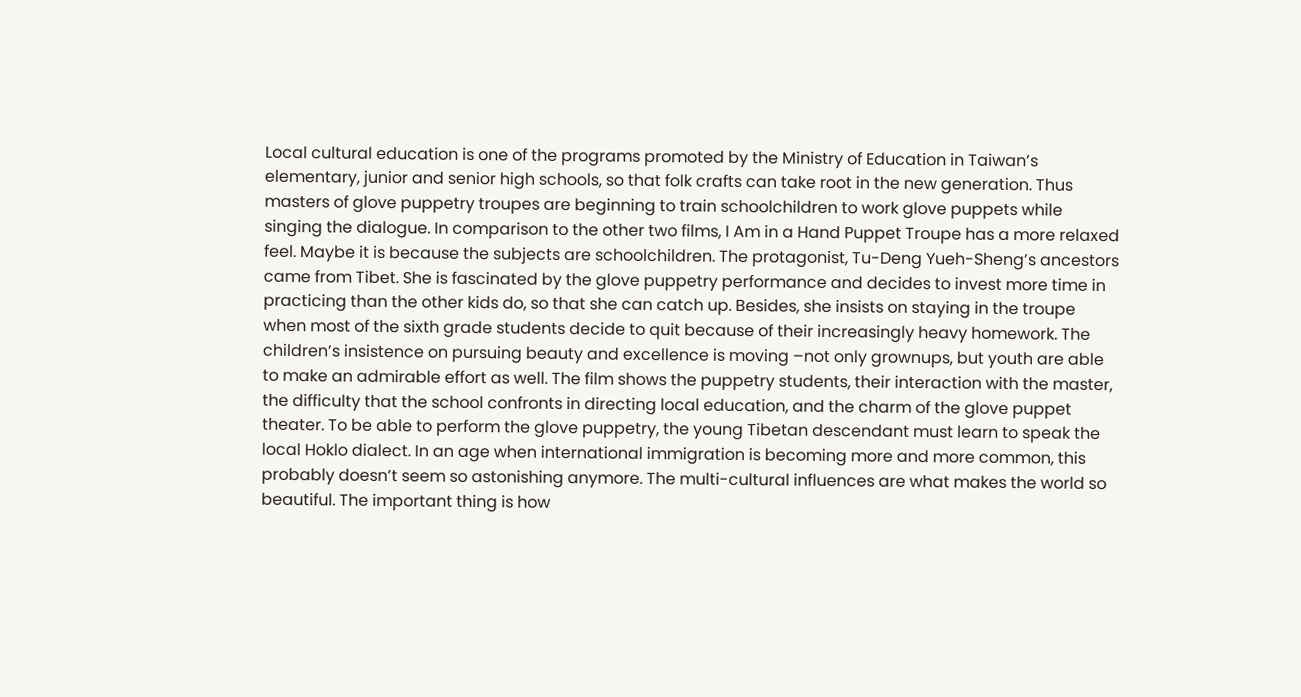Local cultural education is one of the programs promoted by the Ministry of Education in Taiwan’s elementary, junior and senior high schools, so that folk crafts can take root in the new generation. Thus masters of glove puppetry troupes are beginning to train schoolchildren to work glove puppets while singing the dialogue. In comparison to the other two films, I Am in a Hand Puppet Troupe has a more relaxed feel. Maybe it is because the subjects are schoolchildren. The protagonist, Tu-Deng Yueh-Sheng’s ancestors came from Tibet. She is fascinated by the glove puppetry performance and decides to invest more time in practicing than the other kids do, so that she can catch up. Besides, she insists on staying in the troupe when most of the sixth grade students decide to quit because of their increasingly heavy homework. The children’s insistence on pursuing beauty and excellence is moving –not only grownups, but youth are able to make an admirable effort as well. The film shows the puppetry students, their interaction with the master, the difficulty that the school confronts in directing local education, and the charm of the glove puppet theater. To be able to perform the glove puppetry, the young Tibetan descendant must learn to speak the local Hoklo dialect. In an age when international immigration is becoming more and more common, this probably doesn’t seem so astonishing anymore. The multi-cultural influences are what makes the world so beautiful. The important thing is how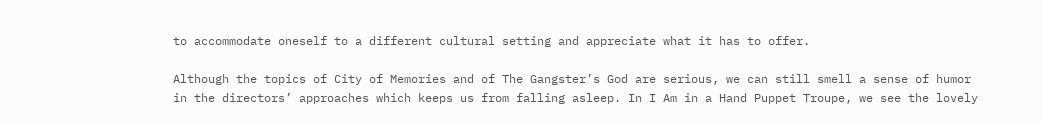to accommodate oneself to a different cultural setting and appreciate what it has to offer.

Although the topics of City of Memories and of The Gangster’s God are serious, we can still smell a sense of humor in the directors’ approaches which keeps us from falling asleep. In I Am in a Hand Puppet Troupe, we see the lovely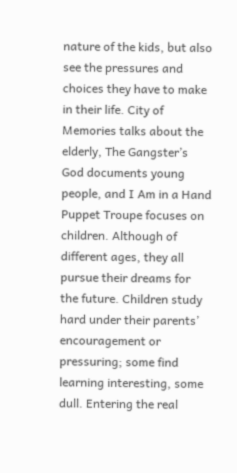nature of the kids, but also see the pressures and choices they have to make in their life. City of Memories talks about the elderly, The Gangster’s God documents young people, and I Am in a Hand Puppet Troupe focuses on children. Although of different ages, they all pursue their dreams for the future. Children study hard under their parents’ encouragement or pressuring; some find learning interesting, some dull. Entering the real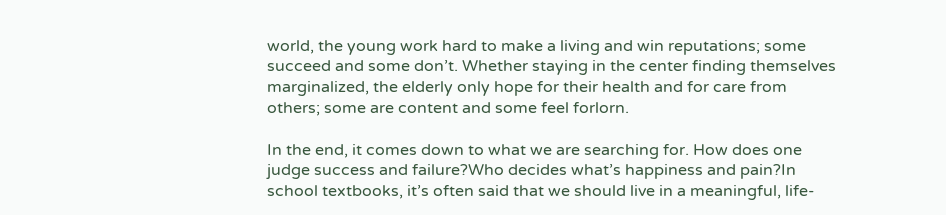world, the young work hard to make a living and win reputations; some succeed and some don’t. Whether staying in the center finding themselves marginalized, the elderly only hope for their health and for care from others; some are content and some feel forlorn.

In the end, it comes down to what we are searching for. How does one judge success and failure?Who decides what’s happiness and pain?In school textbooks, it’s often said that we should live in a meaningful, life-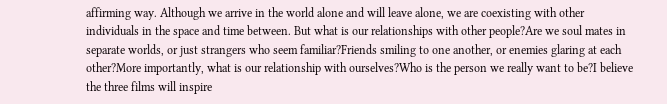affirming way. Although we arrive in the world alone and will leave alone, we are coexisting with other individuals in the space and time between. But what is our relationships with other people?Are we soul mates in separate worlds, or just strangers who seem familiar?Friends smiling to one another, or enemies glaring at each other?More importantly, what is our relationship with ourselves?Who is the person we really want to be?I believe the three films will inspire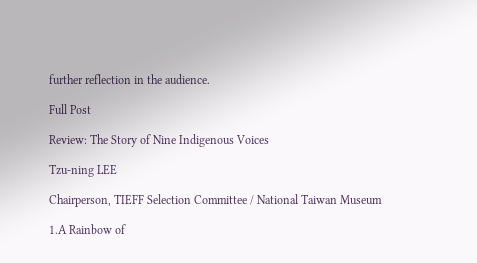further reflection in the audience.

Full Post

Review: The Story of Nine Indigenous Voices

Tzu-ning LEE

Chairperson, TIEFF Selection Committee / National Taiwan Museum

1.A Rainbow of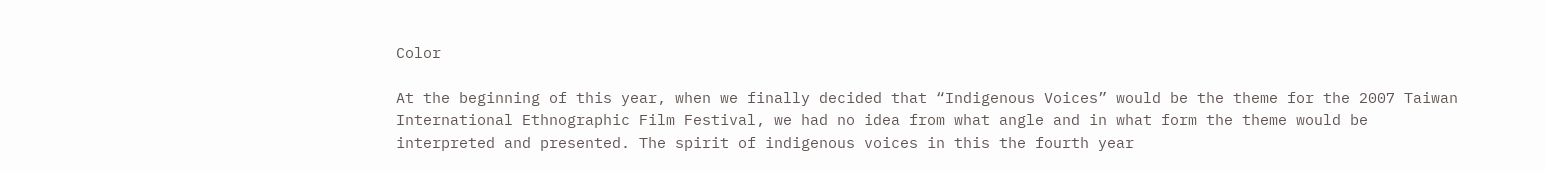Color

At the beginning of this year, when we finally decided that “Indigenous Voices” would be the theme for the 2007 Taiwan International Ethnographic Film Festival, we had no idea from what angle and in what form the theme would be interpreted and presented. The spirit of indigenous voices in this the fourth year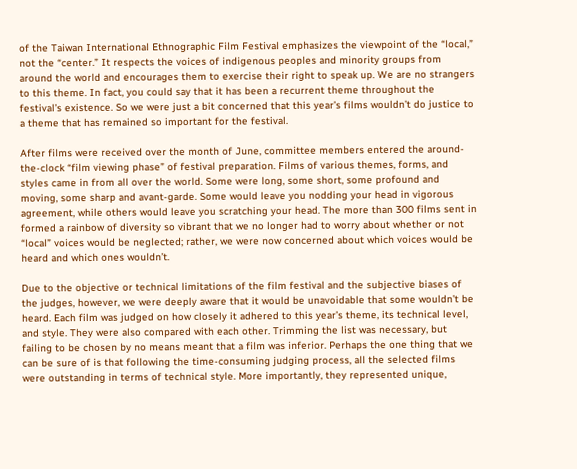of the Taiwan International Ethnographic Film Festival emphasizes the viewpoint of the “local,” not the “center.” It respects the voices of indigenous peoples and minority groups from around the world and encourages them to exercise their right to speak up. We are no strangers to this theme. In fact, you could say that it has been a recurrent theme throughout the festival’s existence. So we were just a bit concerned that this year’s films wouldn’t do justice to a theme that has remained so important for the festival.

After films were received over the month of June, committee members entered the around-the-clock “film viewing phase” of festival preparation. Films of various themes, forms, and styles came in from all over the world. Some were long, some short, some profound and moving, some sharp and avant-garde. Some would leave you nodding your head in vigorous agreement, while others would leave you scratching your head. The more than 300 films sent in formed a rainbow of diversity so vibrant that we no longer had to worry about whether or not “local” voices would be neglected; rather, we were now concerned about which voices would be heard and which ones wouldn’t.

Due to the objective or technical limitations of the film festival and the subjective biases of the judges, however, we were deeply aware that it would be unavoidable that some wouldn’t be heard. Each film was judged on how closely it adhered to this year’s theme, its technical level, and style. They were also compared with each other. Trimming the list was necessary, but failing to be chosen by no means meant that a film was inferior. Perhaps the one thing that we can be sure of is that following the time-consuming judging process, all the selected films were outstanding in terms of technical style. More importantly, they represented unique,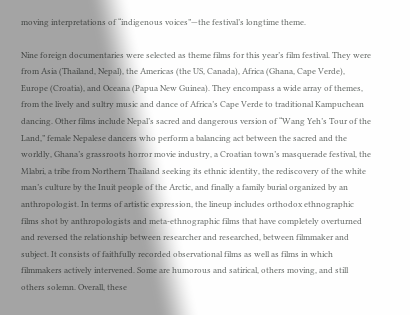moving interpretations of “indigenous voices”—the festival’s longtime theme.

Nine foreign documentaries were selected as theme films for this year’s film festival. They were from Asia (Thailand, Nepal), the Americas (the US, Canada), Africa (Ghana, Cape Verde), Europe (Croatia), and Oceana (Papua New Guinea). They encompass a wide array of themes, from the lively and sultry music and dance of Africa’s Cape Verde to traditional Kampuchean dancing. Other films include Nepal’s sacred and dangerous version of “Wang Yeh’s Tour of the Land,” female Nepalese dancers who perform a balancing act between the sacred and the worldly, Ghana’s grassroots horror movie industry, a Croatian town’s masquerade festival, the Mlabri, a tribe from Northern Thailand seeking its ethnic identity, the rediscovery of the white man’s culture by the Inuit people of the Arctic, and finally a family burial organized by an anthropologist. In terms of artistic expression, the lineup includes orthodox ethnographic films shot by anthropologists and meta-ethnographic films that have completely overturned and reversed the relationship between researcher and researched, between filmmaker and subject. It consists of faithfully recorded observational films as well as films in which filmmakers actively intervened. Some are humorous and satirical, others moving, and still others solemn. Overall, these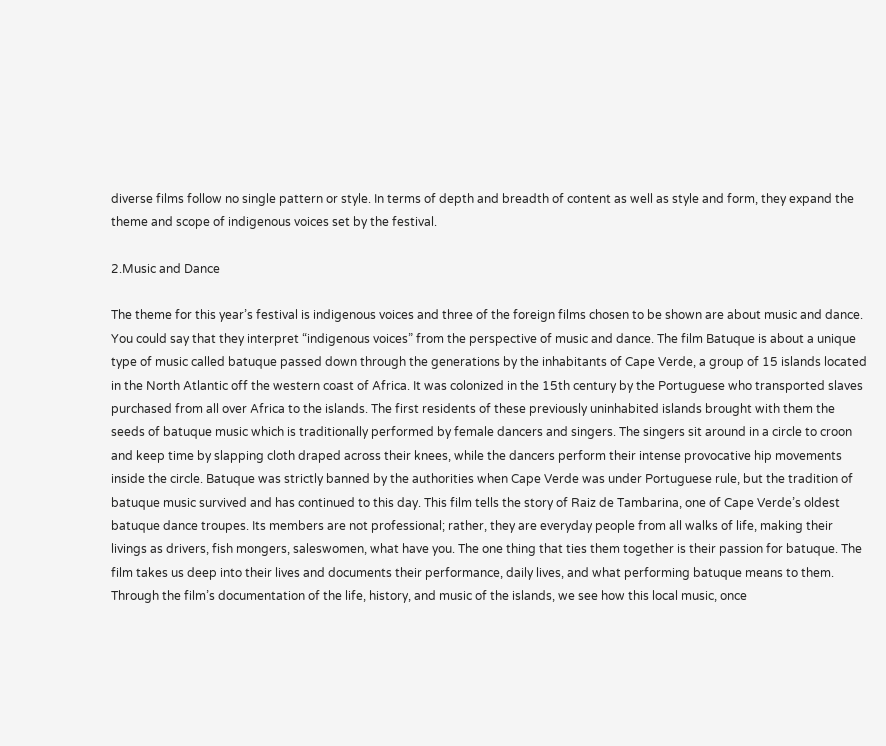diverse films follow no single pattern or style. In terms of depth and breadth of content as well as style and form, they expand the theme and scope of indigenous voices set by the festival.

2.Music and Dance

The theme for this year’s festival is indigenous voices and three of the foreign films chosen to be shown are about music and dance. You could say that they interpret “indigenous voices” from the perspective of music and dance. The film Batuque is about a unique type of music called batuque passed down through the generations by the inhabitants of Cape Verde, a group of 15 islands located in the North Atlantic off the western coast of Africa. It was colonized in the 15th century by the Portuguese who transported slaves purchased from all over Africa to the islands. The first residents of these previously uninhabited islands brought with them the seeds of batuque music which is traditionally performed by female dancers and singers. The singers sit around in a circle to croon and keep time by slapping cloth draped across their knees, while the dancers perform their intense provocative hip movements inside the circle. Batuque was strictly banned by the authorities when Cape Verde was under Portuguese rule, but the tradition of batuque music survived and has continued to this day. This film tells the story of Raiz de Tambarina, one of Cape Verde’s oldest batuque dance troupes. Its members are not professional; rather, they are everyday people from all walks of life, making their livings as drivers, fish mongers, saleswomen, what have you. The one thing that ties them together is their passion for batuque. The film takes us deep into their lives and documents their performance, daily lives, and what performing batuque means to them. Through the film’s documentation of the life, history, and music of the islands, we see how this local music, once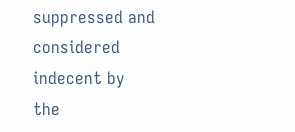suppressed and considered indecent by the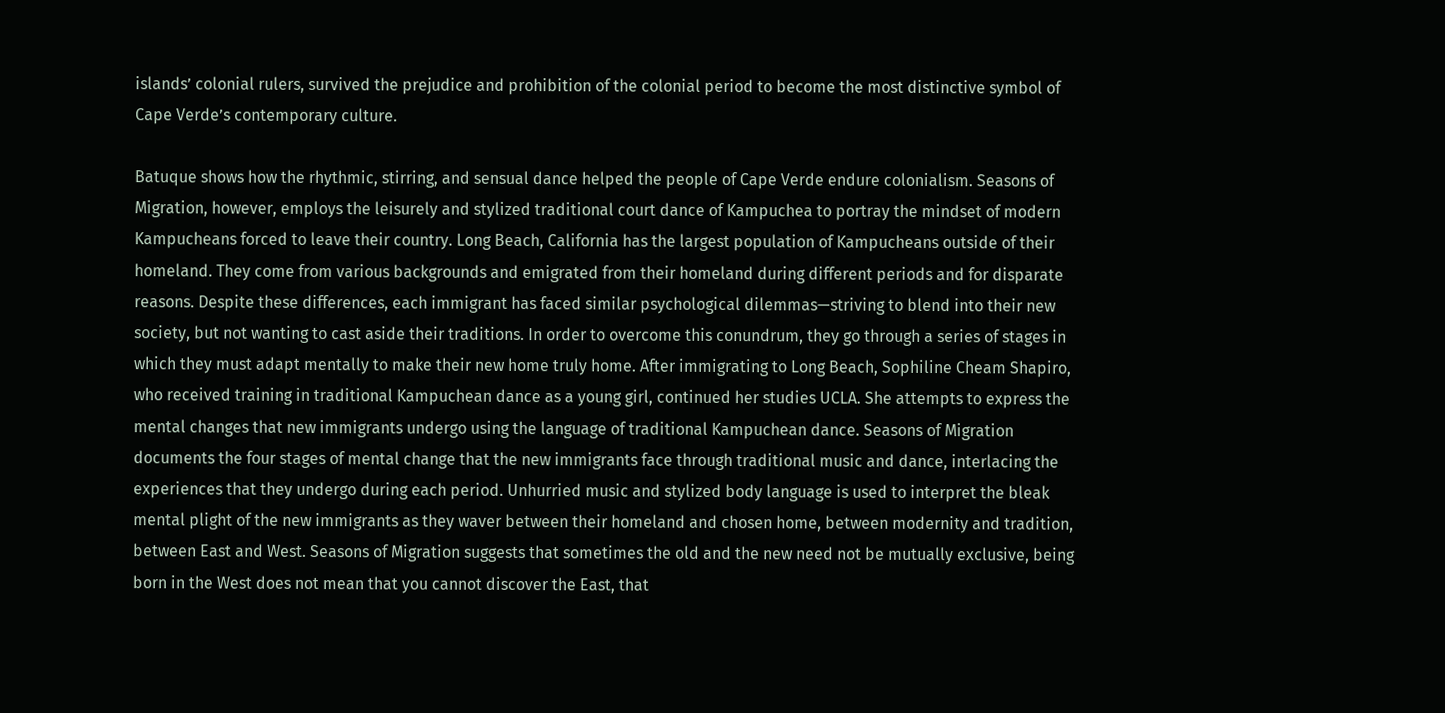islands’ colonial rulers, survived the prejudice and prohibition of the colonial period to become the most distinctive symbol of Cape Verde’s contemporary culture.

Batuque shows how the rhythmic, stirring, and sensual dance helped the people of Cape Verde endure colonialism. Seasons of Migration, however, employs the leisurely and stylized traditional court dance of Kampuchea to portray the mindset of modern Kampucheans forced to leave their country. Long Beach, California has the largest population of Kampucheans outside of their homeland. They come from various backgrounds and emigrated from their homeland during different periods and for disparate reasons. Despite these differences, each immigrant has faced similar psychological dilemmas—striving to blend into their new society, but not wanting to cast aside their traditions. In order to overcome this conundrum, they go through a series of stages in which they must adapt mentally to make their new home truly home. After immigrating to Long Beach, Sophiline Cheam Shapiro, who received training in traditional Kampuchean dance as a young girl, continued her studies UCLA. She attempts to express the mental changes that new immigrants undergo using the language of traditional Kampuchean dance. Seasons of Migration documents the four stages of mental change that the new immigrants face through traditional music and dance, interlacing the experiences that they undergo during each period. Unhurried music and stylized body language is used to interpret the bleak mental plight of the new immigrants as they waver between their homeland and chosen home, between modernity and tradition, between East and West. Seasons of Migration suggests that sometimes the old and the new need not be mutually exclusive, being born in the West does not mean that you cannot discover the East, that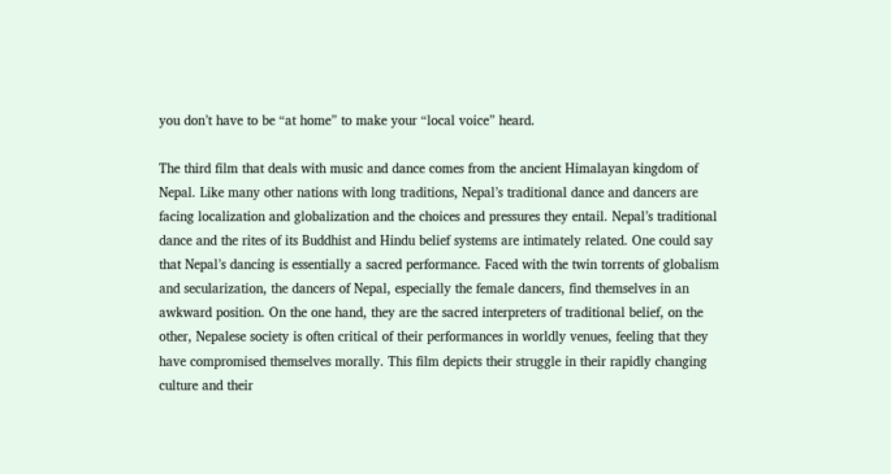you don’t have to be “at home” to make your “local voice” heard.

The third film that deals with music and dance comes from the ancient Himalayan kingdom of Nepal. Like many other nations with long traditions, Nepal’s traditional dance and dancers are facing localization and globalization and the choices and pressures they entail. Nepal’s traditional dance and the rites of its Buddhist and Hindu belief systems are intimately related. One could say that Nepal’s dancing is essentially a sacred performance. Faced with the twin torrents of globalism and secularization, the dancers of Nepal, especially the female dancers, find themselves in an awkward position. On the one hand, they are the sacred interpreters of traditional belief, on the other, Nepalese society is often critical of their performances in worldly venues, feeling that they have compromised themselves morally. This film depicts their struggle in their rapidly changing culture and their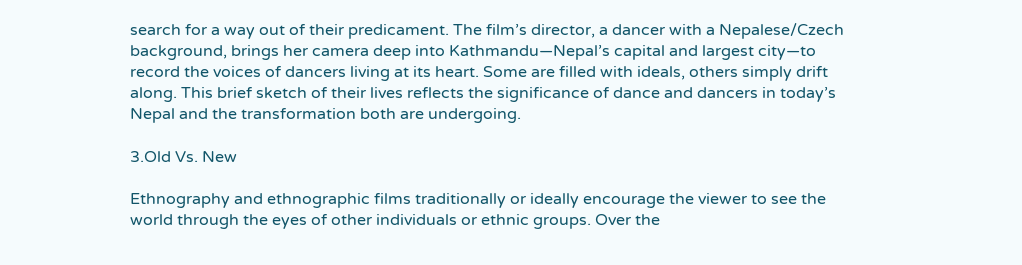search for a way out of their predicament. The film’s director, a dancer with a Nepalese/Czech background, brings her camera deep into Kathmandu—Nepal’s capital and largest city—to record the voices of dancers living at its heart. Some are filled with ideals, others simply drift along. This brief sketch of their lives reflects the significance of dance and dancers in today’s Nepal and the transformation both are undergoing.

3.Old Vs. New

Ethnography and ethnographic films traditionally or ideally encourage the viewer to see the world through the eyes of other individuals or ethnic groups. Over the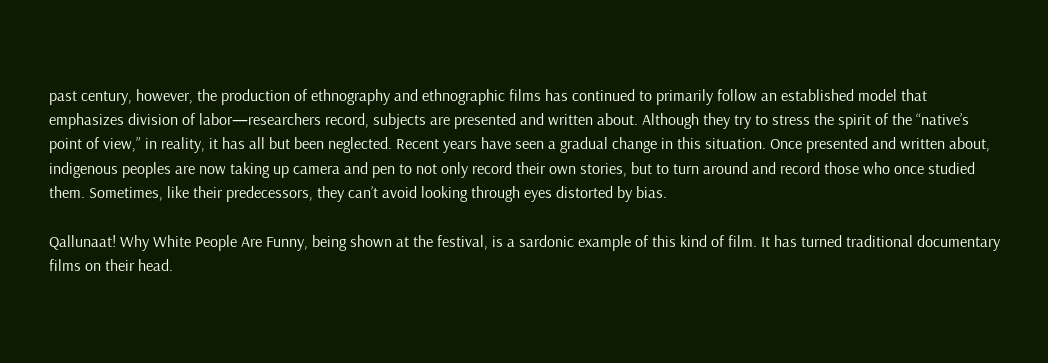past century, however, the production of ethnography and ethnographic films has continued to primarily follow an established model that emphasizes division of labor—researchers record, subjects are presented and written about. Although they try to stress the spirit of the “native’s point of view,” in reality, it has all but been neglected. Recent years have seen a gradual change in this situation. Once presented and written about, indigenous peoples are now taking up camera and pen to not only record their own stories, but to turn around and record those who once studied them. Sometimes, like their predecessors, they can’t avoid looking through eyes distorted by bias.

Qallunaat! Why White People Are Funny, being shown at the festival, is a sardonic example of this kind of film. It has turned traditional documentary films on their head.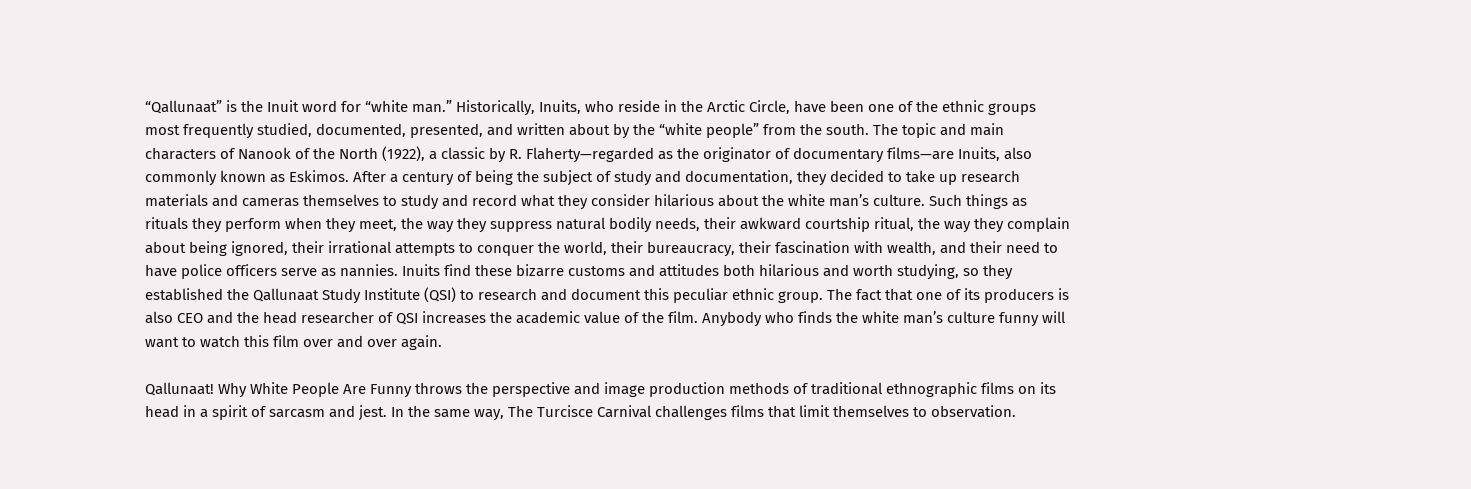“Qallunaat” is the Inuit word for “white man.” Historically, Inuits, who reside in the Arctic Circle, have been one of the ethnic groups most frequently studied, documented, presented, and written about by the “white people” from the south. The topic and main characters of Nanook of the North (1922), a classic by R. Flaherty—regarded as the originator of documentary films—are Inuits, also commonly known as Eskimos. After a century of being the subject of study and documentation, they decided to take up research materials and cameras themselves to study and record what they consider hilarious about the white man’s culture. Such things as rituals they perform when they meet, the way they suppress natural bodily needs, their awkward courtship ritual, the way they complain about being ignored, their irrational attempts to conquer the world, their bureaucracy, their fascination with wealth, and their need to have police officers serve as nannies. Inuits find these bizarre customs and attitudes both hilarious and worth studying, so they established the Qallunaat Study Institute (QSI) to research and document this peculiar ethnic group. The fact that one of its producers is also CEO and the head researcher of QSI increases the academic value of the film. Anybody who finds the white man’s culture funny will want to watch this film over and over again.

Qallunaat! Why White People Are Funny throws the perspective and image production methods of traditional ethnographic films on its head in a spirit of sarcasm and jest. In the same way, The Turcisce Carnival challenges films that limit themselves to observation.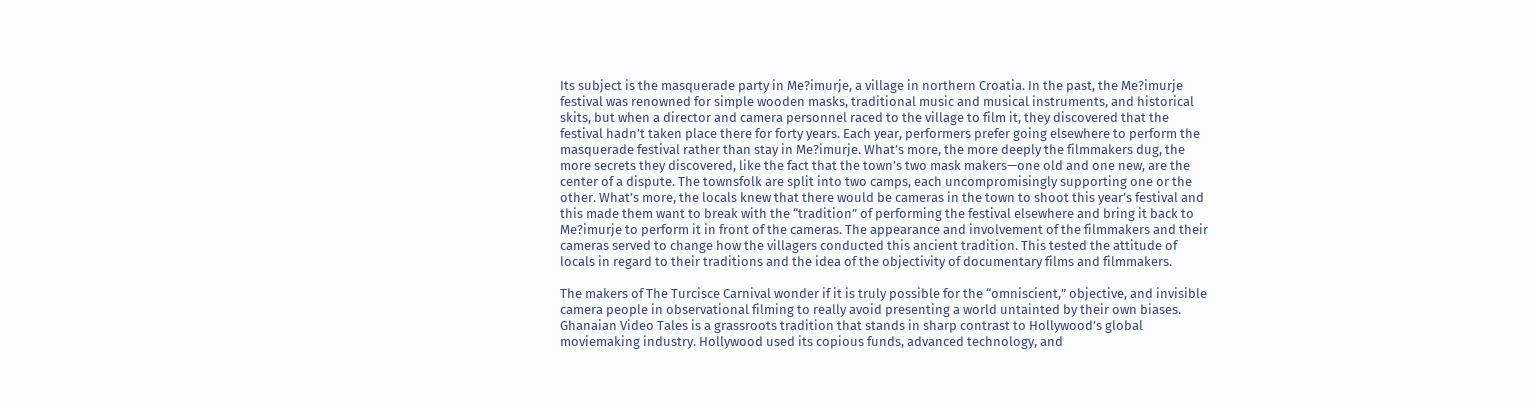Its subject is the masquerade party in Me?imurje, a village in northern Croatia. In the past, the Me?imurje festival was renowned for simple wooden masks, traditional music and musical instruments, and historical skits, but when a director and camera personnel raced to the village to film it, they discovered that the festival hadn’t taken place there for forty years. Each year, performers prefer going elsewhere to perform the masquerade festival rather than stay in Me?imurje. What’s more, the more deeply the filmmakers dug, the more secrets they discovered, like the fact that the town’s two mask makers—one old and one new, are the center of a dispute. The townsfolk are split into two camps, each uncompromisingly supporting one or the other. What’s more, the locals knew that there would be cameras in the town to shoot this year’s festival and this made them want to break with the “tradition” of performing the festival elsewhere and bring it back to Me?imurje to perform it in front of the cameras. The appearance and involvement of the filmmakers and their cameras served to change how the villagers conducted this ancient tradition. This tested the attitude of locals in regard to their traditions and the idea of the objectivity of documentary films and filmmakers.

The makers of The Turcisce Carnival wonder if it is truly possible for the “omniscient,” objective, and invisible camera people in observational filming to really avoid presenting a world untainted by their own biases. Ghanaian Video Tales is a grassroots tradition that stands in sharp contrast to Hollywood’s global moviemaking industry. Hollywood used its copious funds, advanced technology, and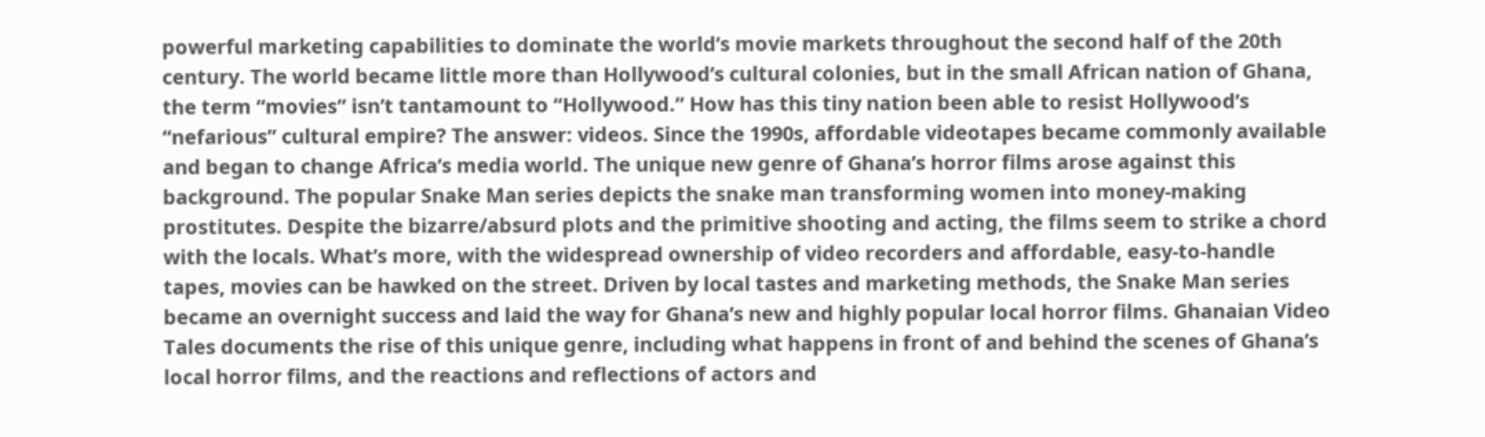powerful marketing capabilities to dominate the world’s movie markets throughout the second half of the 20th century. The world became little more than Hollywood’s cultural colonies, but in the small African nation of Ghana, the term “movies” isn’t tantamount to “Hollywood.” How has this tiny nation been able to resist Hollywood’s “nefarious” cultural empire? The answer: videos. Since the 1990s, affordable videotapes became commonly available and began to change Africa’s media world. The unique new genre of Ghana’s horror films arose against this background. The popular Snake Man series depicts the snake man transforming women into money-making prostitutes. Despite the bizarre/absurd plots and the primitive shooting and acting, the films seem to strike a chord with the locals. What’s more, with the widespread ownership of video recorders and affordable, easy-to-handle tapes, movies can be hawked on the street. Driven by local tastes and marketing methods, the Snake Man series became an overnight success and laid the way for Ghana’s new and highly popular local horror films. Ghanaian Video Tales documents the rise of this unique genre, including what happens in front of and behind the scenes of Ghana’s local horror films, and the reactions and reflections of actors and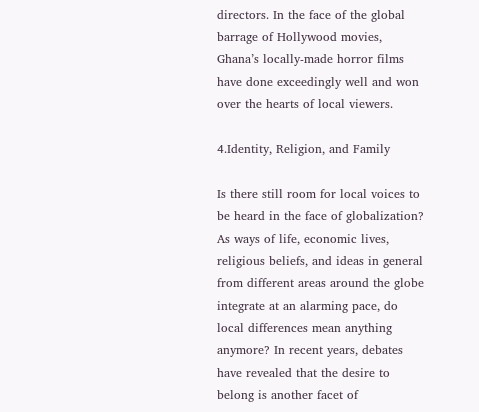directors. In the face of the global barrage of Hollywood movies, Ghana’s locally-made horror films have done exceedingly well and won over the hearts of local viewers.

4.Identity, Religion, and Family

Is there still room for local voices to be heard in the face of globalization? As ways of life, economic lives, religious beliefs, and ideas in general from different areas around the globe integrate at an alarming pace, do local differences mean anything anymore? In recent years, debates have revealed that the desire to belong is another facet of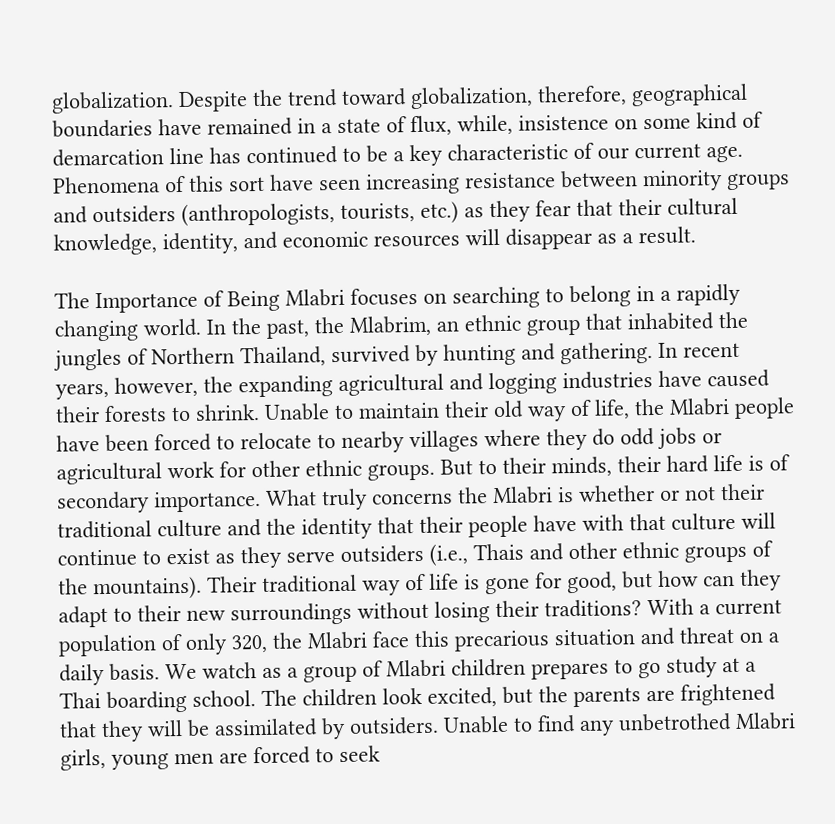globalization. Despite the trend toward globalization, therefore, geographical boundaries have remained in a state of flux, while, insistence on some kind of demarcation line has continued to be a key characteristic of our current age. Phenomena of this sort have seen increasing resistance between minority groups and outsiders (anthropologists, tourists, etc.) as they fear that their cultural knowledge, identity, and economic resources will disappear as a result.

The Importance of Being Mlabri focuses on searching to belong in a rapidly changing world. In the past, the Mlabrim, an ethnic group that inhabited the jungles of Northern Thailand, survived by hunting and gathering. In recent years, however, the expanding agricultural and logging industries have caused their forests to shrink. Unable to maintain their old way of life, the Mlabri people have been forced to relocate to nearby villages where they do odd jobs or agricultural work for other ethnic groups. But to their minds, their hard life is of secondary importance. What truly concerns the Mlabri is whether or not their traditional culture and the identity that their people have with that culture will continue to exist as they serve outsiders (i.e., Thais and other ethnic groups of the mountains). Their traditional way of life is gone for good, but how can they adapt to their new surroundings without losing their traditions? With a current population of only 320, the Mlabri face this precarious situation and threat on a daily basis. We watch as a group of Mlabri children prepares to go study at a Thai boarding school. The children look excited, but the parents are frightened that they will be assimilated by outsiders. Unable to find any unbetrothed Mlabri girls, young men are forced to seek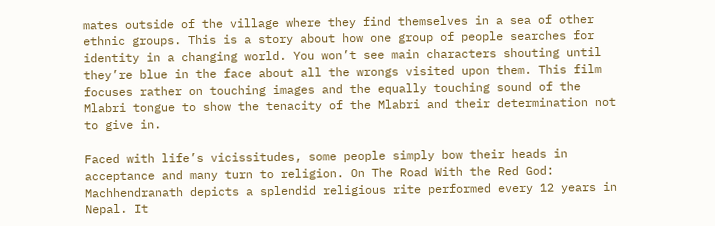mates outside of the village where they find themselves in a sea of other ethnic groups. This is a story about how one group of people searches for identity in a changing world. You won’t see main characters shouting until they’re blue in the face about all the wrongs visited upon them. This film focuses rather on touching images and the equally touching sound of the Mlabri tongue to show the tenacity of the Mlabri and their determination not to give in.

Faced with life’s vicissitudes, some people simply bow their heads in acceptance and many turn to religion. On The Road With the Red God: Machhendranath depicts a splendid religious rite performed every 12 years in Nepal. It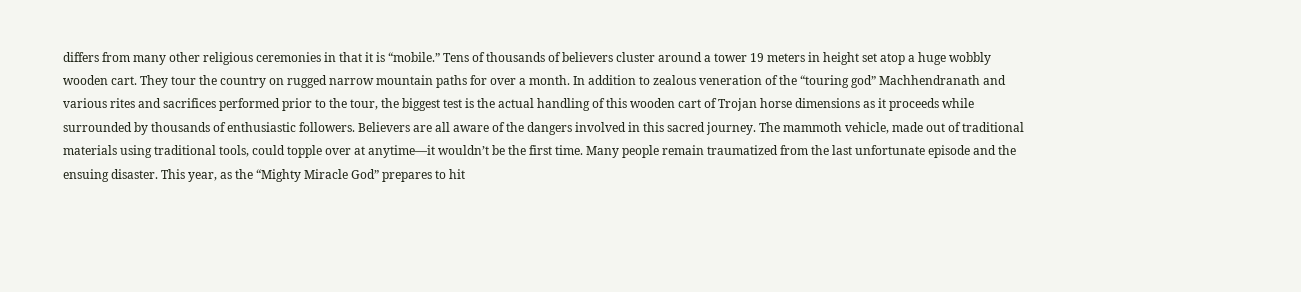differs from many other religious ceremonies in that it is “mobile.” Tens of thousands of believers cluster around a tower 19 meters in height set atop a huge wobbly wooden cart. They tour the country on rugged narrow mountain paths for over a month. In addition to zealous veneration of the “touring god” Machhendranath and various rites and sacrifices performed prior to the tour, the biggest test is the actual handling of this wooden cart of Trojan horse dimensions as it proceeds while surrounded by thousands of enthusiastic followers. Believers are all aware of the dangers involved in this sacred journey. The mammoth vehicle, made out of traditional materials using traditional tools, could topple over at anytime—it wouldn’t be the first time. Many people remain traumatized from the last unfortunate episode and the ensuing disaster. This year, as the “Mighty Miracle God” prepares to hit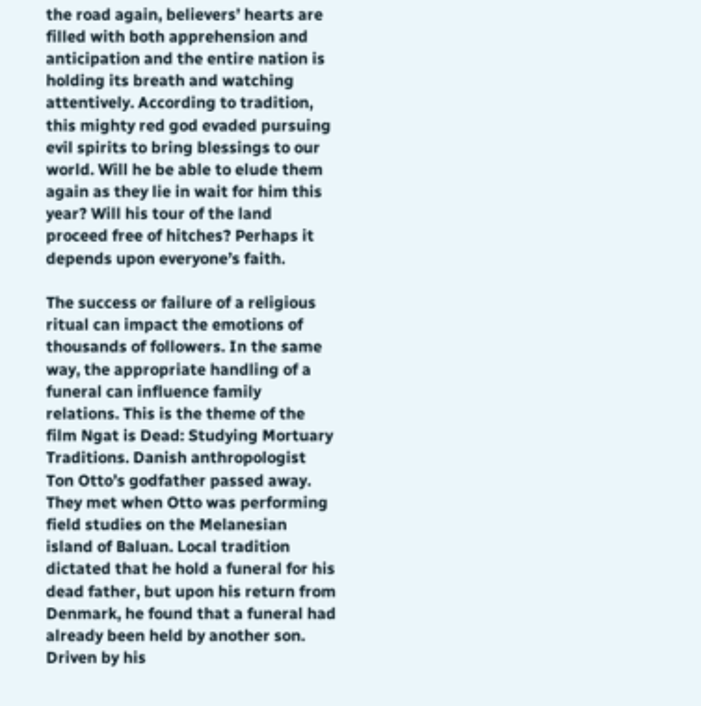the road again, believers’ hearts are filled with both apprehension and anticipation and the entire nation is holding its breath and watching attentively. According to tradition, this mighty red god evaded pursuing evil spirits to bring blessings to our world. Will he be able to elude them again as they lie in wait for him this year? Will his tour of the land proceed free of hitches? Perhaps it depends upon everyone’s faith.

The success or failure of a religious ritual can impact the emotions of thousands of followers. In the same way, the appropriate handling of a funeral can influence family relations. This is the theme of the film Ngat is Dead: Studying Mortuary Traditions. Danish anthropologist Ton Otto’s godfather passed away. They met when Otto was performing field studies on the Melanesian island of Baluan. Local tradition dictated that he hold a funeral for his dead father, but upon his return from Denmark, he found that a funeral had already been held by another son. Driven by his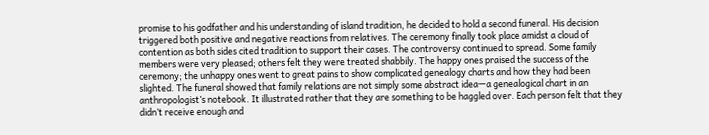promise to his godfather and his understanding of island tradition, he decided to hold a second funeral. His decision triggered both positive and negative reactions from relatives. The ceremony finally took place amidst a cloud of contention as both sides cited tradition to support their cases. The controversy continued to spread. Some family members were very pleased; others felt they were treated shabbily. The happy ones praised the success of the ceremony; the unhappy ones went to great pains to show complicated genealogy charts and how they had been slighted. The funeral showed that family relations are not simply some abstract idea—a genealogical chart in an anthropologist’s notebook. It illustrated rather that they are something to be haggled over. Each person felt that they didn’t receive enough and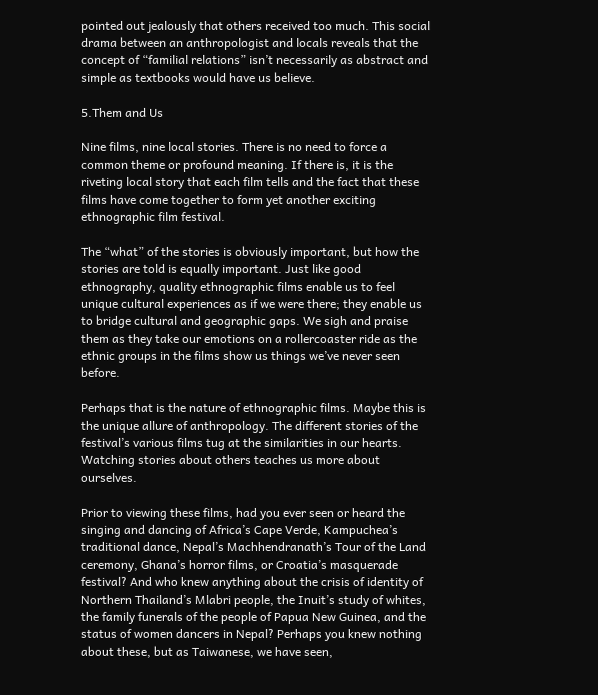pointed out jealously that others received too much. This social drama between an anthropologist and locals reveals that the concept of “familial relations” isn’t necessarily as abstract and simple as textbooks would have us believe.

5.Them and Us

Nine films, nine local stories. There is no need to force a common theme or profound meaning. If there is, it is the riveting local story that each film tells and the fact that these films have come together to form yet another exciting ethnographic film festival.

The “what” of the stories is obviously important, but how the stories are told is equally important. Just like good ethnography, quality ethnographic films enable us to feel unique cultural experiences as if we were there; they enable us to bridge cultural and geographic gaps. We sigh and praise them as they take our emotions on a rollercoaster ride as the ethnic groups in the films show us things we’ve never seen before.

Perhaps that is the nature of ethnographic films. Maybe this is the unique allure of anthropology. The different stories of the festival’s various films tug at the similarities in our hearts. Watching stories about others teaches us more about ourselves.

Prior to viewing these films, had you ever seen or heard the singing and dancing of Africa’s Cape Verde, Kampuchea’s traditional dance, Nepal’s Machhendranath’s Tour of the Land ceremony, Ghana’s horror films, or Croatia’s masquerade festival? And who knew anything about the crisis of identity of Northern Thailand’s Mlabri people, the Inuit’s study of whites, the family funerals of the people of Papua New Guinea, and the status of women dancers in Nepal? Perhaps you knew nothing about these, but as Taiwanese, we have seen,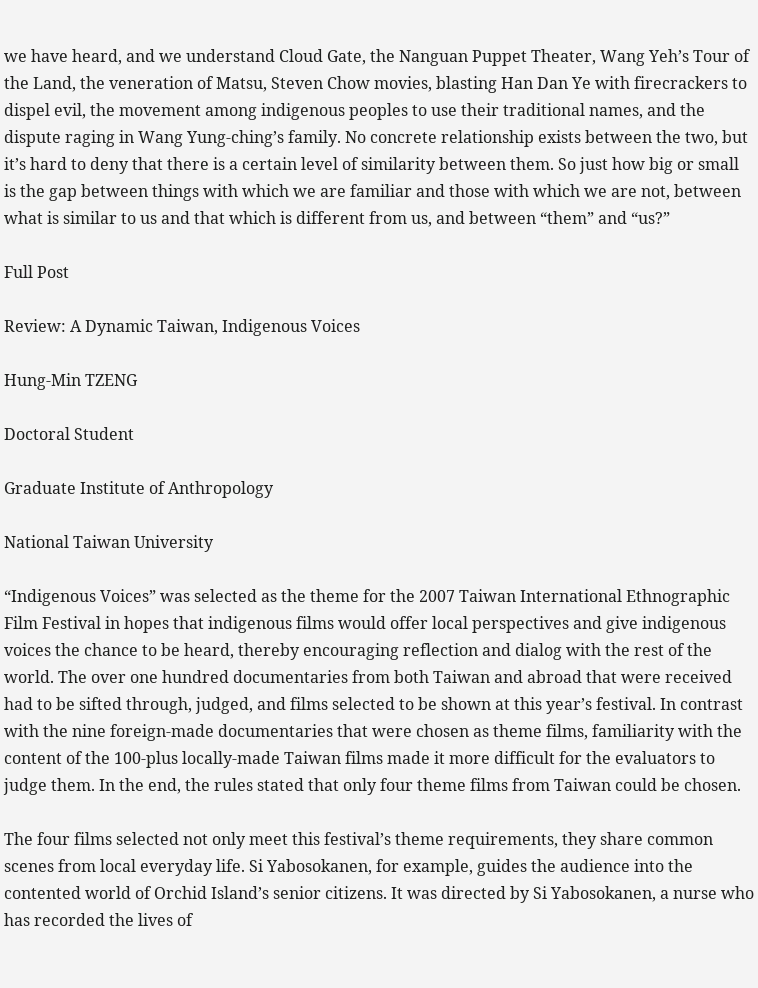we have heard, and we understand Cloud Gate, the Nanguan Puppet Theater, Wang Yeh’s Tour of the Land, the veneration of Matsu, Steven Chow movies, blasting Han Dan Ye with firecrackers to dispel evil, the movement among indigenous peoples to use their traditional names, and the dispute raging in Wang Yung-ching’s family. No concrete relationship exists between the two, but it’s hard to deny that there is a certain level of similarity between them. So just how big or small is the gap between things with which we are familiar and those with which we are not, between what is similar to us and that which is different from us, and between “them” and “us?”

Full Post

Review: A Dynamic Taiwan, Indigenous Voices

Hung-Min TZENG

Doctoral Student

Graduate Institute of Anthropology

National Taiwan University

“Indigenous Voices” was selected as the theme for the 2007 Taiwan International Ethnographic Film Festival in hopes that indigenous films would offer local perspectives and give indigenous voices the chance to be heard, thereby encouraging reflection and dialog with the rest of the world. The over one hundred documentaries from both Taiwan and abroad that were received had to be sifted through, judged, and films selected to be shown at this year’s festival. In contrast with the nine foreign-made documentaries that were chosen as theme films, familiarity with the content of the 100-plus locally-made Taiwan films made it more difficult for the evaluators to judge them. In the end, the rules stated that only four theme films from Taiwan could be chosen.

The four films selected not only meet this festival’s theme requirements, they share common scenes from local everyday life. Si Yabosokanen, for example, guides the audience into the contented world of Orchid Island’s senior citizens. It was directed by Si Yabosokanen, a nurse who has recorded the lives of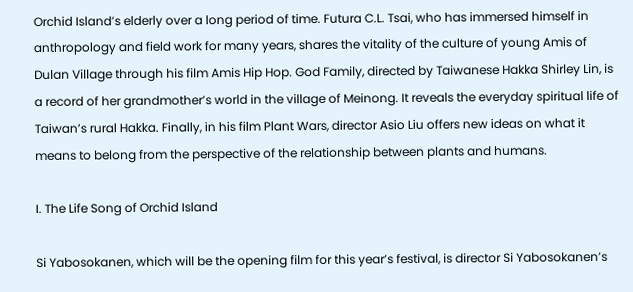Orchid Island’s elderly over a long period of time. Futura C.L. Tsai, who has immersed himself in anthropology and field work for many years, shares the vitality of the culture of young Amis of Dulan Village through his film Amis Hip Hop. God Family, directed by Taiwanese Hakka Shirley Lin, is a record of her grandmother’s world in the village of Meinong. It reveals the everyday spiritual life of Taiwan’s rural Hakka. Finally, in his film Plant Wars, director Asio Liu offers new ideas on what it means to belong from the perspective of the relationship between plants and humans.

I. The Life Song of Orchid Island

Si Yabosokanen, which will be the opening film for this year’s festival, is director Si Yabosokanen’s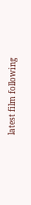latest film following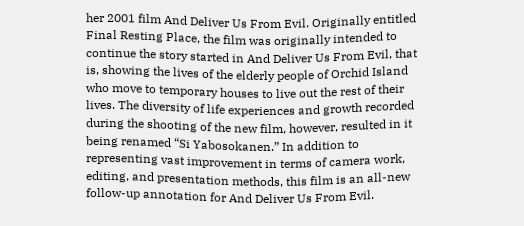her 2001 film And Deliver Us From Evil. Originally entitled Final Resting Place, the film was originally intended to continue the story started in And Deliver Us From Evil, that is, showing the lives of the elderly people of Orchid Island who move to temporary houses to live out the rest of their lives. The diversity of life experiences and growth recorded during the shooting of the new film, however, resulted in it being renamed “Si Yabosokanen.” In addition to representing vast improvement in terms of camera work, editing, and presentation methods, this film is an all-new follow-up annotation for And Deliver Us From Evil.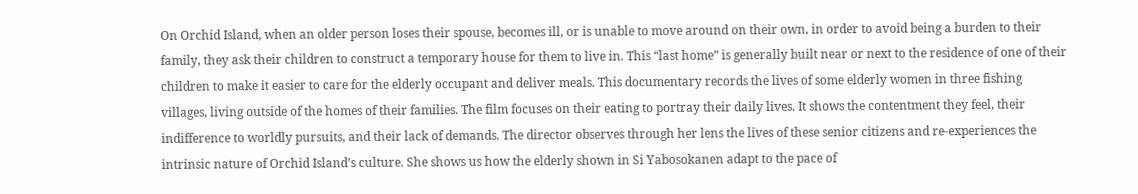On Orchid Island, when an older person loses their spouse, becomes ill, or is unable to move around on their own, in order to avoid being a burden to their family, they ask their children to construct a temporary house for them to live in. This “last home” is generally built near or next to the residence of one of their children to make it easier to care for the elderly occupant and deliver meals. This documentary records the lives of some elderly women in three fishing villages, living outside of the homes of their families. The film focuses on their eating to portray their daily lives. It shows the contentment they feel, their indifference to worldly pursuits, and their lack of demands. The director observes through her lens the lives of these senior citizens and re-experiences the intrinsic nature of Orchid Island’s culture. She shows us how the elderly shown in Si Yabosokanen adapt to the pace of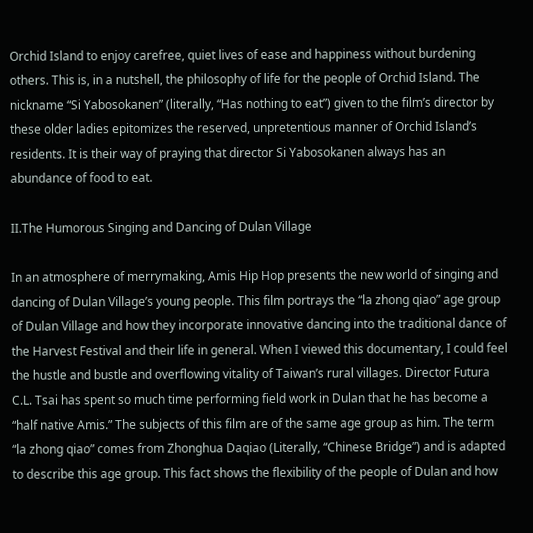Orchid Island to enjoy carefree, quiet lives of ease and happiness without burdening others. This is, in a nutshell, the philosophy of life for the people of Orchid Island. The nickname “Si Yabosokanen” (literally, “Has nothing to eat”) given to the film’s director by these older ladies epitomizes the reserved, unpretentious manner of Orchid Island’s residents. It is their way of praying that director Si Yabosokanen always has an abundance of food to eat.

II.The Humorous Singing and Dancing of Dulan Village

In an atmosphere of merrymaking, Amis Hip Hop presents the new world of singing and dancing of Dulan Village’s young people. This film portrays the “la zhong qiao” age group of Dulan Village and how they incorporate innovative dancing into the traditional dance of the Harvest Festival and their life in general. When I viewed this documentary, I could feel the hustle and bustle and overflowing vitality of Taiwan’s rural villages. Director Futura C.L. Tsai has spent so much time performing field work in Dulan that he has become a “half native Amis.” The subjects of this film are of the same age group as him. The term “la zhong qiao” comes from Zhonghua Daqiao (Literally, “Chinese Bridge”) and is adapted to describe this age group. This fact shows the flexibility of the people of Dulan and how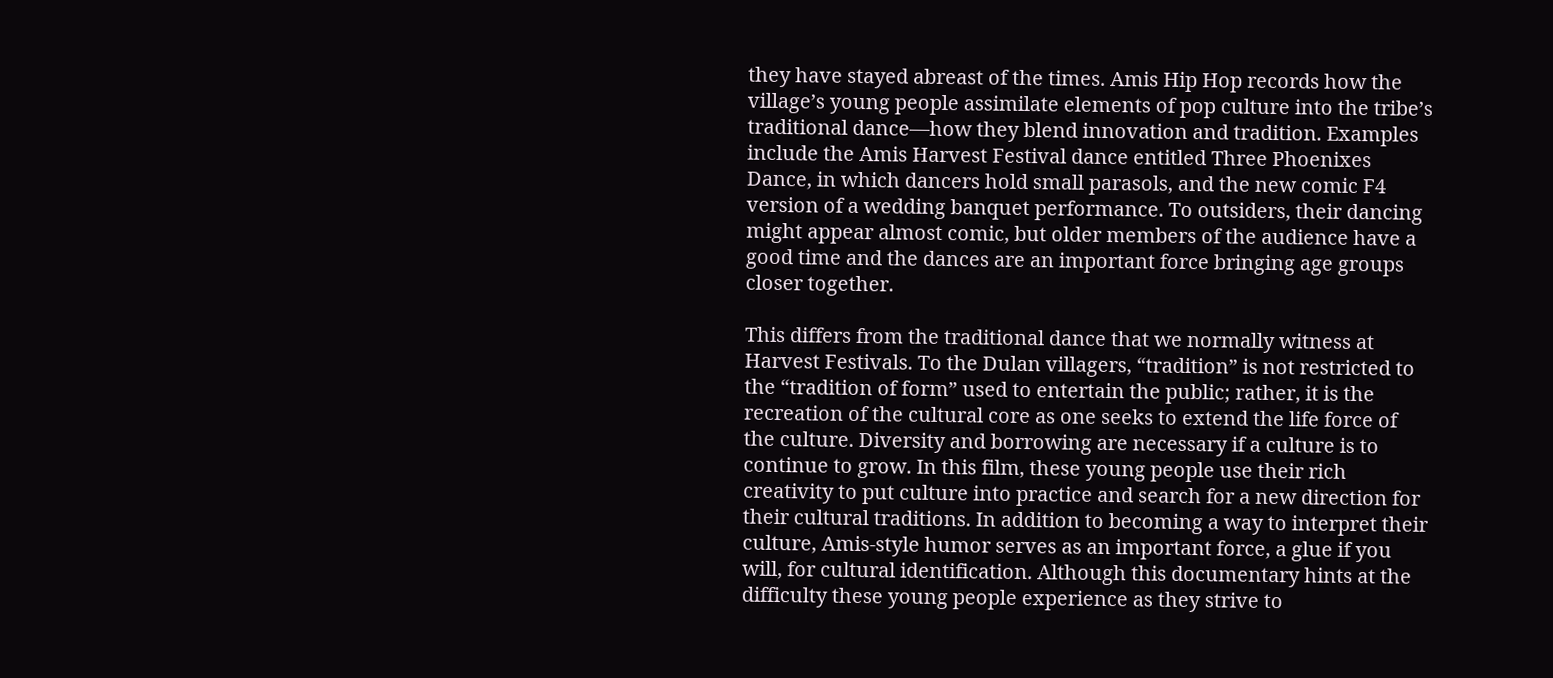they have stayed abreast of the times. Amis Hip Hop records how the village’s young people assimilate elements of pop culture into the tribe’s traditional dance—how they blend innovation and tradition. Examples include the Amis Harvest Festival dance entitled Three Phoenixes Dance, in which dancers hold small parasols, and the new comic F4 version of a wedding banquet performance. To outsiders, their dancing might appear almost comic, but older members of the audience have a good time and the dances are an important force bringing age groups closer together.

This differs from the traditional dance that we normally witness at Harvest Festivals. To the Dulan villagers, “tradition” is not restricted to the “tradition of form” used to entertain the public; rather, it is the recreation of the cultural core as one seeks to extend the life force of the culture. Diversity and borrowing are necessary if a culture is to continue to grow. In this film, these young people use their rich creativity to put culture into practice and search for a new direction for their cultural traditions. In addition to becoming a way to interpret their culture, Amis-style humor serves as an important force, a glue if you will, for cultural identification. Although this documentary hints at the difficulty these young people experience as they strive to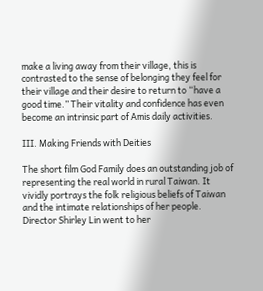make a living away from their village, this is contrasted to the sense of belonging they feel for their village and their desire to return to “have a good time.” Their vitality and confidence has even become an intrinsic part of Amis daily activities.

III. Making Friends with Deities

The short film God Family does an outstanding job of representing the real world in rural Taiwan. It vividly portrays the folk religious beliefs of Taiwan and the intimate relationships of her people. Director Shirley Lin went to her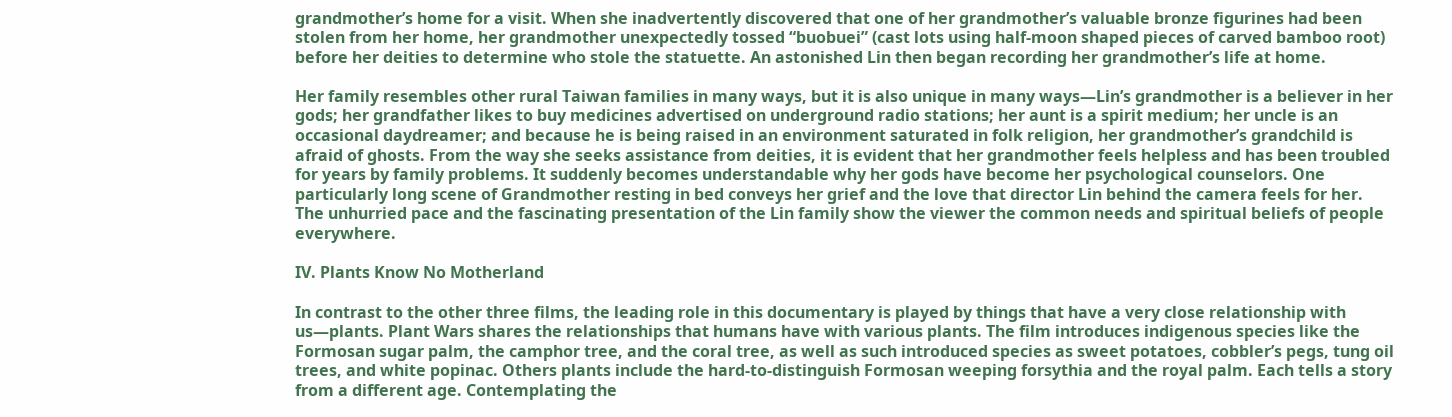grandmother’s home for a visit. When she inadvertently discovered that one of her grandmother’s valuable bronze figurines had been stolen from her home, her grandmother unexpectedly tossed “buobuei” (cast lots using half-moon shaped pieces of carved bamboo root) before her deities to determine who stole the statuette. An astonished Lin then began recording her grandmother’s life at home.

Her family resembles other rural Taiwan families in many ways, but it is also unique in many ways—Lin’s grandmother is a believer in her gods; her grandfather likes to buy medicines advertised on underground radio stations; her aunt is a spirit medium; her uncle is an occasional daydreamer; and because he is being raised in an environment saturated in folk religion, her grandmother’s grandchild is afraid of ghosts. From the way she seeks assistance from deities, it is evident that her grandmother feels helpless and has been troubled for years by family problems. It suddenly becomes understandable why her gods have become her psychological counselors. One particularly long scene of Grandmother resting in bed conveys her grief and the love that director Lin behind the camera feels for her. The unhurried pace and the fascinating presentation of the Lin family show the viewer the common needs and spiritual beliefs of people everywhere.

IV. Plants Know No Motherland

In contrast to the other three films, the leading role in this documentary is played by things that have a very close relationship with us—plants. Plant Wars shares the relationships that humans have with various plants. The film introduces indigenous species like the Formosan sugar palm, the camphor tree, and the coral tree, as well as such introduced species as sweet potatoes, cobbler’s pegs, tung oil trees, and white popinac. Others plants include the hard-to-distinguish Formosan weeping forsythia and the royal palm. Each tells a story from a different age. Contemplating the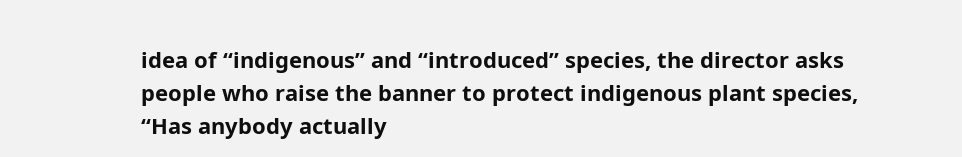idea of “indigenous” and “introduced” species, the director asks people who raise the banner to protect indigenous plant species, “Has anybody actually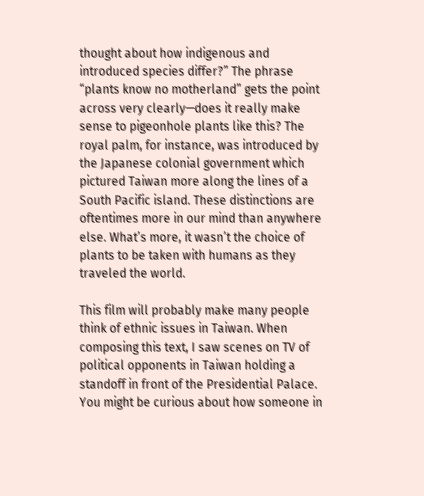thought about how indigenous and introduced species differ?” The phrase “plants know no motherland” gets the point across very clearly—does it really make sense to pigeonhole plants like this? The royal palm, for instance, was introduced by the Japanese colonial government which pictured Taiwan more along the lines of a South Pacific island. These distinctions are oftentimes more in our mind than anywhere else. What’s more, it wasn’t the choice of plants to be taken with humans as they traveled the world.

This film will probably make many people think of ethnic issues in Taiwan. When composing this text, I saw scenes on TV of political opponents in Taiwan holding a standoff in front of the Presidential Palace. You might be curious about how someone in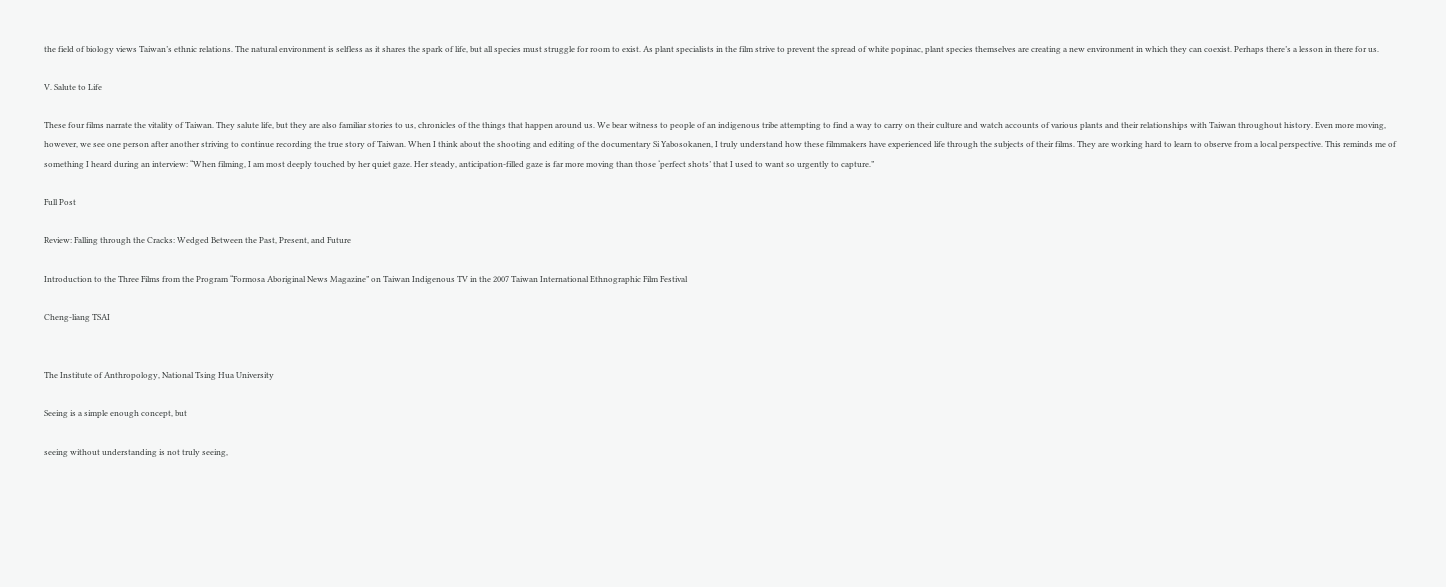the field of biology views Taiwan’s ethnic relations. The natural environment is selfless as it shares the spark of life, but all species must struggle for room to exist. As plant specialists in the film strive to prevent the spread of white popinac, plant species themselves are creating a new environment in which they can coexist. Perhaps there’s a lesson in there for us.

V. Salute to Life

These four films narrate the vitality of Taiwan. They salute life, but they are also familiar stories to us, chronicles of the things that happen around us. We bear witness to people of an indigenous tribe attempting to find a way to carry on their culture and watch accounts of various plants and their relationships with Taiwan throughout history. Even more moving, however, we see one person after another striving to continue recording the true story of Taiwan. When I think about the shooting and editing of the documentary Si Yabosokanen, I truly understand how these filmmakers have experienced life through the subjects of their films. They are working hard to learn to observe from a local perspective. This reminds me of something I heard during an interview: “When filming, I am most deeply touched by her quiet gaze. Her steady, anticipation-filled gaze is far more moving than those ‘perfect shots’ that I used to want so urgently to capture.”

Full Post

Review: Falling through the Cracks: Wedged Between the Past, Present, and Future

Introduction to the Three Films from the Program “Formosa Aboriginal News Magazine” on Taiwan Indigenous TV in the 2007 Taiwan International Ethnographic Film Festival

Cheng-liang TSAI


The Institute of Anthropology, National Tsing Hua University

Seeing is a simple enough concept, but

seeing without understanding is not truly seeing,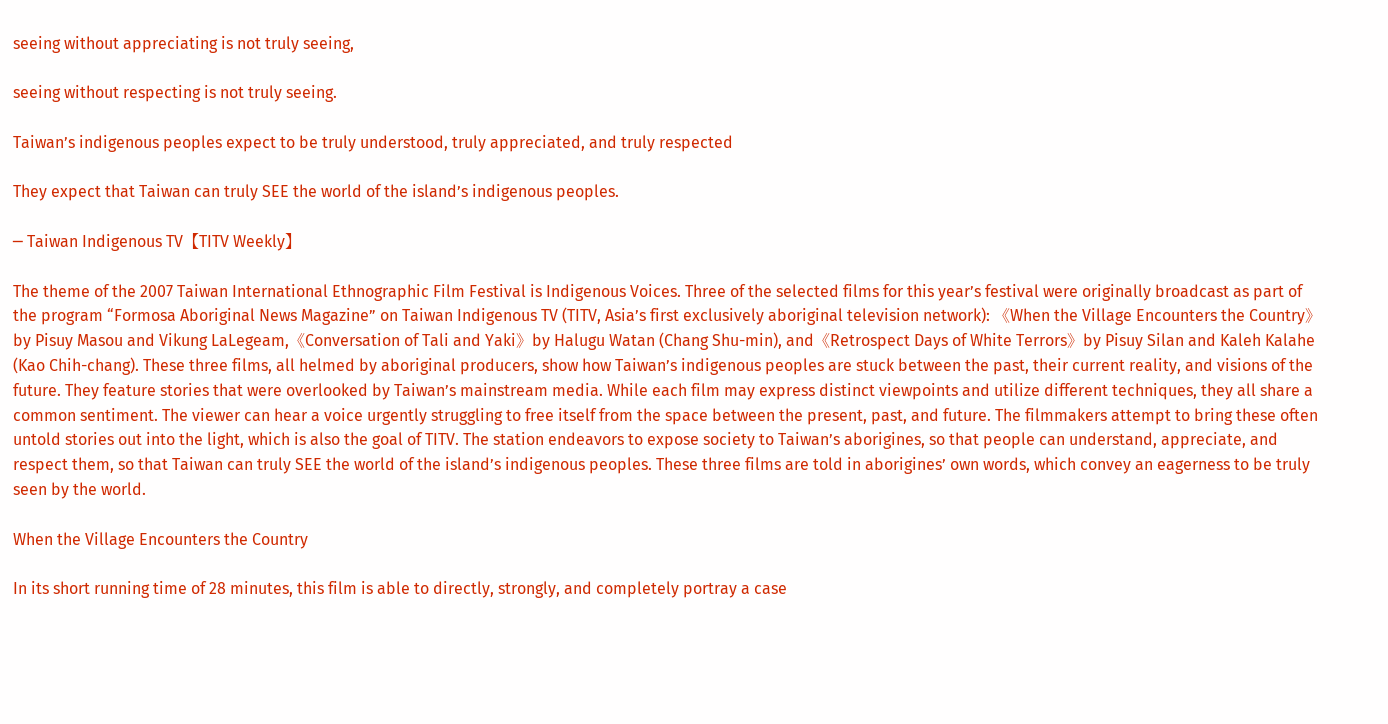seeing without appreciating is not truly seeing,

seeing without respecting is not truly seeing.

Taiwan’s indigenous peoples expect to be truly understood, truly appreciated, and truly respected

They expect that Taiwan can truly SEE the world of the island’s indigenous peoples.

─ Taiwan Indigenous TV【TITV Weekly】

The theme of the 2007 Taiwan International Ethnographic Film Festival is Indigenous Voices. Three of the selected films for this year’s festival were originally broadcast as part of the program “Formosa Aboriginal News Magazine” on Taiwan Indigenous TV (TITV, Asia’s first exclusively aboriginal television network): 《When the Village Encounters the Country》by Pisuy Masou and Vikung LaLegeam,《Conversation of Tali and Yaki》by Halugu Watan (Chang Shu-min), and《Retrospect Days of White Terrors》by Pisuy Silan and Kaleh Kalahe (Kao Chih-chang). These three films, all helmed by aboriginal producers, show how Taiwan’s indigenous peoples are stuck between the past, their current reality, and visions of the future. They feature stories that were overlooked by Taiwan’s mainstream media. While each film may express distinct viewpoints and utilize different techniques, they all share a common sentiment. The viewer can hear a voice urgently struggling to free itself from the space between the present, past, and future. The filmmakers attempt to bring these often untold stories out into the light, which is also the goal of TITV. The station endeavors to expose society to Taiwan’s aborigines, so that people can understand, appreciate, and respect them, so that Taiwan can truly SEE the world of the island’s indigenous peoples. These three films are told in aborigines’ own words, which convey an eagerness to be truly seen by the world.

When the Village Encounters the Country

In its short running time of 28 minutes, this film is able to directly, strongly, and completely portray a case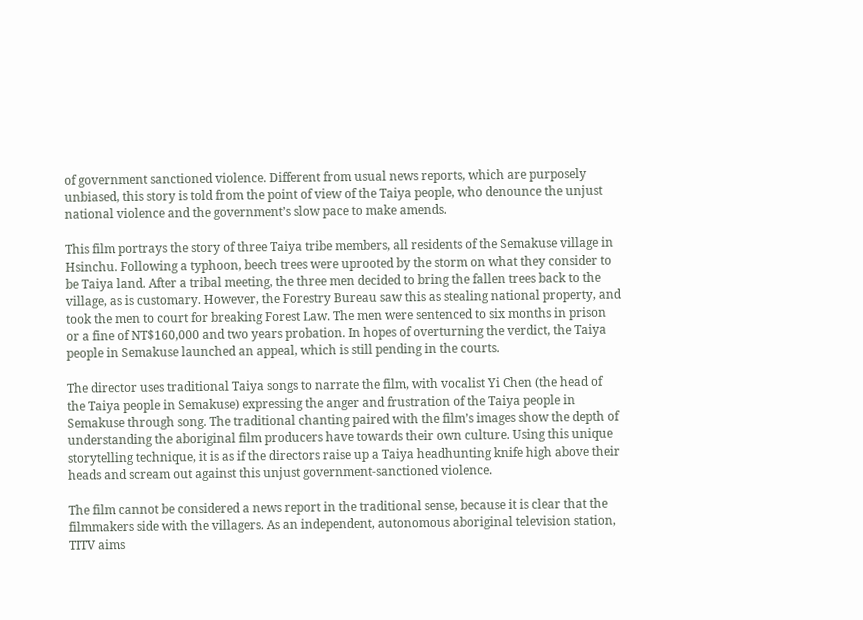of government sanctioned violence. Different from usual news reports, which are purposely unbiased, this story is told from the point of view of the Taiya people, who denounce the unjust national violence and the government’s slow pace to make amends.

This film portrays the story of three Taiya tribe members, all residents of the Semakuse village in Hsinchu. Following a typhoon, beech trees were uprooted by the storm on what they consider to be Taiya land. After a tribal meeting, the three men decided to bring the fallen trees back to the village, as is customary. However, the Forestry Bureau saw this as stealing national property, and took the men to court for breaking Forest Law. The men were sentenced to six months in prison or a fine of NT$160,000 and two years probation. In hopes of overturning the verdict, the Taiya people in Semakuse launched an appeal, which is still pending in the courts.

The director uses traditional Taiya songs to narrate the film, with vocalist Yi Chen (the head of the Taiya people in Semakuse) expressing the anger and frustration of the Taiya people in Semakuse through song. The traditional chanting paired with the film’s images show the depth of understanding the aboriginal film producers have towards their own culture. Using this unique storytelling technique, it is as if the directors raise up a Taiya headhunting knife high above their heads and scream out against this unjust government-sanctioned violence.

The film cannot be considered a news report in the traditional sense, because it is clear that the filmmakers side with the villagers. As an independent, autonomous aboriginal television station, TITV aims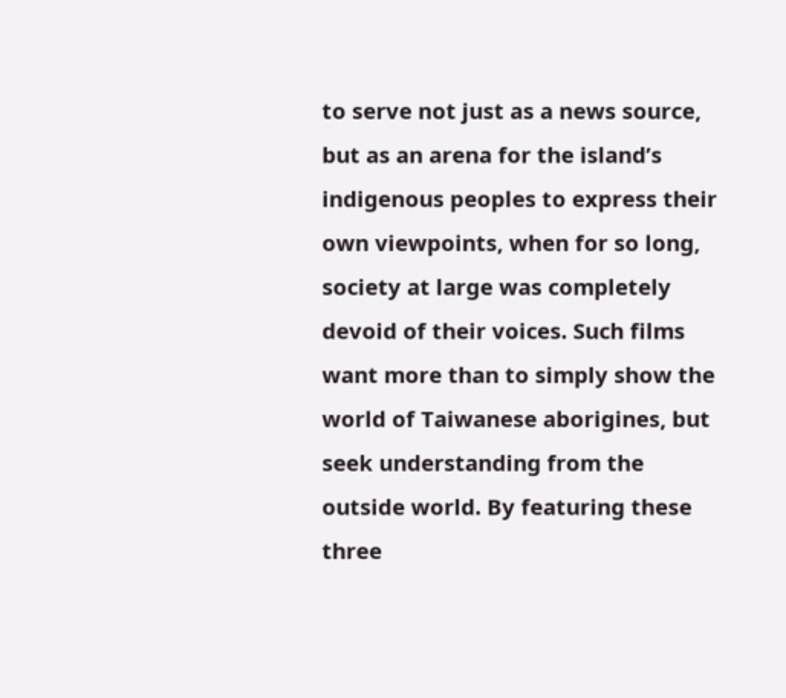to serve not just as a news source, but as an arena for the island’s indigenous peoples to express their own viewpoints, when for so long, society at large was completely devoid of their voices. Such films want more than to simply show the world of Taiwanese aborigines, but seek understanding from the outside world. By featuring these three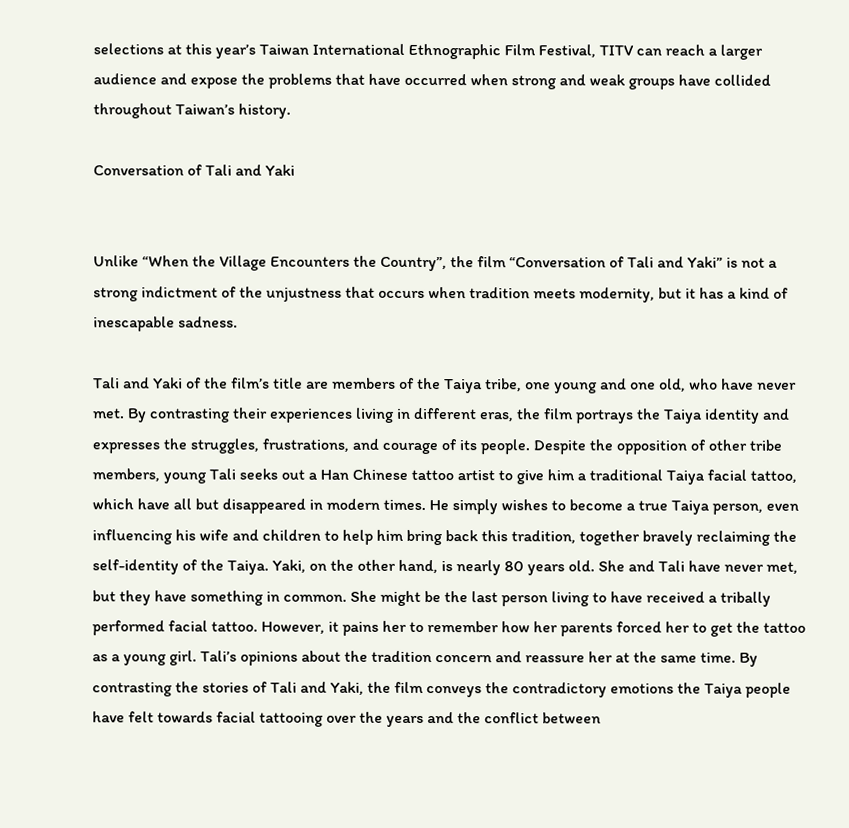selections at this year’s Taiwan International Ethnographic Film Festival, TITV can reach a larger audience and expose the problems that have occurred when strong and weak groups have collided throughout Taiwan’s history.

Conversation of Tali and Yaki


Unlike “When the Village Encounters the Country”, the film “Conversation of Tali and Yaki” is not a strong indictment of the unjustness that occurs when tradition meets modernity, but it has a kind of inescapable sadness.

Tali and Yaki of the film’s title are members of the Taiya tribe, one young and one old, who have never met. By contrasting their experiences living in different eras, the film portrays the Taiya identity and expresses the struggles, frustrations, and courage of its people. Despite the opposition of other tribe members, young Tali seeks out a Han Chinese tattoo artist to give him a traditional Taiya facial tattoo, which have all but disappeared in modern times. He simply wishes to become a true Taiya person, even influencing his wife and children to help him bring back this tradition, together bravely reclaiming the self-identity of the Taiya. Yaki, on the other hand, is nearly 80 years old. She and Tali have never met, but they have something in common. She might be the last person living to have received a tribally performed facial tattoo. However, it pains her to remember how her parents forced her to get the tattoo as a young girl. Tali’s opinions about the tradition concern and reassure her at the same time. By contrasting the stories of Tali and Yaki, the film conveys the contradictory emotions the Taiya people have felt towards facial tattooing over the years and the conflict between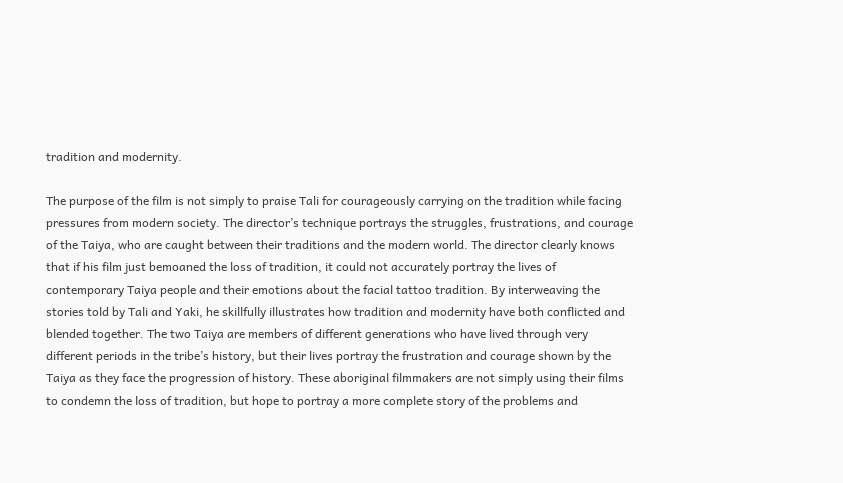tradition and modernity.

The purpose of the film is not simply to praise Tali for courageously carrying on the tradition while facing pressures from modern society. The director’s technique portrays the struggles, frustrations, and courage of the Taiya, who are caught between their traditions and the modern world. The director clearly knows that if his film just bemoaned the loss of tradition, it could not accurately portray the lives of contemporary Taiya people and their emotions about the facial tattoo tradition. By interweaving the stories told by Tali and Yaki, he skillfully illustrates how tradition and modernity have both conflicted and blended together. The two Taiya are members of different generations who have lived through very different periods in the tribe’s history, but their lives portray the frustration and courage shown by the Taiya as they face the progression of history. These aboriginal filmmakers are not simply using their films to condemn the loss of tradition, but hope to portray a more complete story of the problems and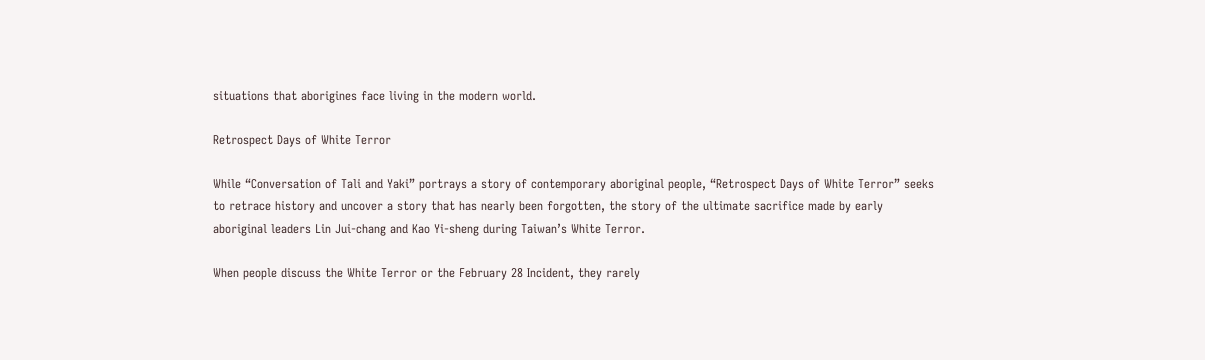situations that aborigines face living in the modern world.

Retrospect Days of White Terror

While “Conversation of Tali and Yaki” portrays a story of contemporary aboriginal people, “Retrospect Days of White Terror” seeks to retrace history and uncover a story that has nearly been forgotten, the story of the ultimate sacrifice made by early aboriginal leaders Lin Jui-chang and Kao Yi-sheng during Taiwan’s White Terror.

When people discuss the White Terror or the February 28 Incident, they rarely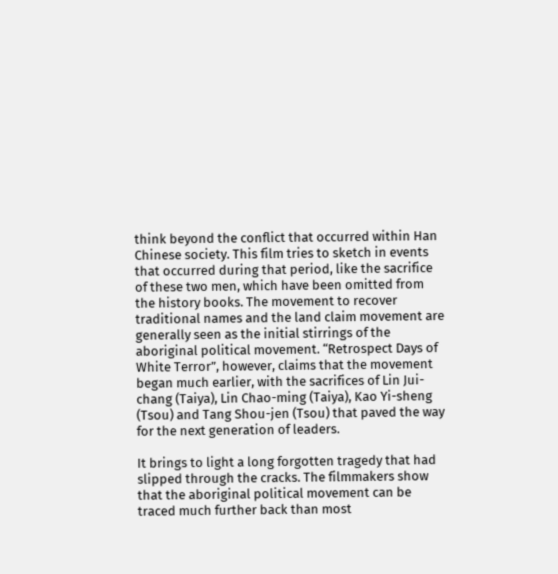think beyond the conflict that occurred within Han Chinese society. This film tries to sketch in events that occurred during that period, like the sacrifice of these two men, which have been omitted from the history books. The movement to recover traditional names and the land claim movement are generally seen as the initial stirrings of the aboriginal political movement. “Retrospect Days of White Terror”, however, claims that the movement began much earlier, with the sacrifices of Lin Jui-chang (Taiya), Lin Chao-ming (Taiya), Kao Yi-sheng (Tsou) and Tang Shou-jen (Tsou) that paved the way for the next generation of leaders.

It brings to light a long forgotten tragedy that had slipped through the cracks. The filmmakers show that the aboriginal political movement can be traced much further back than most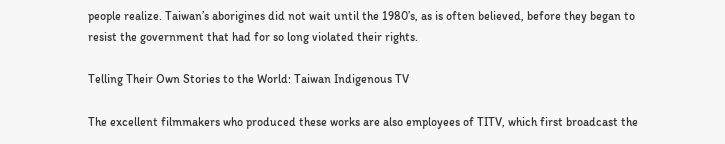people realize. Taiwan’s aborigines did not wait until the 1980’s, as is often believed, before they began to resist the government that had for so long violated their rights.

Telling Their Own Stories to the World: Taiwan Indigenous TV

The excellent filmmakers who produced these works are also employees of TITV, which first broadcast the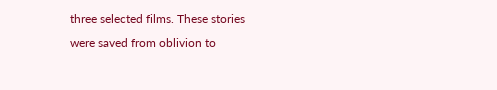three selected films. These stories were saved from oblivion to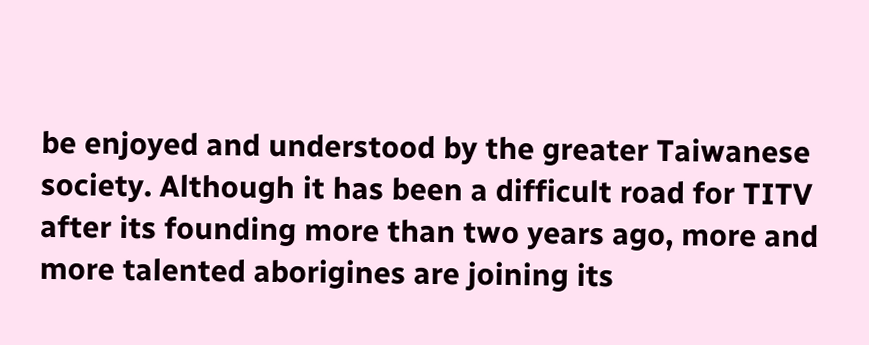be enjoyed and understood by the greater Taiwanese society. Although it has been a difficult road for TITV after its founding more than two years ago, more and more talented aborigines are joining its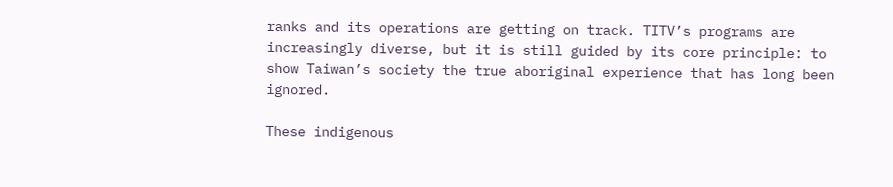ranks and its operations are getting on track. TITV’s programs are increasingly diverse, but it is still guided by its core principle: to show Taiwan’s society the true aboriginal experience that has long been ignored.

These indigenous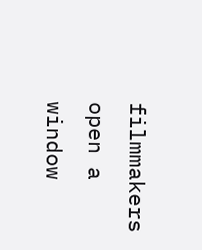filmmakers open a window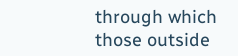through which those outside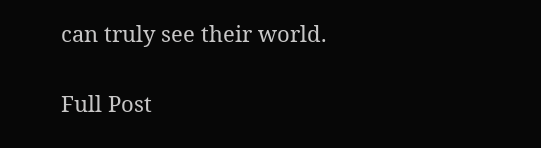can truly see their world.

Full Post